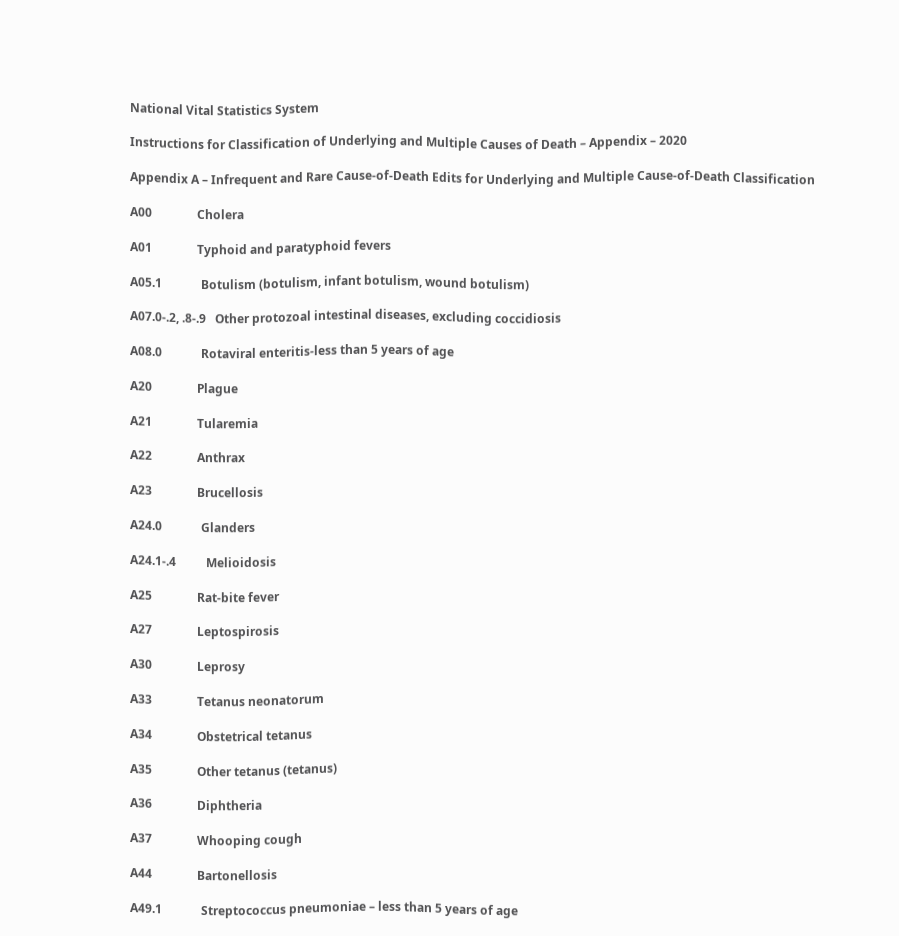National Vital Statistics System

Instructions for Classification of Underlying and Multiple Causes of Death – Appendix – 2020

Appendix A – Infrequent and Rare Cause-of-Death Edits for Underlying and Multiple Cause-of-Death Classification

A00               Cholera

A01               Typhoid and paratyphoid fevers

A05.1             Botulism (botulism, infant botulism, wound botulism)

A07.0-.2, .8-.9   Other protozoal intestinal diseases, excluding coccidiosis

A08.0             Rotaviral enteritis-less than 5 years of age

A20               Plague

A21               Tularemia

A22               Anthrax

A23               Brucellosis

A24.0             Glanders

A24.1-.4          Melioidosis

A25               Rat-bite fever

A27               Leptospirosis

A30               Leprosy

A33               Tetanus neonatorum

A34               Obstetrical tetanus

A35               Other tetanus (tetanus)

A36               Diphtheria

A37               Whooping cough

A44               Bartonellosis

A49.1             Streptococcus pneumoniae – less than 5 years of age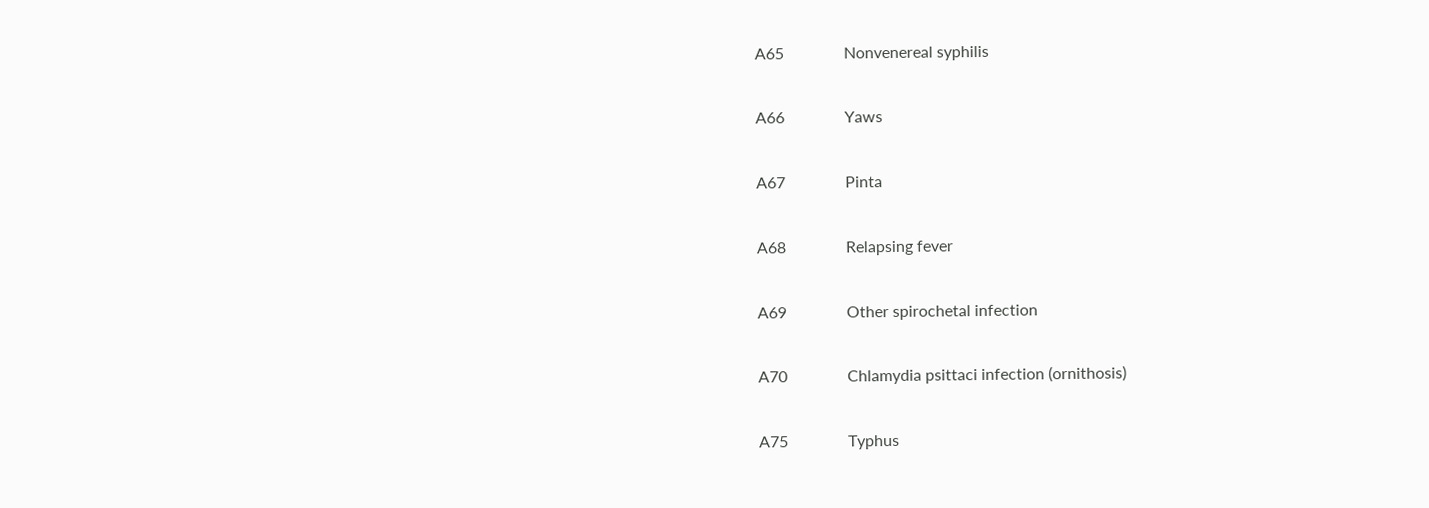A65               Nonvenereal syphilis

A66               Yaws

A67               Pinta

A68               Relapsing fever

A69               Other spirochetal infection

A70               Chlamydia psittaci infection (ornithosis)

A75               Typhus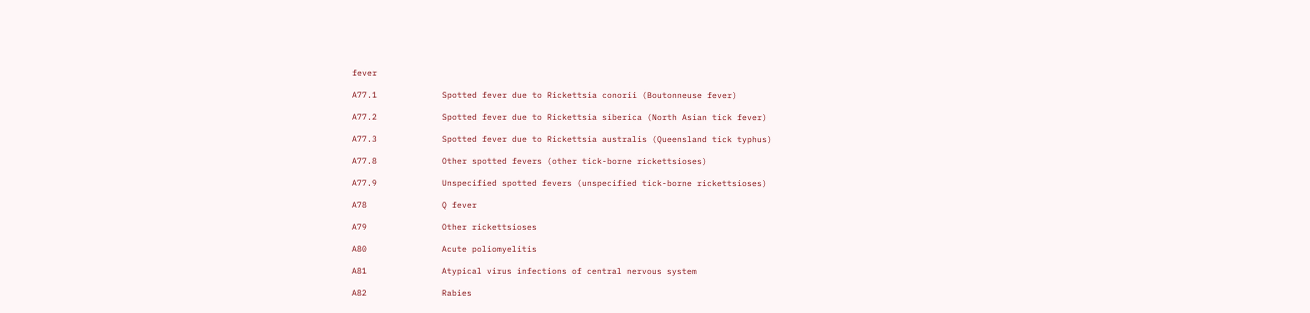fever

A77.1             Spotted fever due to Rickettsia conorii (Boutonneuse fever)

A77.2             Spotted fever due to Rickettsia siberica (North Asian tick fever)

A77.3             Spotted fever due to Rickettsia australis (Queensland tick typhus)

A77.8             Other spotted fevers (other tick-borne rickettsioses)

A77.9             Unspecified spotted fevers (unspecified tick-borne rickettsioses)

A78               Q fever

A79               Other rickettsioses

A80               Acute poliomyelitis

A81               Atypical virus infections of central nervous system

A82               Rabies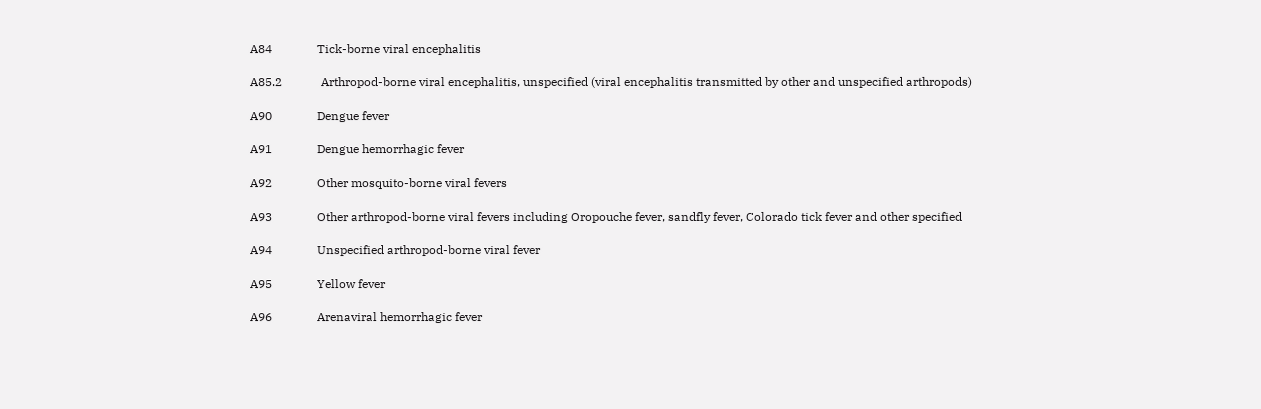A84               Tick-borne viral encephalitis

A85.2             Arthropod-borne viral encephalitis, unspecified (viral encephalitis transmitted by other and unspecified arthropods)

A90               Dengue fever

A91               Dengue hemorrhagic fever

A92               Other mosquito-borne viral fevers

A93               Other arthropod-borne viral fevers including Oropouche fever, sandfly fever, Colorado tick fever and other specified

A94               Unspecified arthropod-borne viral fever

A95               Yellow fever

A96               Arenaviral hemorrhagic fever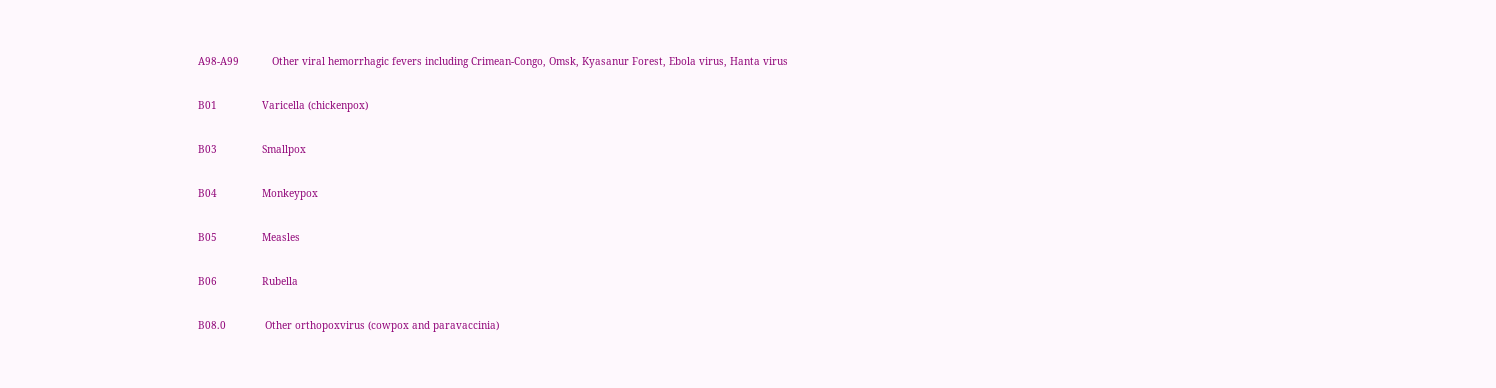A98-A99           Other viral hemorrhagic fevers including Crimean-Congo, Omsk, Kyasanur Forest, Ebola virus, Hanta virus

B01               Varicella (chickenpox)

B03               Smallpox

B04               Monkeypox

B05               Measles

B06               Rubella

B08.0             Other orthopoxvirus (cowpox and paravaccinia)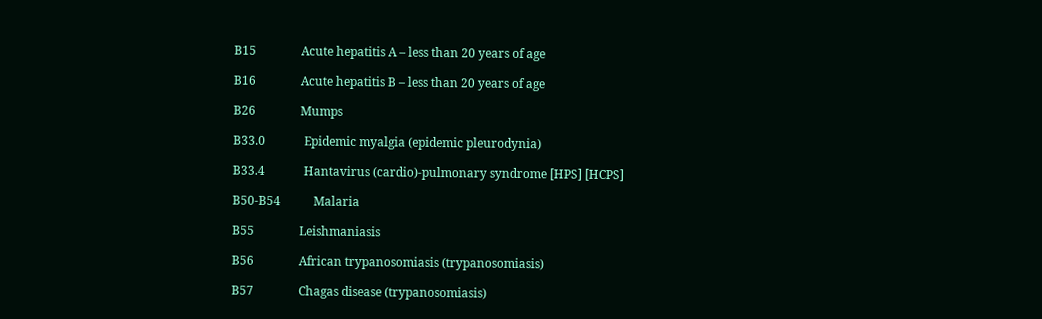B15               Acute hepatitis A – less than 20 years of age

B16               Acute hepatitis B – less than 20 years of age

B26               Mumps

B33.0             Epidemic myalgia (epidemic pleurodynia)

B33.4             Hantavirus (cardio)-pulmonary syndrome [HPS] [HCPS]

B50-B54           Malaria

B55               Leishmaniasis

B56               African trypanosomiasis (trypanosomiasis)

B57               Chagas disease (trypanosomiasis)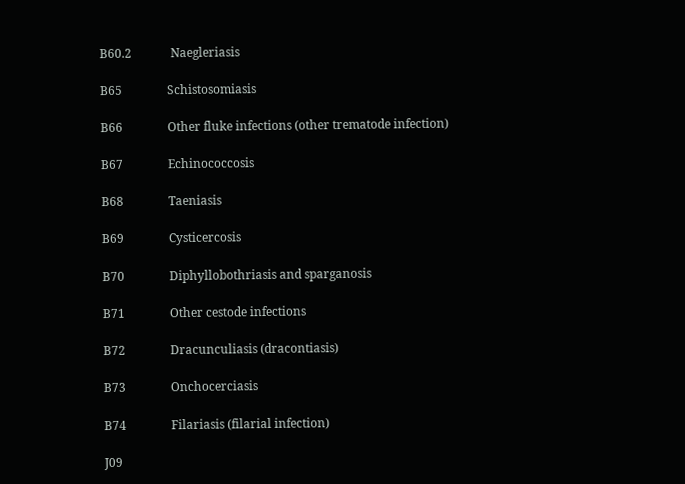B60.2             Naegleriasis

B65               Schistosomiasis

B66               Other fluke infections (other trematode infection)

B67               Echinococcosis

B68               Taeniasis

B69               Cysticercosis

B70               Diphyllobothriasis and sparganosis

B71               Other cestode infections

B72               Dracunculiasis (dracontiasis)

B73               Onchocerciasis

B74               Filariasis (filarial infection)

J09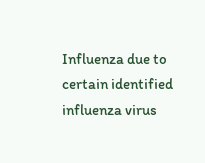Influenza due to certain identified influenza virus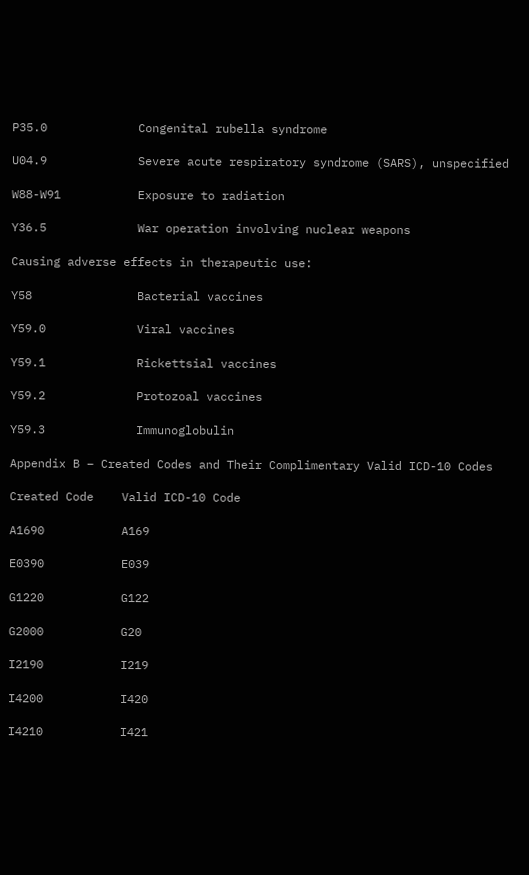P35.0             Congenital rubella syndrome

U04.9             Severe acute respiratory syndrome (SARS), unspecified

W88-W91           Exposure to radiation

Y36.5             War operation involving nuclear weapons

Causing adverse effects in therapeutic use:

Y58               Bacterial vaccines

Y59.0             Viral vaccines

Y59.1             Rickettsial vaccines

Y59.2             Protozoal vaccines

Y59.3             Immunoglobulin

Appendix B – Created Codes and Their Complimentary Valid ICD-10 Codes

Created Code    Valid ICD-10 Code

A1690           A169

E0390           E039

G1220           G122

G2000           G20

I2190           I219

I4200           I420

I4210           I421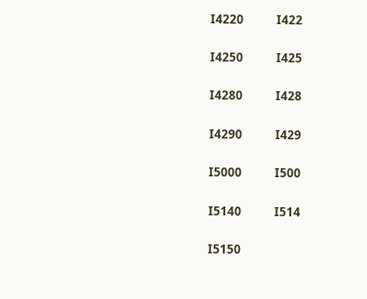I4220           I422

I4250           I425

I4280           I428

I4290           I429

I5000           I500

I5140           I514

I5150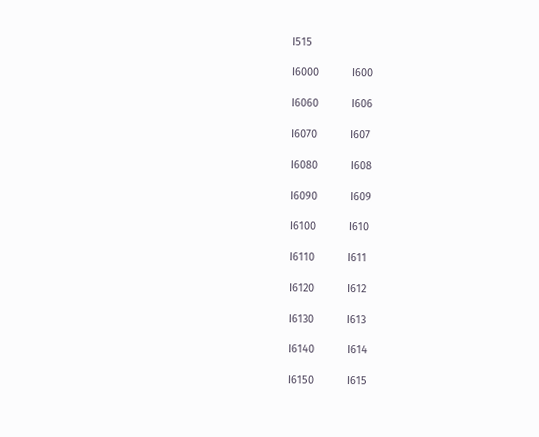I515

I6000           I600

I6060           I606

I6070           I607

I6080           I608

I6090           I609

I6100           I610

I6110           I611

I6120           I612

I6130           I613

I6140           I614

I6150           I615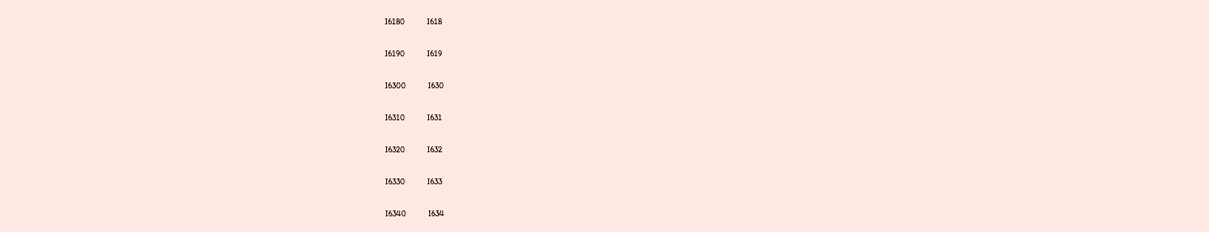I6180           I618

I6190           I619

I6300           I630

I6310           I631

I6320           I632

I6330           I633

I6340           I634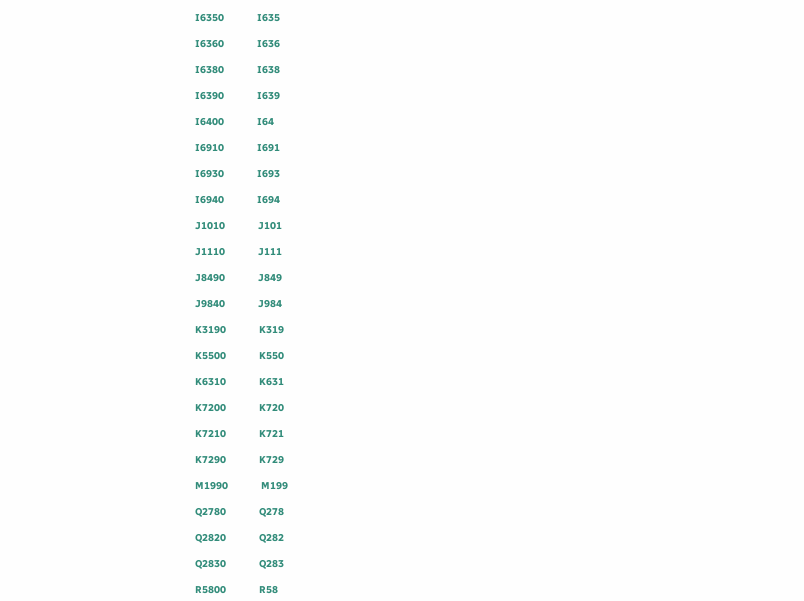I6350           I635

I6360           I636

I6380           I638

I6390           I639

I6400           I64

I6910           I691

I6930           I693

I6940           I694

J1010           J101

J1110           J111

J8490           J849

J9840           J984

K3190           K319

K5500           K550

K6310           K631

K7200           K720

K7210           K721

K7290           K729

M1990           M199

Q2780           Q278

Q2820           Q282

Q2830           Q283

R5800           R58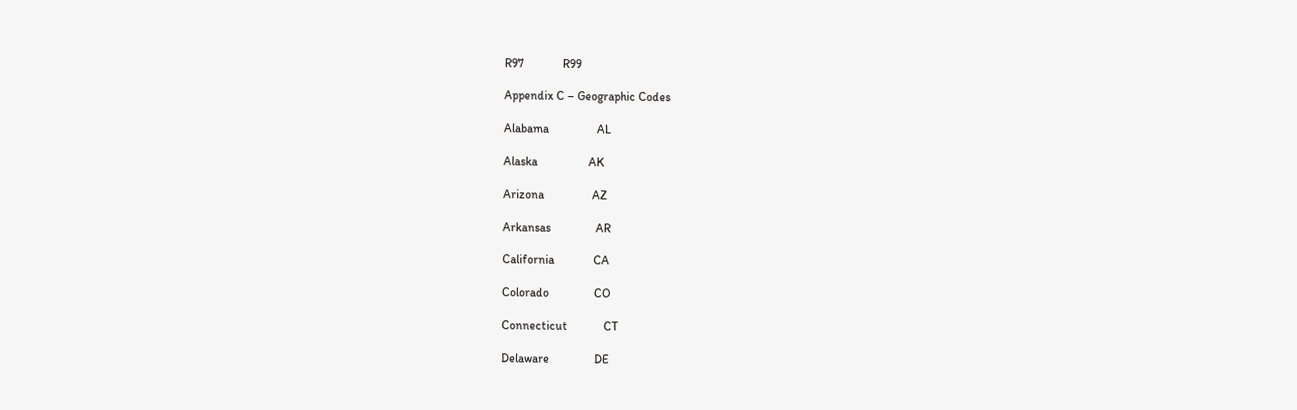R97             R99

Appendix C – Geographic Codes

Alabama                AL

Alaska                 AK

Arizona                AZ

Arkansas               AR

California             CA

Colorado               CO

Connecticut            CT

Delaware               DE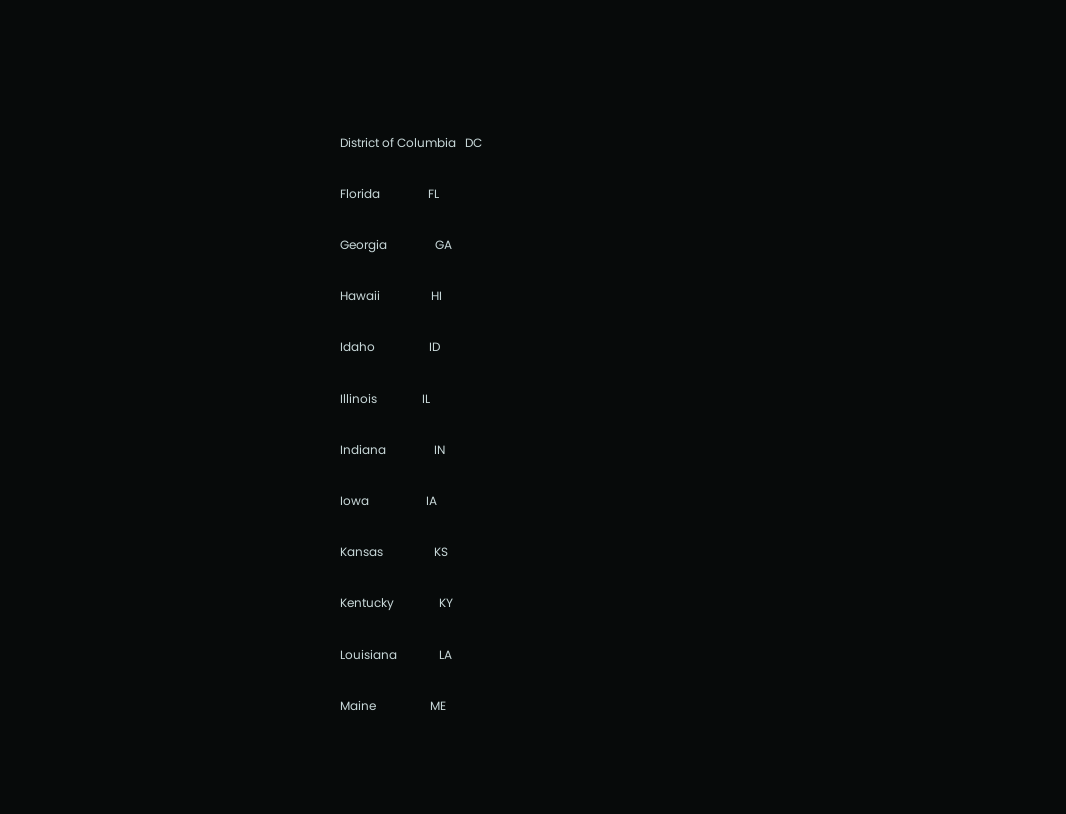District of Columbia   DC

Florida                FL

Georgia                GA

Hawaii                 HI

Idaho                  ID

Illinois               IL

Indiana                IN

Iowa                   IA

Kansas                 KS

Kentucky               KY

Louisiana              LA

Maine                  ME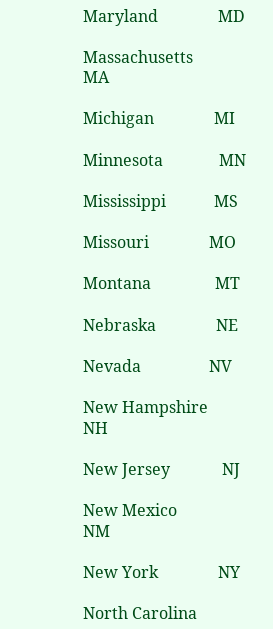Maryland               MD

Massachusetts          MA

Michigan               MI

Minnesota              MN

Mississippi            MS

Missouri               MO

Montana                MT

Nebraska               NE

Nevada                 NV

New Hampshire          NH

New Jersey             NJ

New Mexico             NM

New York               NY

North Carolina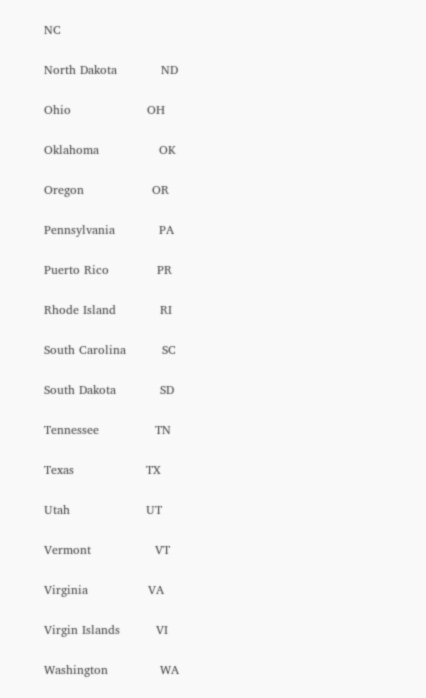NC

North Dakota           ND

Ohio                   OH

Oklahoma               OK

Oregon                 OR

Pennsylvania           PA

Puerto Rico            PR

Rhode Island           RI

South Carolina         SC

South Dakota           SD

Tennessee              TN

Texas                  TX

Utah                   UT

Vermont                VT

Virginia               VA

Virgin Islands         VI

Washington             WA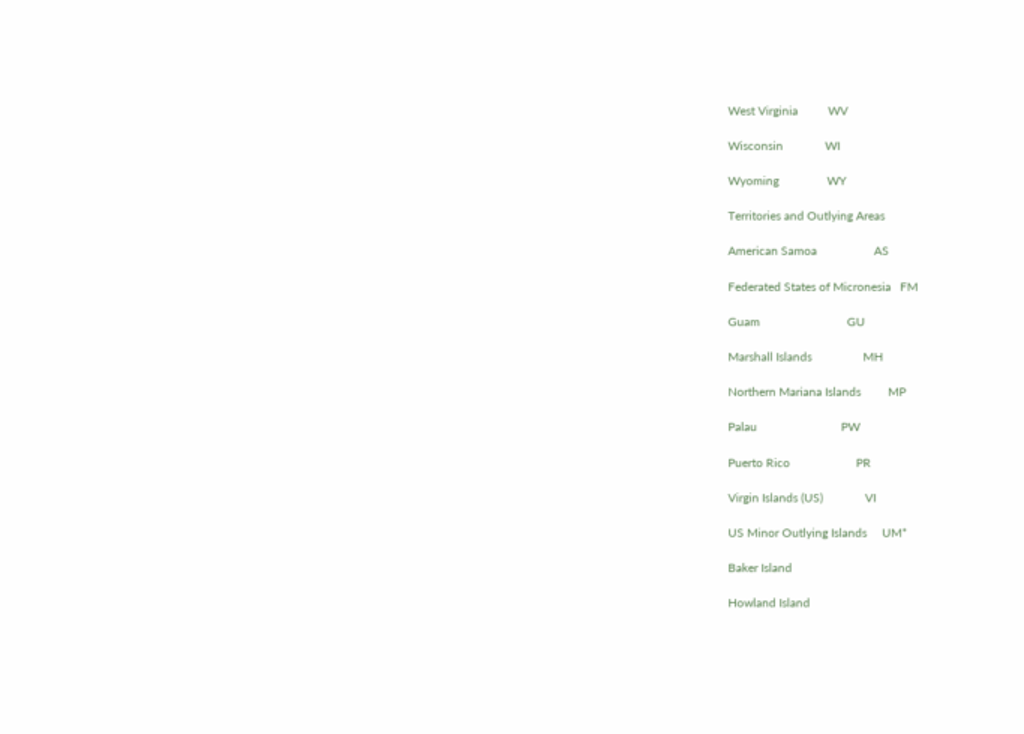West Virginia          WV

Wisconsin              WI

Wyoming                WY

Territories and Outlying Areas

American Samoa                   AS

Federated States of Micronesia   FM

Guam                             GU

Marshall Islands                 MH

Northern Mariana Islands         MP

Palau                            PW

Puerto Rico                      PR

Virgin Islands (US)              VI

US Minor Outlying Islands     UM*

Baker Island

Howland Island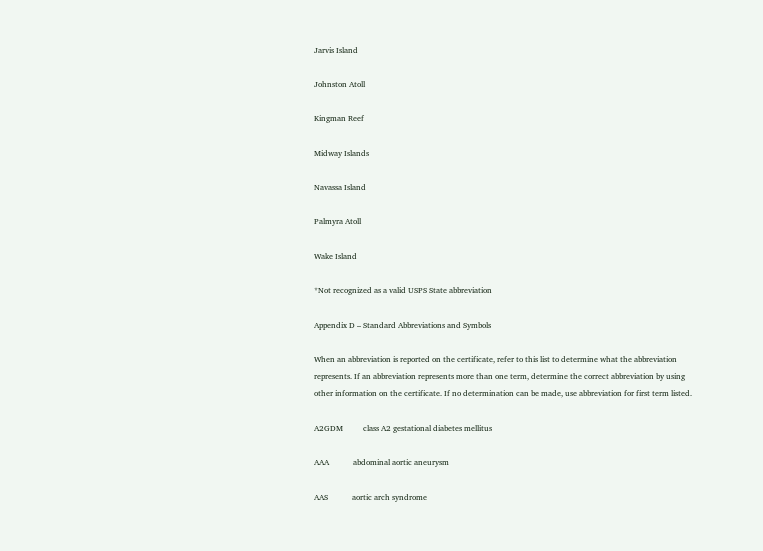Jarvis Island

Johnston Atoll

Kingman Reef

Midway Islands

Navassa Island

Palmyra Atoll

Wake Island

*Not recognized as a valid USPS State abbreviation

Appendix D – Standard Abbreviations and Symbols

When an abbreviation is reported on the certificate, refer to this list to determine what the abbreviation represents. If an abbreviation represents more than one term, determine the correct abbreviation by using other information on the certificate. If no determination can be made, use abbreviation for first term listed.

A2GDM          class A2 gestational diabetes mellitus

AAA            abdominal aortic aneurysm

AAS            aortic arch syndrome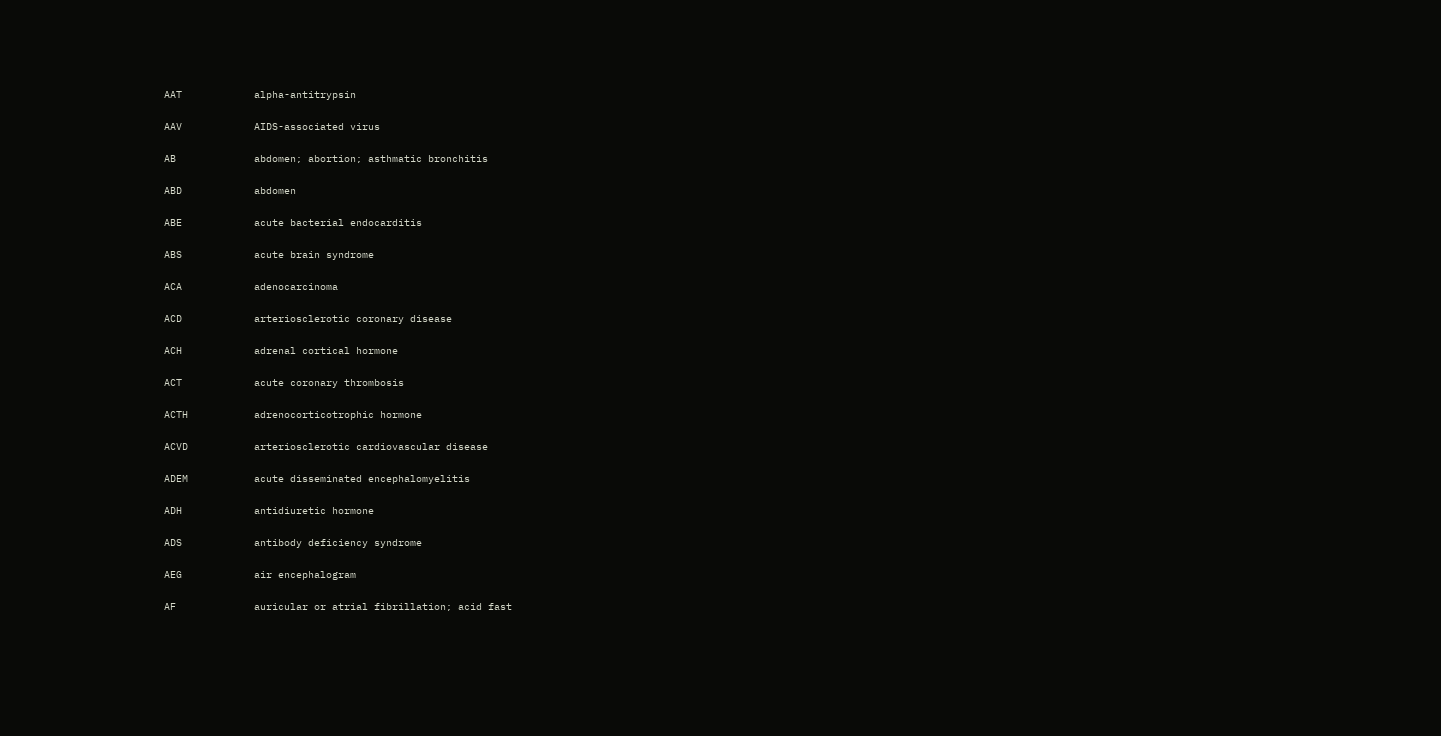AAT            alpha-antitrypsin

AAV            AIDS-associated virus

AB             abdomen; abortion; asthmatic bronchitis

ABD            abdomen

ABE            acute bacterial endocarditis

ABS            acute brain syndrome

ACA            adenocarcinoma

ACD            arteriosclerotic coronary disease

ACH            adrenal cortical hormone

ACT            acute coronary thrombosis

ACTH           adrenocorticotrophic hormone

ACVD           arteriosclerotic cardiovascular disease

ADEM           acute disseminated encephalomyelitis

ADH            antidiuretic hormone

ADS            antibody deficiency syndrome

AEG            air encephalogram

AF             auricular or atrial fibrillation; acid fast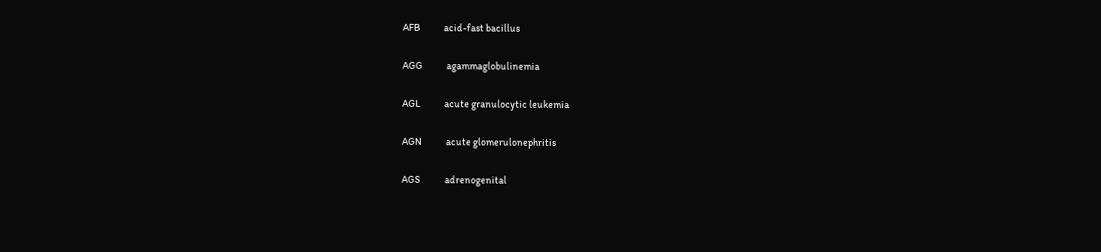AFB            acid-fast bacillus

AGG            agammaglobulinemia

AGL            acute granulocytic leukemia

AGN            acute glomerulonephritis

AGS            adrenogenital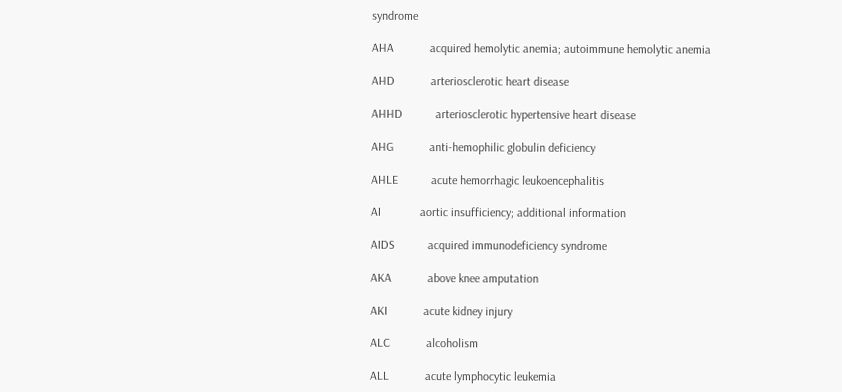syndrome

AHA            acquired hemolytic anemia; autoimmune hemolytic anemia

AHD            arteriosclerotic heart disease

AHHD           arteriosclerotic hypertensive heart disease

AHG            anti-hemophilic globulin deficiency

AHLE           acute hemorrhagic leukoencephalitis

AI             aortic insufficiency; additional information

AIDS           acquired immunodeficiency syndrome

AKA            above knee amputation

AKI            acute kidney injury

ALC            alcoholism

ALL            acute lymphocytic leukemia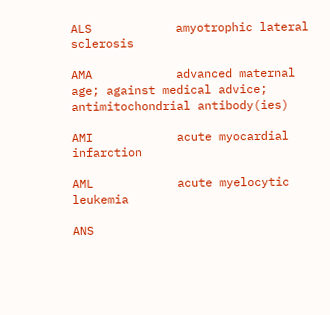ALS            amyotrophic lateral sclerosis

AMA            advanced maternal age; against medical advice; antimitochondrial antibody(ies)

AMI            acute myocardial infarction

AML            acute myelocytic leukemia

ANS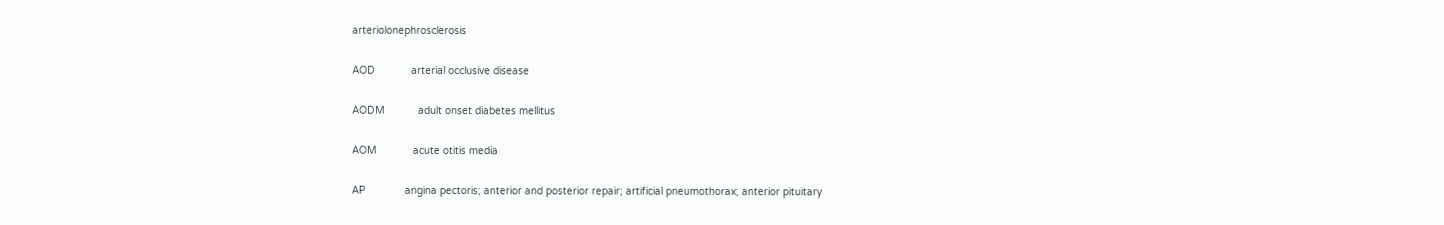arteriolonephrosclerosis

AOD            arterial occlusive disease

AODM           adult onset diabetes mellitus

AOM            acute otitis media

AP             angina pectoris; anterior and posterior repair; artificial pneumothorax; anterior pituitary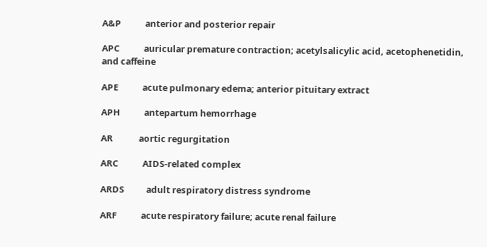A&P            anterior and posterior repair

APC            auricular premature contraction; acetylsalicylic acid, acetophenetidin, and caffeine

APE            acute pulmonary edema; anterior pituitary extract

APH            antepartum hemorrhage

AR             aortic regurgitation

ARC            AIDS-related complex

ARDS           adult respiratory distress syndrome

ARF            acute respiratory failure; acute renal failure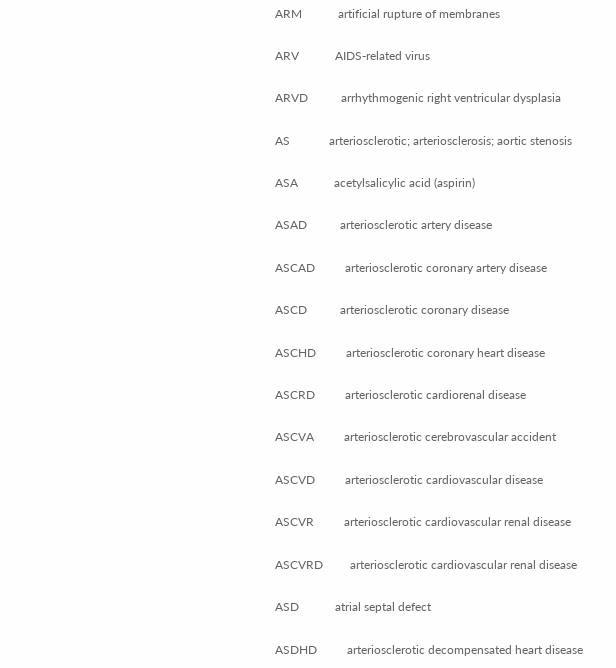ARM            artificial rupture of membranes

ARV            AIDS-related virus

ARVD           arrhythmogenic right ventricular dysplasia

AS             arteriosclerotic; arteriosclerosis; aortic stenosis

ASA            acetylsalicylic acid (aspirin)

ASAD           arteriosclerotic artery disease

ASCAD          arteriosclerotic coronary artery disease

ASCD           arteriosclerotic coronary disease

ASCHD          arteriosclerotic coronary heart disease

ASCRD          arteriosclerotic cardiorenal disease

ASCVA          arteriosclerotic cerebrovascular accident

ASCVD          arteriosclerotic cardiovascular disease

ASCVR          arteriosclerotic cardiovascular renal disease

ASCVRD         arteriosclerotic cardiovascular renal disease

ASD            atrial septal defect

ASDHD          arteriosclerotic decompensated heart disease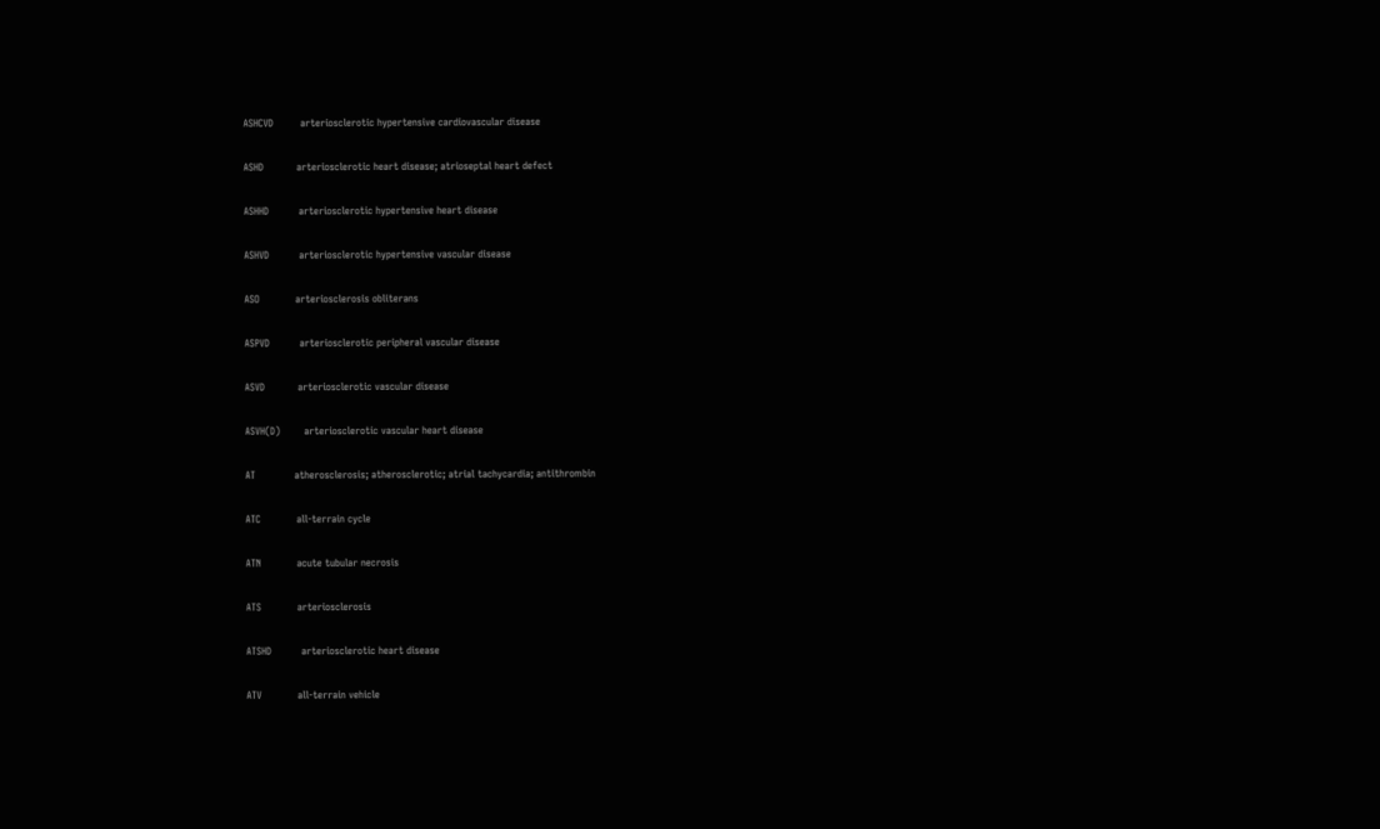ASHCVD         arteriosclerotic hypertensive cardiovascular disease

ASHD           arteriosclerotic heart disease; atrioseptal heart defect

ASHHD          arteriosclerotic hypertensive heart disease

ASHVD          arteriosclerotic hypertensive vascular disease

ASO            arteriosclerosis obliterans

ASPVD          arteriosclerotic peripheral vascular disease

ASVD           arteriosclerotic vascular disease

ASVH(D)        arteriosclerotic vascular heart disease

AT             atherosclerosis; atherosclerotic; atrial tachycardia; antithrombin

ATC            all-terrain cycle

ATN            acute tubular necrosis

ATS            arteriosclerosis

ATSHD          arteriosclerotic heart disease

ATV            all-terrain vehicle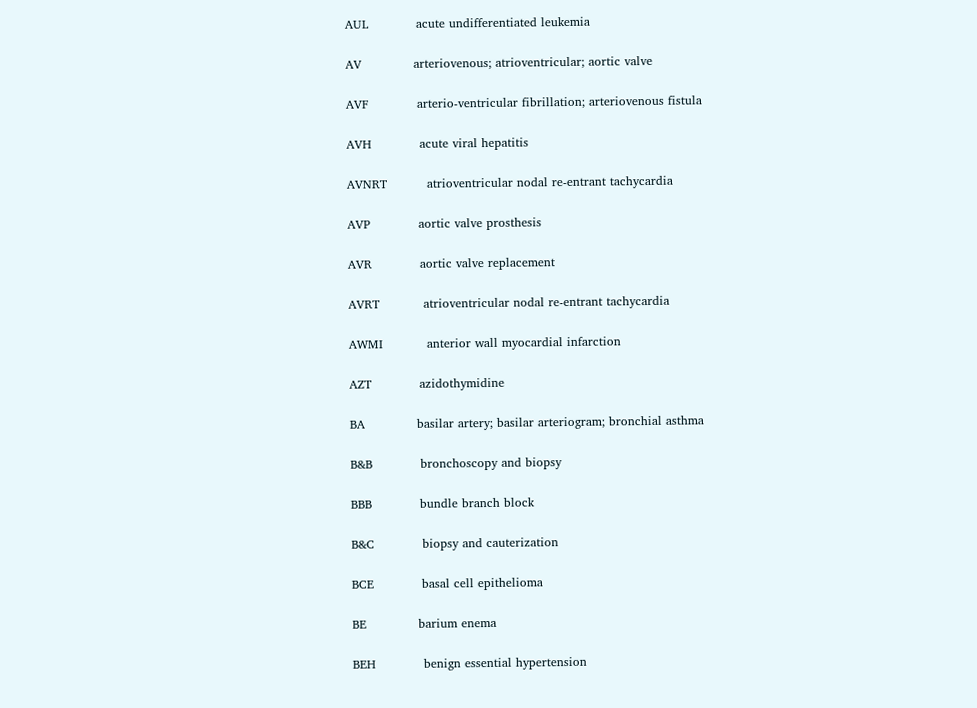AUL            acute undifferentiated leukemia

AV             arteriovenous; atrioventricular; aortic valve

AVF            arterio-ventricular fibrillation; arteriovenous fistula

AVH            acute viral hepatitis

AVNRT          atrioventricular nodal re-entrant tachycardia

AVP            aortic valve prosthesis

AVR            aortic valve replacement

AVRT           atrioventricular nodal re-entrant tachycardia

AWMI           anterior wall myocardial infarction

AZT            azidothymidine

BA             basilar artery; basilar arteriogram; bronchial asthma

B&B            bronchoscopy and biopsy

BBB            bundle branch block

B&C            biopsy and cauterization

BCE            basal cell epithelioma

BE             barium enema

BEH            benign essential hypertension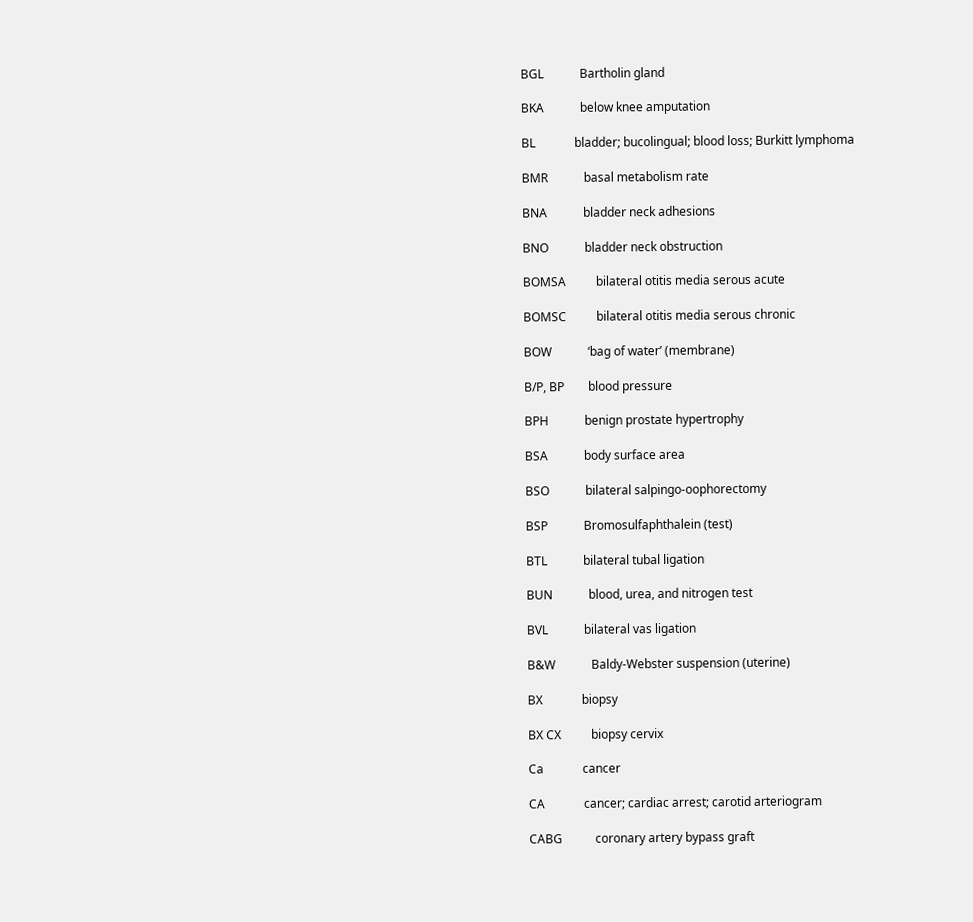BGL            Bartholin gland

BKA            below knee amputation

BL             bladder; bucolingual; blood loss; Burkitt lymphoma

BMR            basal metabolism rate

BNA            bladder neck adhesions

BNO            bladder neck obstruction

BOMSA          bilateral otitis media serous acute

BOMSC          bilateral otitis media serous chronic

BOW            ‘bag of water’ (membrane)

B/P, BP        blood pressure

BPH            benign prostate hypertrophy

BSA            body surface area

BSO            bilateral salpingo-oophorectomy

BSP            Bromosulfaphthalein (test)

BTL            bilateral tubal ligation

BUN            blood, urea, and nitrogen test

BVL            bilateral vas ligation

B&W            Baldy-Webster suspension (uterine)

BX             biopsy

BX CX          biopsy cervix

Ca             cancer

CA             cancer; cardiac arrest; carotid arteriogram

CABG           coronary artery bypass graft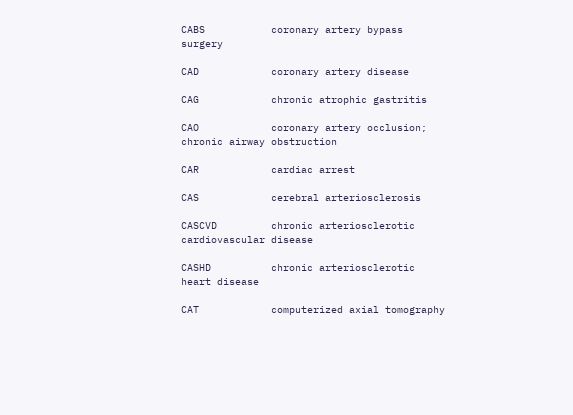CABS           coronary artery bypass surgery

CAD            coronary artery disease

CAG            chronic atrophic gastritis

CAO            coronary artery occlusion; chronic airway obstruction

CAR            cardiac arrest

CAS            cerebral arteriosclerosis

CASCVD         chronic arteriosclerotic cardiovascular disease

CASHD          chronic arteriosclerotic heart disease

CAT            computerized axial tomography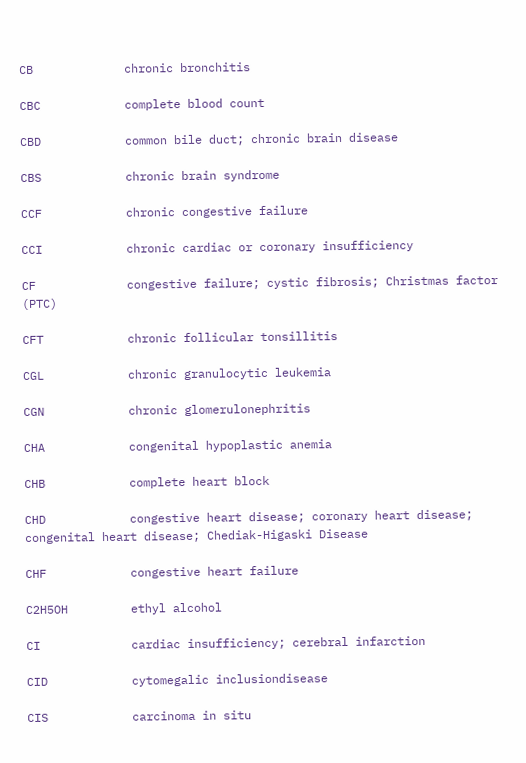CB             chronic bronchitis

CBC            complete blood count

CBD            common bile duct; chronic brain disease

CBS            chronic brain syndrome

CCF            chronic congestive failure

CCI            chronic cardiac or coronary insufficiency

CF             congestive failure; cystic fibrosis; Christmas factor (PTC)

CFT            chronic follicular tonsillitis

CGL            chronic granulocytic leukemia

CGN            chronic glomerulonephritis

CHA            congenital hypoplastic anemia

CHB            complete heart block

CHD            congestive heart disease; coronary heart disease; congenital heart disease; Chediak-Higaski Disease

CHF            congestive heart failure

C2H5OH         ethyl alcohol

CI             cardiac insufficiency; cerebral infarction

CID            cytomegalic inclusiondisease

CIS            carcinoma in situ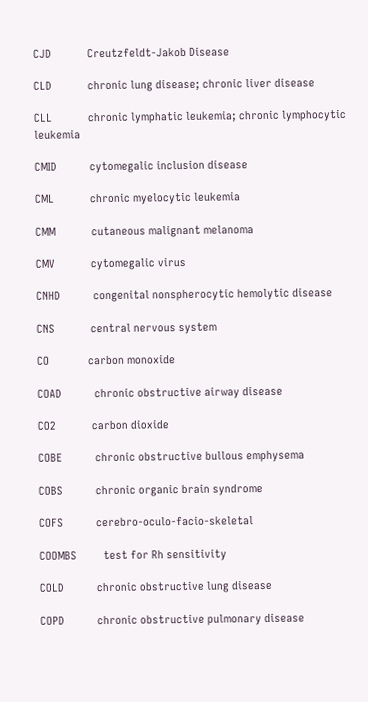CJD            Creutzfeldt-Jakob Disease

CLD            chronic lung disease; chronic liver disease

CLL            chronic lymphatic leukemia; chronic lymphocytic leukemia

CMID           cytomegalic inclusion disease

CML            chronic myelocytic leukemia

CMM            cutaneous malignant melanoma

CMV            cytomegalic virus

CNHD           congenital nonspherocytic hemolytic disease

CNS            central nervous system

CO             carbon monoxide

COAD           chronic obstructive airway disease

CO2            carbon dioxide

COBE           chronic obstructive bullous emphysema

COBS           chronic organic brain syndrome

COFS           cerebro-oculo-facio-skeletal

COOMBS         test for Rh sensitivity

COLD           chronic obstructive lung disease

COPD           chronic obstructive pulmonary disease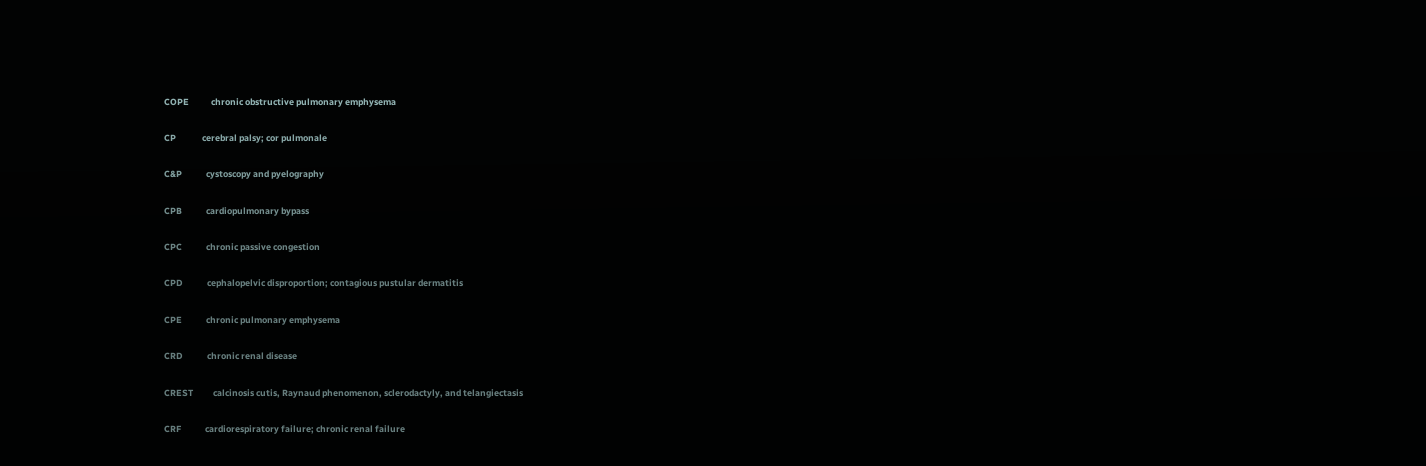COPE           chronic obstructive pulmonary emphysema

CP             cerebral palsy; cor pulmonale

C&P            cystoscopy and pyelography

CPB            cardiopulmonary bypass

CPC            chronic passive congestion

CPD            cephalopelvic disproportion; contagious pustular dermatitis

CPE            chronic pulmonary emphysema

CRD            chronic renal disease

CREST          calcinosis cutis, Raynaud phenomenon, sclerodactyly, and telangiectasis

CRF            cardiorespiratory failure; chronic renal failure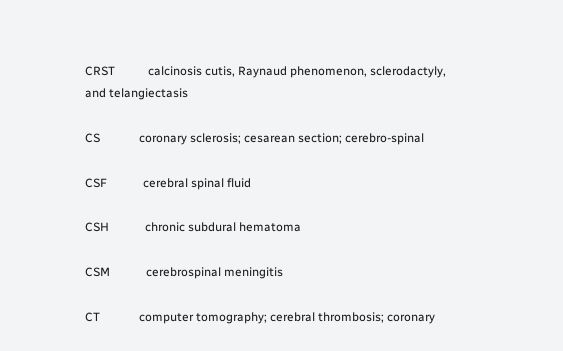CRST           calcinosis cutis, Raynaud phenomenon, sclerodactyly, and telangiectasis

CS             coronary sclerosis; cesarean section; cerebro-spinal

CSF            cerebral spinal fluid

CSH            chronic subdural hematoma

CSM            cerebrospinal meningitis

CT             computer tomography; cerebral thrombosis; coronary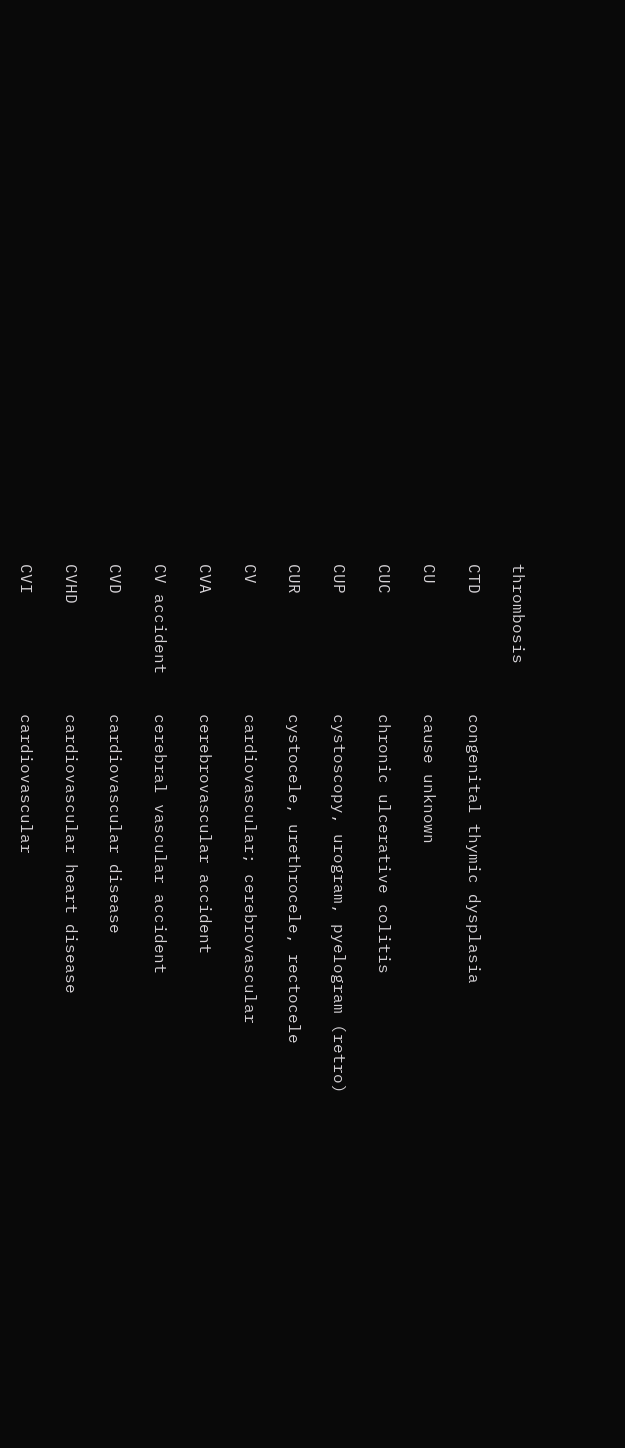thrombosis

CTD            congenital thymic dysplasia

CU             cause unknown

CUC            chronic ulcerative colitis

CUP            cystoscopy, urogram, pyelogram (retro)

CUR            cystocele, urethrocele, rectocele

CV             cardiovascular; cerebrovascular

CVA            cerebrovascular accident

CV accident    cerebral vascular accident

CVD            cardiovascular disease

CVHD           cardiovascular heart disease

CVI            cardiovascular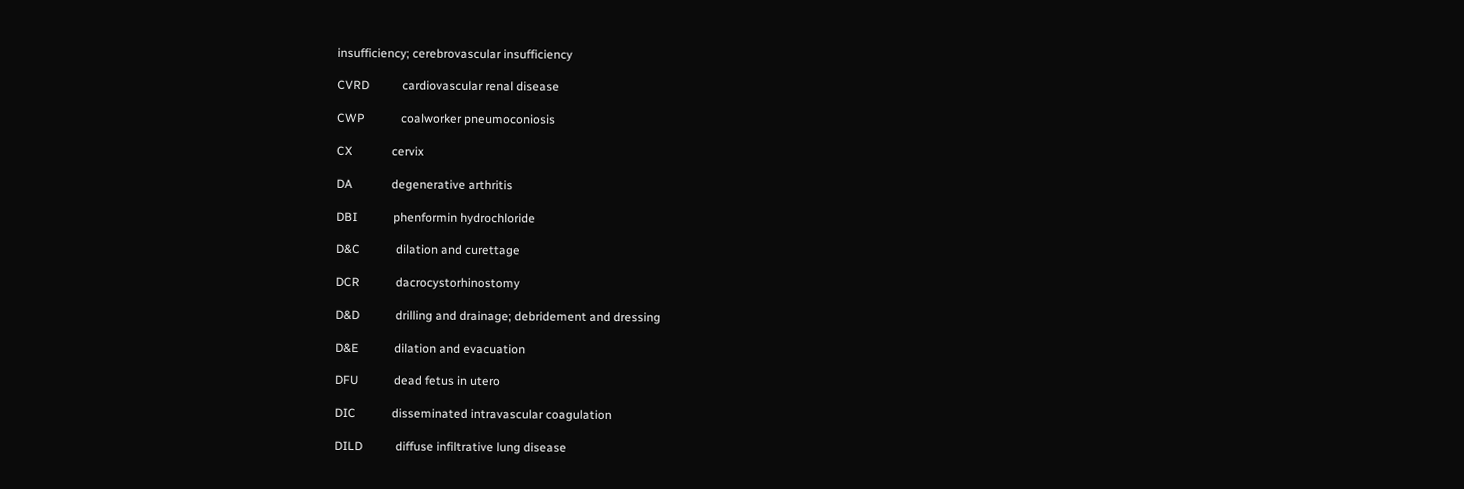insufficiency; cerebrovascular insufficiency

CVRD           cardiovascular renal disease

CWP            coalworker pneumoconiosis

CX             cervix

DA             degenerative arthritis

DBI            phenformin hydrochloride

D&C            dilation and curettage

DCR            dacrocystorhinostomy

D&D            drilling and drainage; debridement and dressing

D&E            dilation and evacuation

DFU            dead fetus in utero

DIC            disseminated intravascular coagulation

DILD           diffuse infiltrative lung disease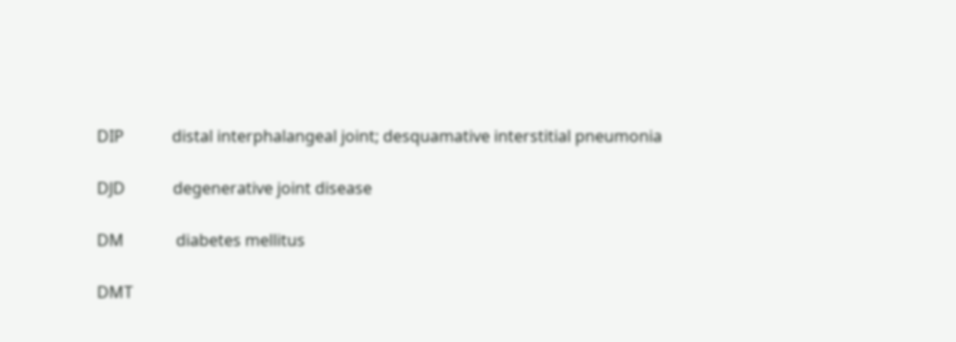DIP            distal interphalangeal joint; desquamative interstitial pneumonia

DJD            degenerative joint disease

DM             diabetes mellitus

DMT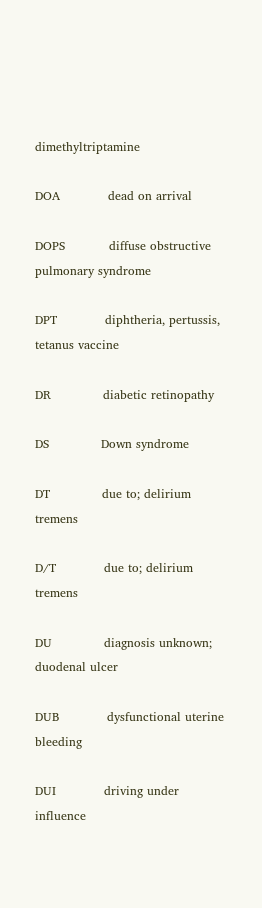dimethyltriptamine

DOA            dead on arrival

DOPS           diffuse obstructive pulmonary syndrome

DPT            diphtheria, pertussis, tetanus vaccine

DR             diabetic retinopathy

DS             Down syndrome

DT             due to; delirium tremens

D/T            due to; delirium tremens

DU             diagnosis unknown; duodenal ulcer

DUB            dysfunctional uterine bleeding

DUI            driving under influence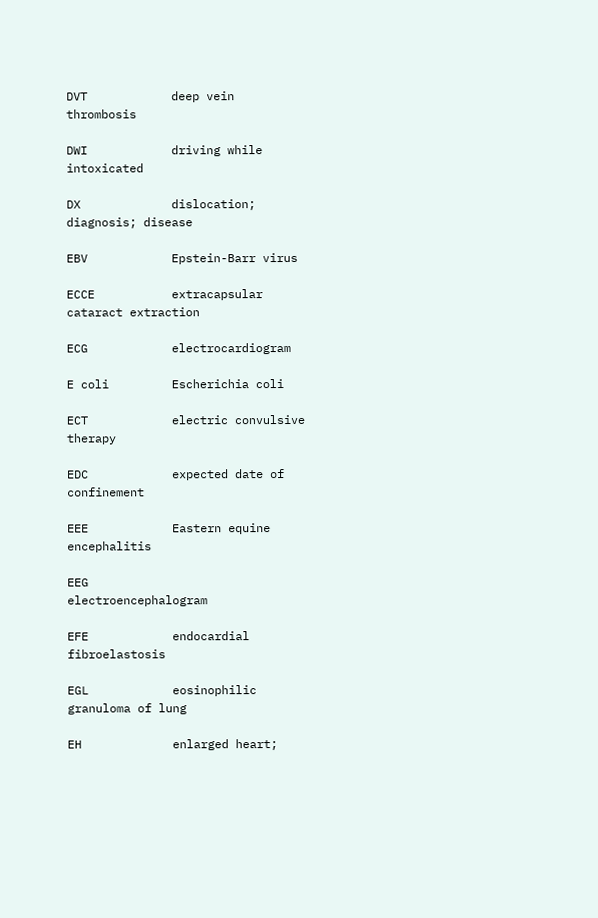DVT            deep vein thrombosis

DWI            driving while intoxicated

DX             dislocation; diagnosis; disease

EBV            Epstein-Barr virus

ECCE           extracapsular cataract extraction

ECG            electrocardiogram

E coli         Escherichia coli

ECT            electric convulsive therapy

EDC            expected date of confinement

EEE            Eastern equine encephalitis

EEG            electroencephalogram

EFE            endocardial fibroelastosis

EGL            eosinophilic granuloma of lung

EH             enlarged heart;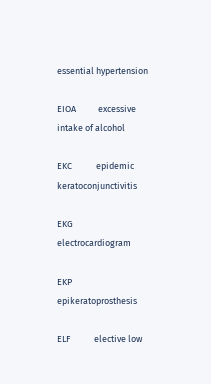essential hypertension

EIOA           excessive intake of alcohol

EKC            epidemic keratoconjunctivitis

EKG            electrocardiogram

EKP            epikeratoprosthesis

ELF            elective low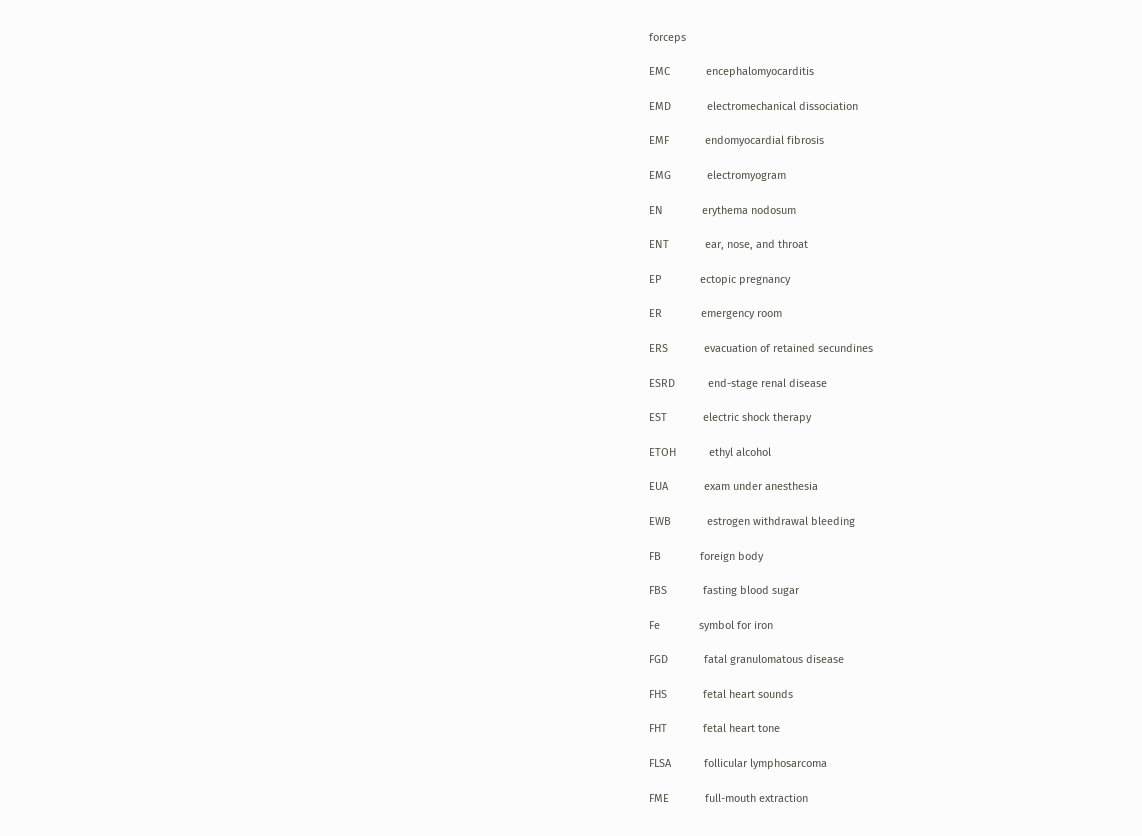forceps

EMC            encephalomyocarditis

EMD            electromechanical dissociation

EMF            endomyocardial fibrosis

EMG            electromyogram

EN             erythema nodosum

ENT            ear, nose, and throat

EP             ectopic pregnancy

ER             emergency room

ERS            evacuation of retained secundines

ESRD           end-stage renal disease

EST            electric shock therapy

ETOH           ethyl alcohol

EUA            exam under anesthesia

EWB            estrogen withdrawal bleeding

FB             foreign body

FBS            fasting blood sugar

Fe             symbol for iron

FGD            fatal granulomatous disease

FHS            fetal heart sounds

FHT            fetal heart tone

FLSA           follicular lymphosarcoma

FME            full-mouth extraction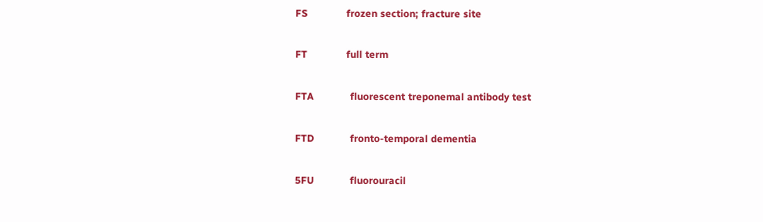FS             frozen section; fracture site

FT             full term

FTA            fluorescent treponemal antibody test

FTD            fronto-temporal dementia

5FU            fluorouracil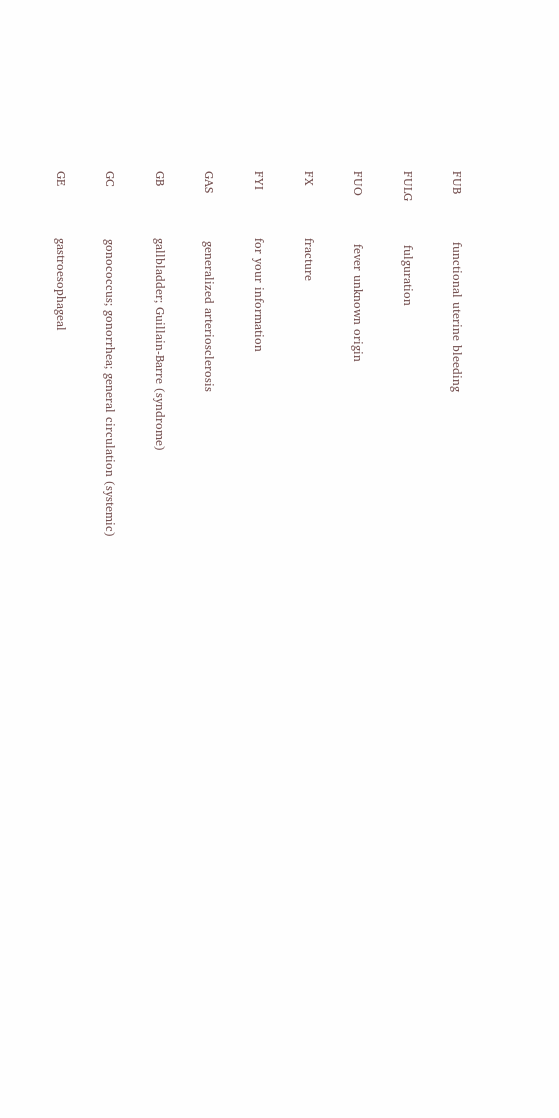FUB            functional uterine bleeding

FULG           fulguration

FUO            fever unknown origin

FX             fracture

FYI            for your information

GAS            generalized arteriosclerosis

GB             gallbladder; Guillain-Barre (syndrome)

GC             gonococcus; gonorrhea; general circulation (systemic)

GE             gastroesophageal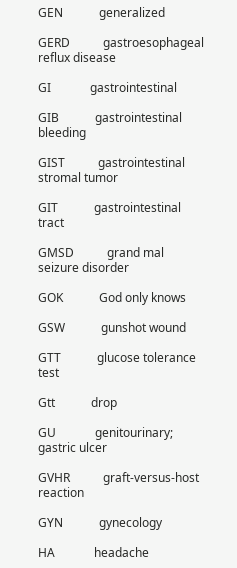GEN            generalized

GERD           gastroesophageal reflux disease

GI             gastrointestinal

GIB            gastrointestinal bleeding

GIST           gastrointestinal stromal tumor

GIT            gastrointestinal tract

GMSD           grand mal seizure disorder

GOK            God only knows

GSW            gunshot wound

GTT            glucose tolerance test

Gtt            drop

GU             genitourinary; gastric ulcer

GVHR           graft-versus-host reaction

GYN            gynecology

HA             headache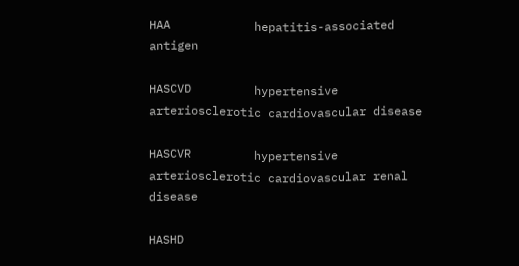HAA            hepatitis-associated antigen

HASCVD         hypertensive arteriosclerotic cardiovascular disease

HASCVR         hypertensive arteriosclerotic cardiovascular renal disease

HASHD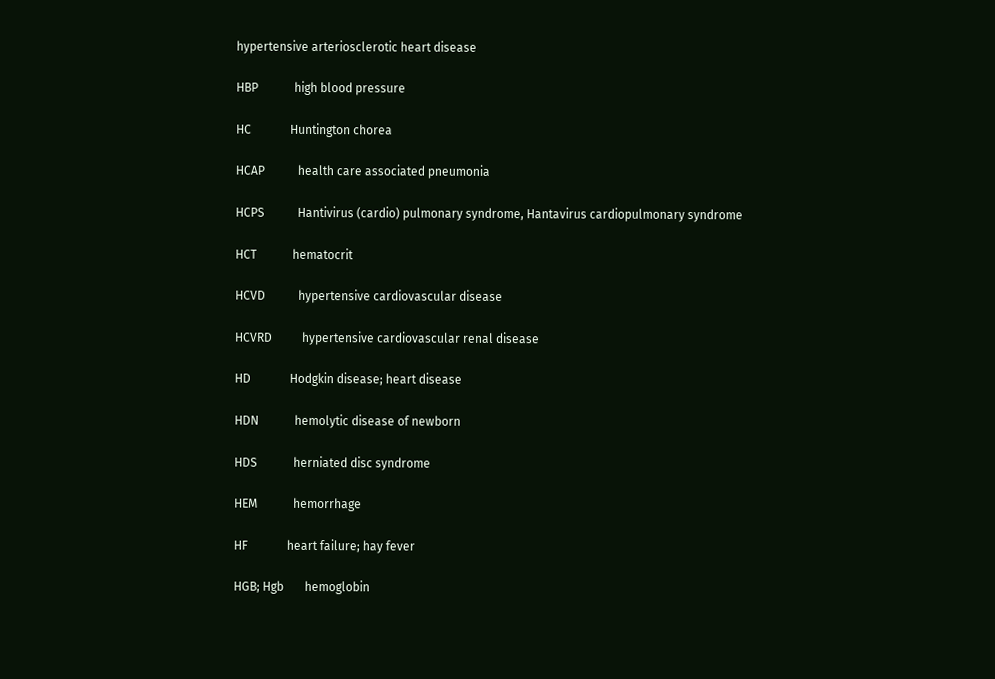hypertensive arteriosclerotic heart disease

HBP            high blood pressure

HC             Huntington chorea

HCAP           health care associated pneumonia

HCPS           Hantivirus (cardio) pulmonary syndrome, Hantavirus cardiopulmonary syndrome

HCT            hematocrit

HCVD           hypertensive cardiovascular disease

HCVRD          hypertensive cardiovascular renal disease

HD             Hodgkin disease; heart disease

HDN            hemolytic disease of newborn

HDS            herniated disc syndrome

HEM            hemorrhage

HF             heart failure; hay fever

HGB; Hgb       hemoglobin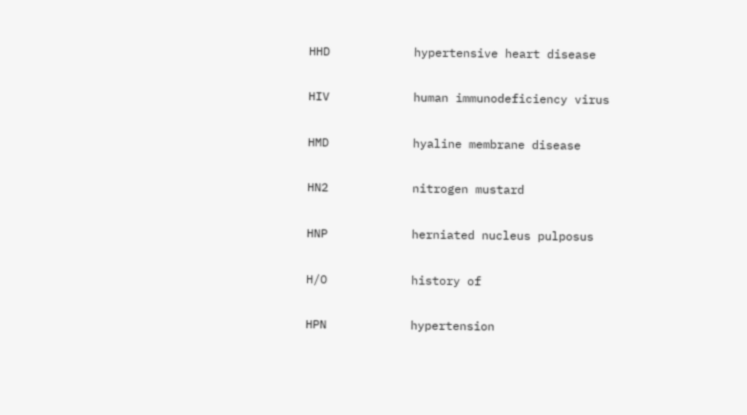HHD            hypertensive heart disease

HIV            human immunodeficiency virus

HMD            hyaline membrane disease

HN2            nitrogen mustard

HNP            herniated nucleus pulposus

H/O            history of

HPN            hypertension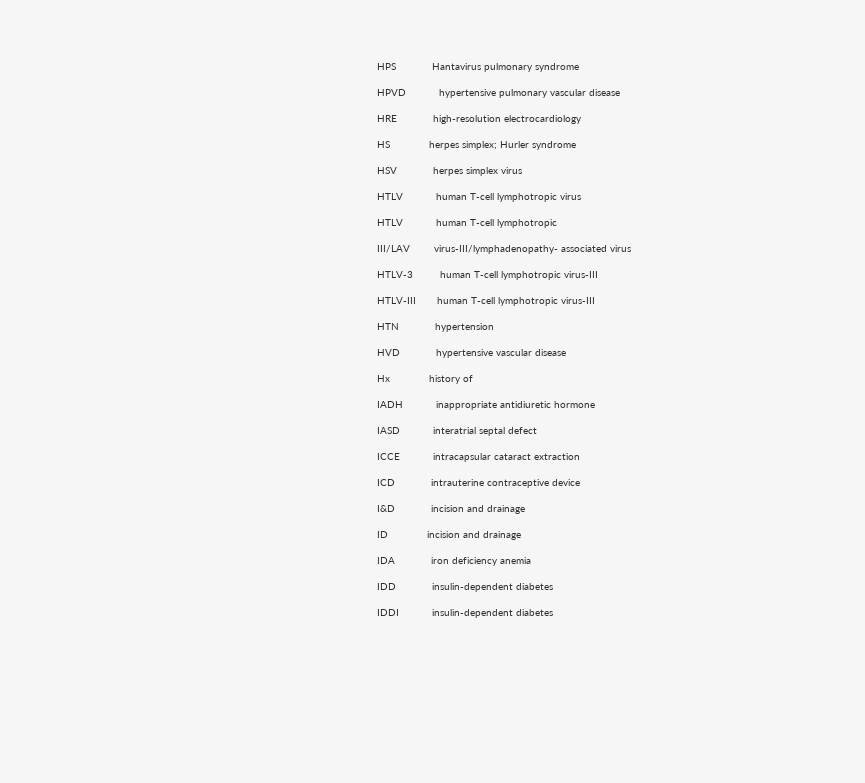HPS            Hantavirus pulmonary syndrome

HPVD           hypertensive pulmonary vascular disease

HRE            high-resolution electrocardiology

HS             herpes simplex; Hurler syndrome

HSV            herpes simplex virus

HTLV           human T-cell lymphotropic virus

HTLV           human T-cell lymphotropic

III/LAV        virus-III/lymphadenopathy- associated virus

HTLV-3         human T-cell lymphotropic virus-III

HTLV-III       human T-cell lymphotropic virus-III

HTN            hypertension

HVD            hypertensive vascular disease

Hx             history of

IADH           inappropriate antidiuretic hormone

IASD           interatrial septal defect

ICCE           intracapsular cataract extraction

ICD            intrauterine contraceptive device

I&D            incision and drainage

ID             incision and drainage

IDA            iron deficiency anemia

IDD            insulin-dependent diabetes

IDDI           insulin-dependent diabetes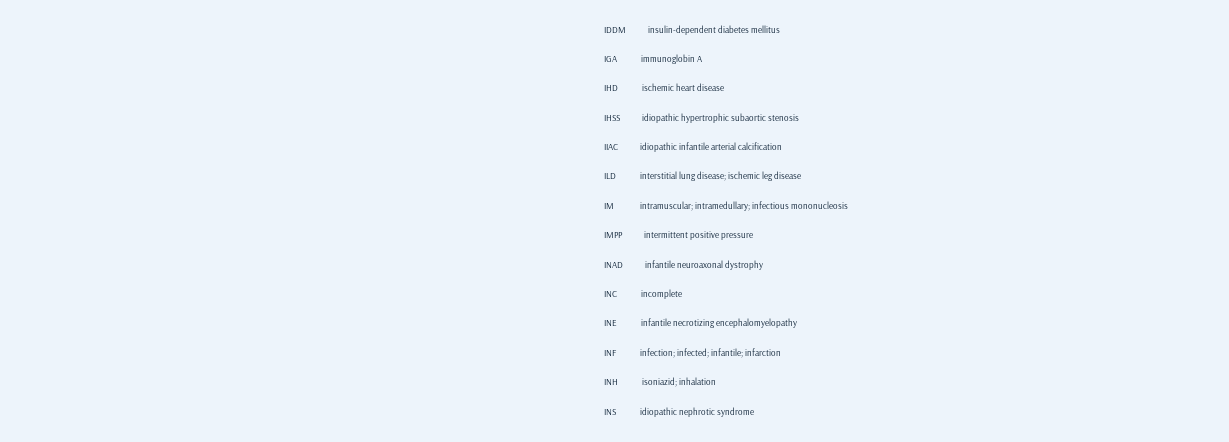IDDM           insulin-dependent diabetes mellitus

IGA            immunoglobin A

IHD            ischemic heart disease

IHSS           idiopathic hypertrophic subaortic stenosis

IIAC           idiopathic infantile arterial calcification

ILD            interstitial lung disease; ischemic leg disease

IM             intramuscular; intramedullary; infectious mononucleosis

IMPP           intermittent positive pressure

INAD           infantile neuroaxonal dystrophy

INC            incomplete

INE            infantile necrotizing encephalomyelopathy

INF            infection; infected; infantile; infarction

INH            isoniazid; inhalation

INS            idiopathic nephrotic syndrome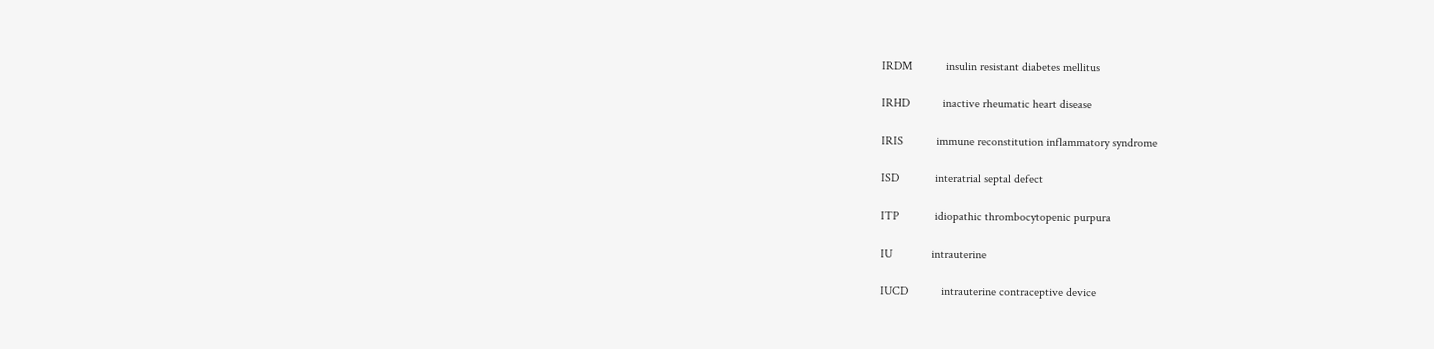IRDM           insulin resistant diabetes mellitus

IRHD           inactive rheumatic heart disease

IRIS           immune reconstitution inflammatory syndrome

ISD            interatrial septal defect

ITP            idiopathic thrombocytopenic purpura

IU             intrauterine

IUCD           intrauterine contraceptive device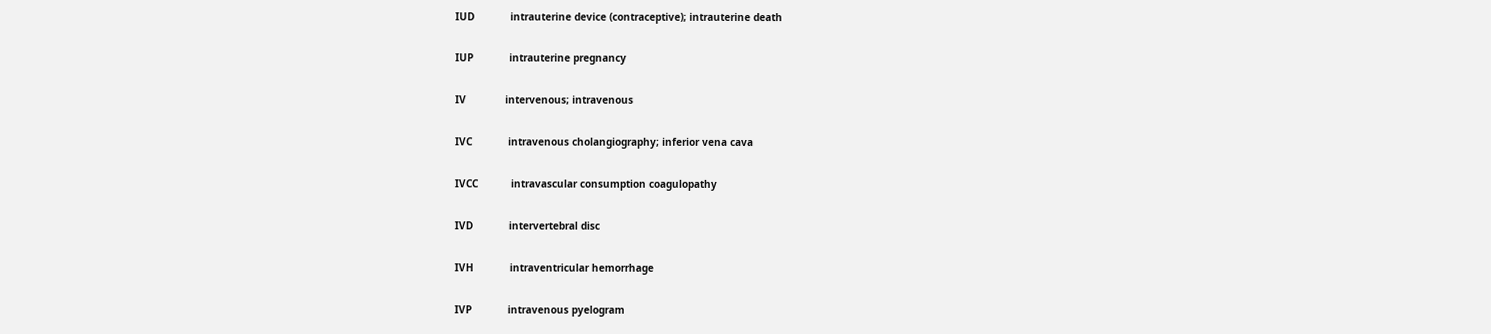IUD            intrauterine device (contraceptive); intrauterine death

IUP            intrauterine pregnancy

IV             intervenous; intravenous

IVC            intravenous cholangiography; inferior vena cava

IVCC           intravascular consumption coagulopathy

IVD            intervertebral disc

IVH            intraventricular hemorrhage

IVP            intravenous pyelogram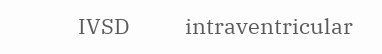IVSD           intraventricular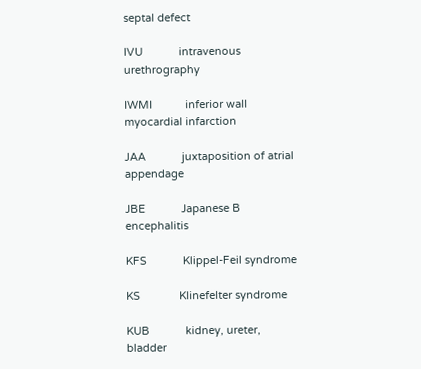septal defect

IVU            intravenous urethrography

IWMI           inferior wall myocardial infarction

JAA            juxtaposition of atrial appendage

JBE            Japanese B encephalitis

KFS            Klippel-Feil syndrome

KS             Klinefelter syndrome

KUB            kidney, ureter, bladder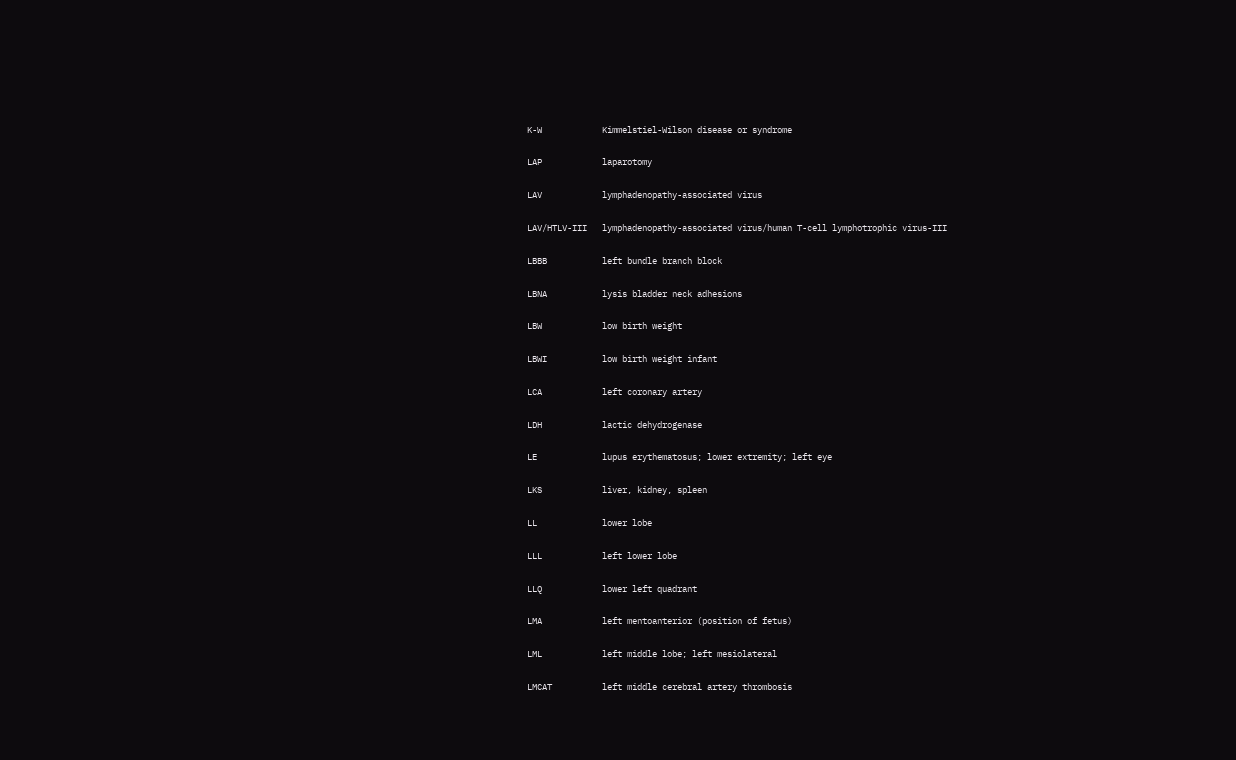K-W            Kimmelstiel-Wilson disease or syndrome

LAP            laparotomy

LAV            lymphadenopathy-associated virus

LAV/HTLV-III   lymphadenopathy-associated virus/human T-cell lymphotrophic virus-III

LBBB           left bundle branch block

LBNA           lysis bladder neck adhesions

LBW            low birth weight

LBWI           low birth weight infant

LCA            left coronary artery

LDH            lactic dehydrogenase

LE             lupus erythematosus; lower extremity; left eye

LKS            liver, kidney, spleen

LL             lower lobe

LLL            left lower lobe

LLQ            lower left quadrant

LMA            left mentoanterior (position of fetus)

LML            left middle lobe; left mesiolateral

LMCAT          left middle cerebral artery thrombosis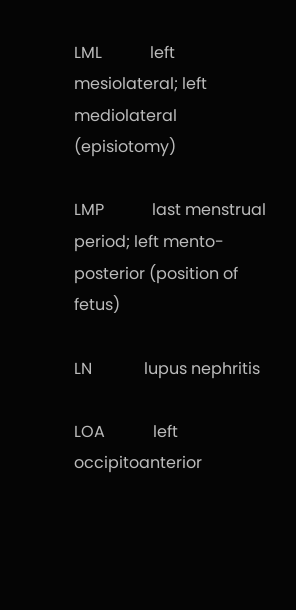LML            left mesiolateral; left mediolateral (episiotomy)

LMP            last menstrual period; left mento-posterior (position of fetus)

LN             lupus nephritis

LOA            left occipitoanterior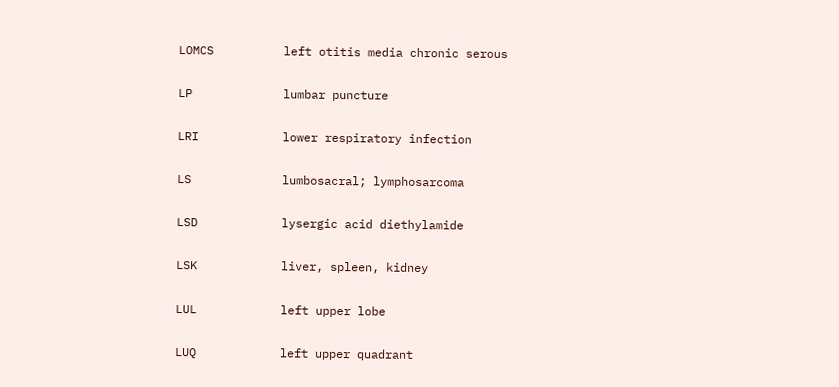LOMCS          left otitis media chronic serous

LP             lumbar puncture

LRI            lower respiratory infection

LS             lumbosacral; lymphosarcoma

LSD            lysergic acid diethylamide

LSK            liver, spleen, kidney

LUL            left upper lobe

LUQ            left upper quadrant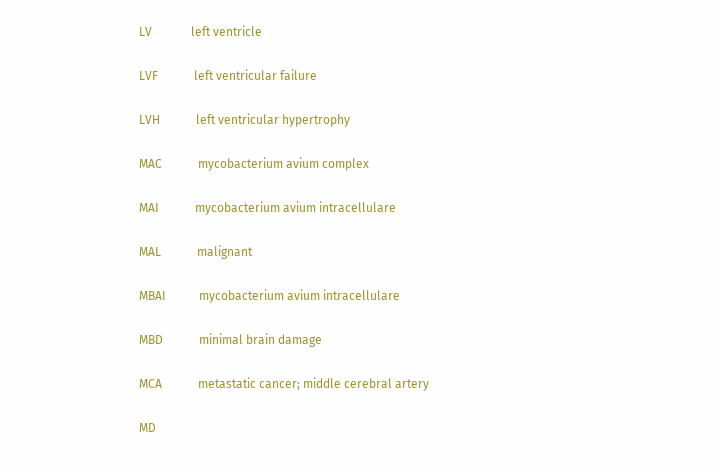LV             left ventricle

LVF            left ventricular failure

LVH            left ventricular hypertrophy

MAC            mycobacterium avium complex

MAI            mycobacterium avium intracellulare

MAL            malignant

MBAI           mycobacterium avium intracellulare

MBD            minimal brain damage

MCA            metastatic cancer; middle cerebral artery

MD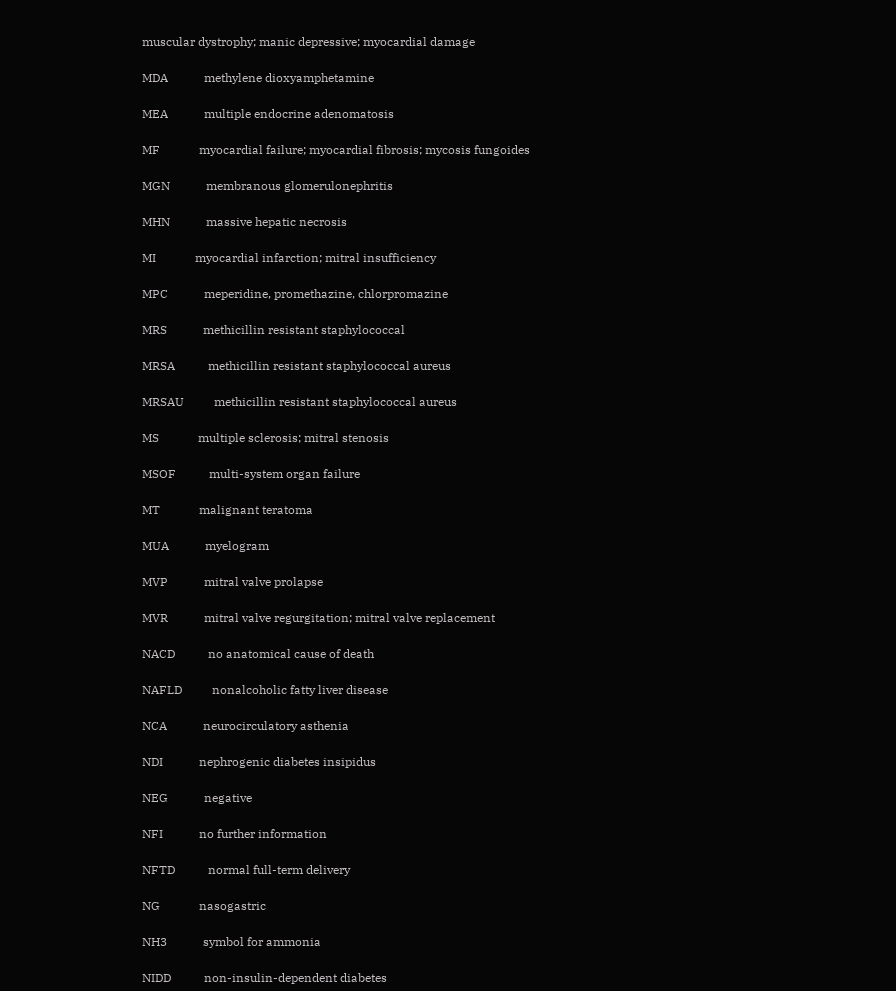muscular dystrophy; manic depressive; myocardial damage

MDA            methylene dioxyamphetamine

MEA            multiple endocrine adenomatosis

MF             myocardial failure; myocardial fibrosis; mycosis fungoides

MGN            membranous glomerulonephritis

MHN            massive hepatic necrosis

MI             myocardial infarction; mitral insufficiency

MPC            meperidine, promethazine, chlorpromazine

MRS            methicillin resistant staphylococcal

MRSA           methicillin resistant staphylococcal aureus

MRSAU          methicillin resistant staphylococcal aureus

MS             multiple sclerosis; mitral stenosis

MSOF           multi-system organ failure

MT             malignant teratoma

MUA            myelogram

MVP            mitral valve prolapse

MVR            mitral valve regurgitation; mitral valve replacement

NACD           no anatomical cause of death

NAFLD          nonalcoholic fatty liver disease

NCA            neurocirculatory asthenia

NDI            nephrogenic diabetes insipidus

NEG            negative

NFI            no further information

NFTD           normal full-term delivery

NG             nasogastric

NH3            symbol for ammonia

NIDD           non-insulin-dependent diabetes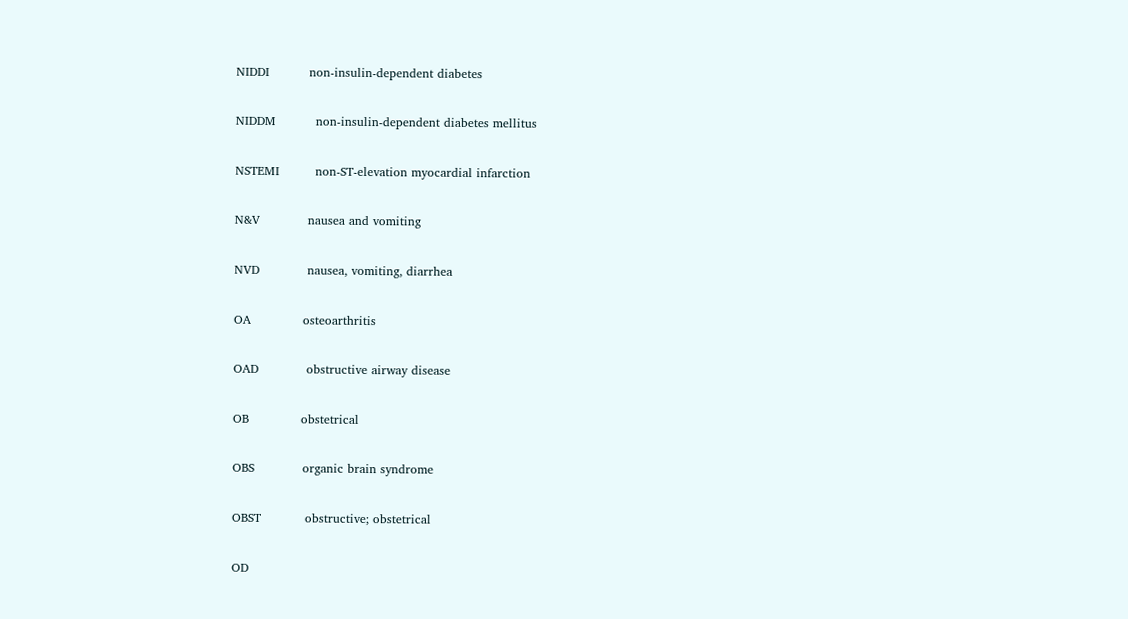NIDDI          non-insulin-dependent diabetes

NIDDM          non-insulin-dependent diabetes mellitus

NSTEMI         non-ST-elevation myocardial infarction

N&V            nausea and vomiting

NVD            nausea, vomiting, diarrhea

OA             osteoarthritis

OAD            obstructive airway disease

OB             obstetrical

OBS            organic brain syndrome

OBST           obstructive; obstetrical

OD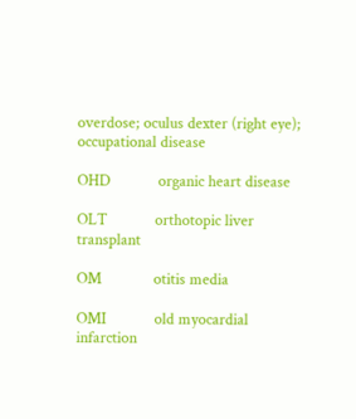overdose; oculus dexter (right eye); occupational disease

OHD            organic heart disease

OLT            orthotopic liver transplant

OM             otitis media

OMI            old myocardial infarction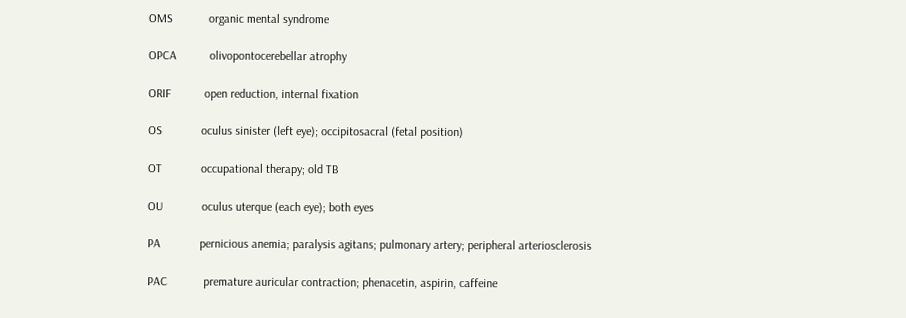OMS            organic mental syndrome

OPCA           olivopontocerebellar atrophy

ORIF           open reduction, internal fixation

OS             oculus sinister (left eye); occipitosacral (fetal position)

OT             occupational therapy; old TB

OU             oculus uterque (each eye); both eyes

PA             pernicious anemia; paralysis agitans; pulmonary artery; peripheral arteriosclerosis

PAC            premature auricular contraction; phenacetin, aspirin, caffeine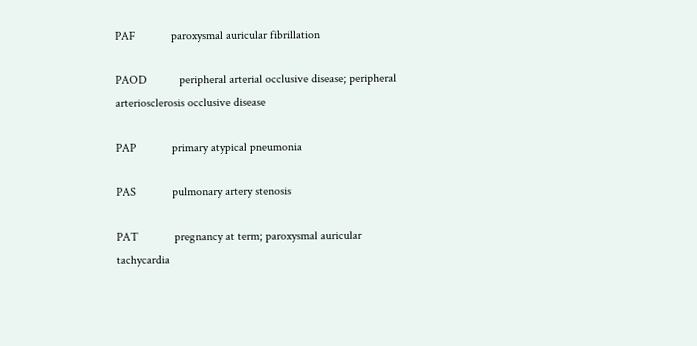PAF            paroxysmal auricular fibrillation

PAOD           peripheral arterial occlusive disease; peripheral arteriosclerosis occlusive disease

PAP            primary atypical pneumonia

PAS            pulmonary artery stenosis

PAT            pregnancy at term; paroxysmal auricular tachycardia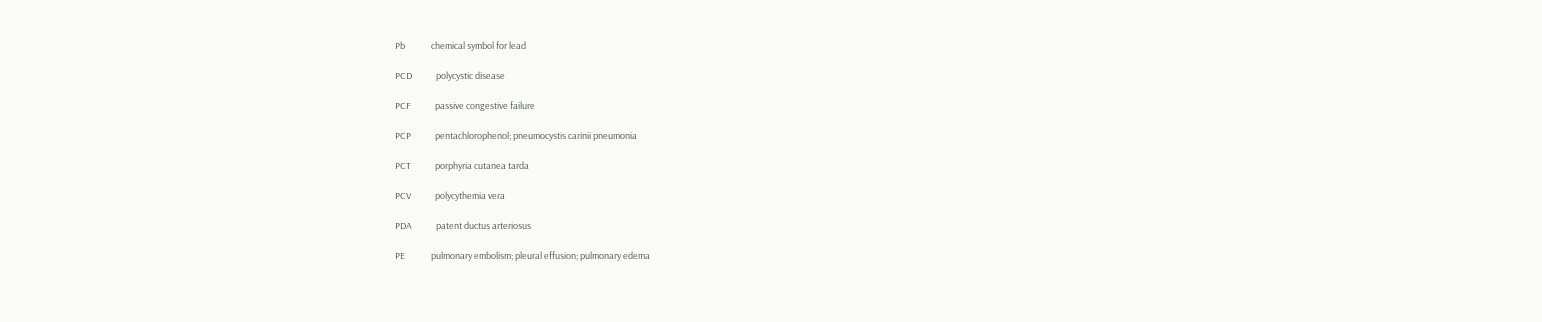Pb             chemical symbol for lead

PCD            polycystic disease

PCF            passive congestive failure

PCP            pentachlorophenol; pneumocystis carinii pneumonia

PCT            porphyria cutanea tarda

PCV            polycythemia vera

PDA            patent ductus arteriosus

PE             pulmonary embolism; pleural effusion; pulmonary edema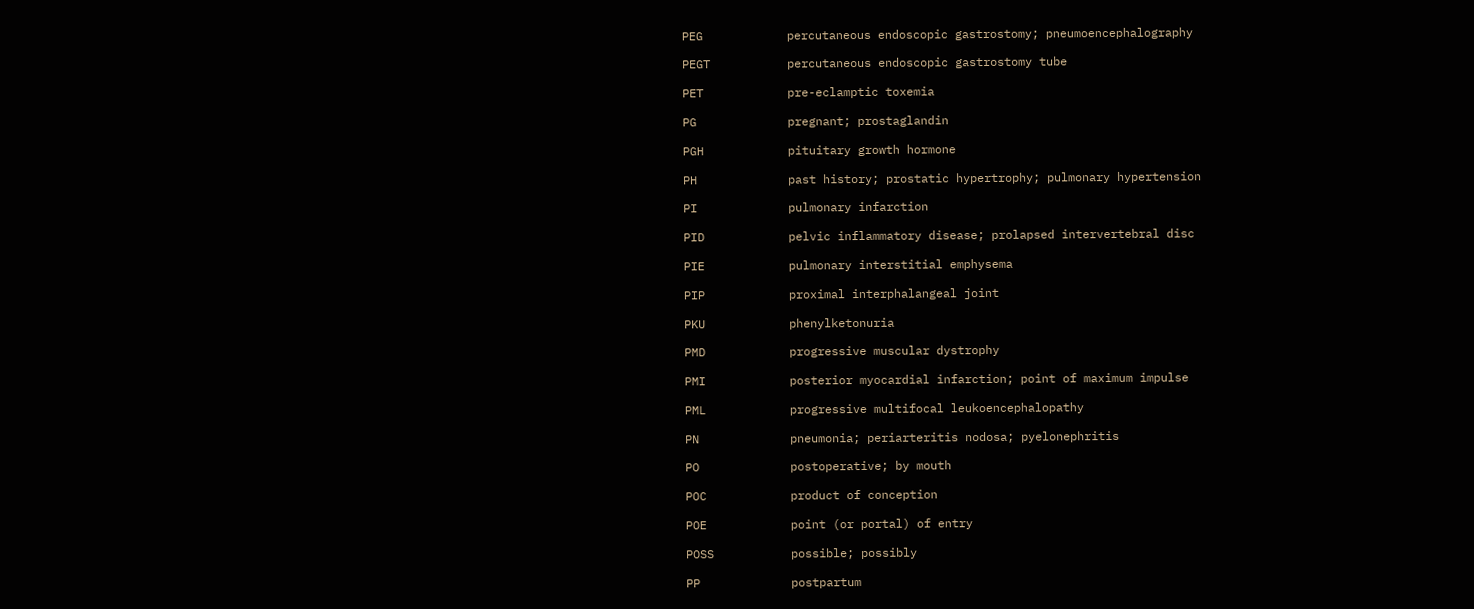PEG            percutaneous endoscopic gastrostomy; pneumoencephalography

PEGT           percutaneous endoscopic gastrostomy tube

PET            pre-eclamptic toxemia

PG             pregnant; prostaglandin

PGH            pituitary growth hormone

PH             past history; prostatic hypertrophy; pulmonary hypertension

PI             pulmonary infarction

PID            pelvic inflammatory disease; prolapsed intervertebral disc

PIE            pulmonary interstitial emphysema

PIP            proximal interphalangeal joint

PKU            phenylketonuria

PMD            progressive muscular dystrophy

PMI            posterior myocardial infarction; point of maximum impulse

PML            progressive multifocal leukoencephalopathy

PN             pneumonia; periarteritis nodosa; pyelonephritis

PO             postoperative; by mouth

POC            product of conception

POE            point (or portal) of entry

POSS           possible; possibly

PP             postpartum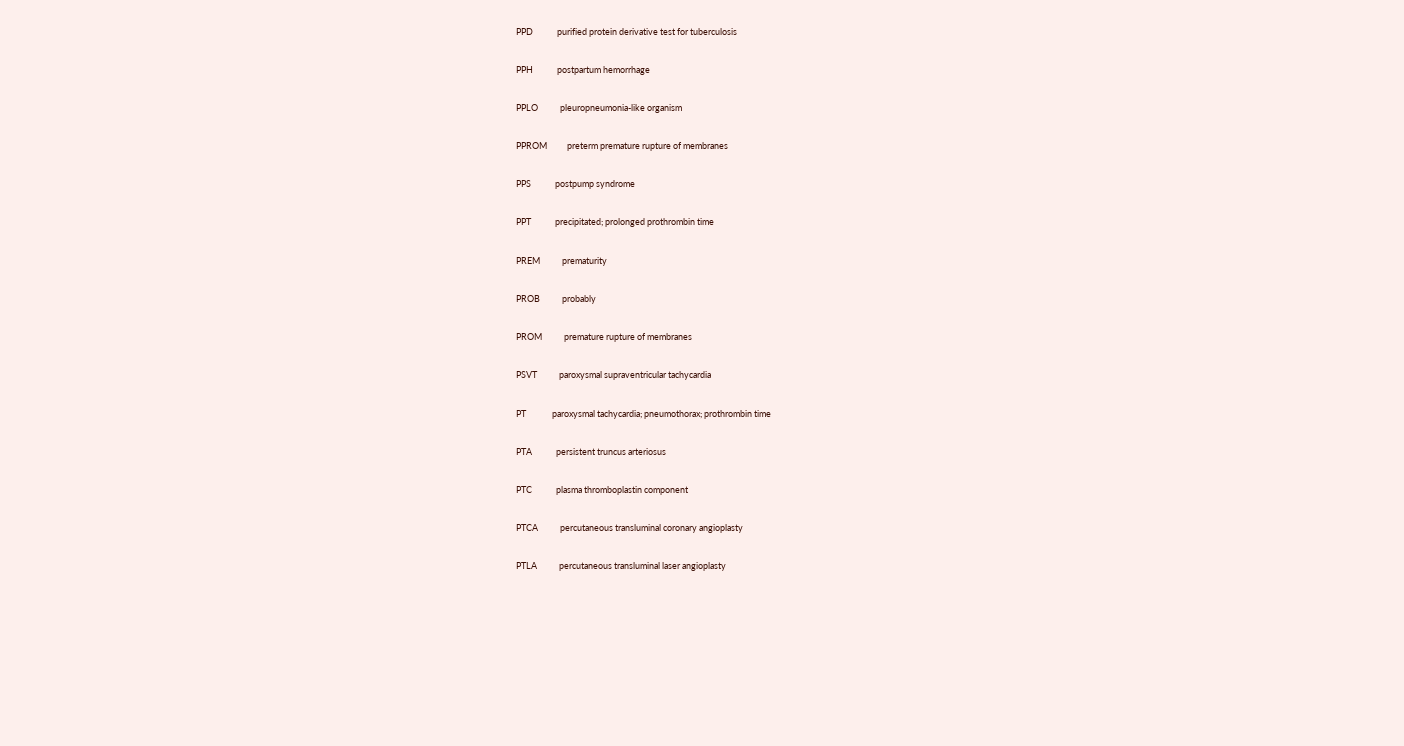PPD            purified protein derivative test for tuberculosis

PPH            postpartum hemorrhage

PPLO           pleuropneumonia-like organism

PPROM          preterm premature rupture of membranes

PPS            postpump syndrome

PPT            precipitated; prolonged prothrombin time

PREM           prematurity

PROB           probably

PROM           premature rupture of membranes

PSVT           paroxysmal supraventricular tachycardia

PT             paroxysmal tachycardia; pneumothorax; prothrombin time

PTA            persistent truncus arteriosus

PTC            plasma thromboplastin component

PTCA           percutaneous transluminal coronary angioplasty

PTLA           percutaneous transluminal laser angioplasty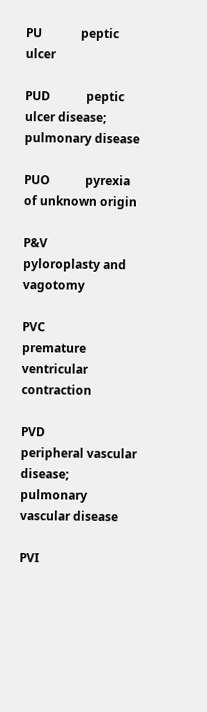PU             peptic ulcer

PUD            peptic ulcer disease; pulmonary disease

PUO            pyrexia of unknown origin

P&V            pyloroplasty and vagotomy

PVC            premature ventricular contraction

PVD            peripheral vascular disease; pulmonary vascular disease

PVI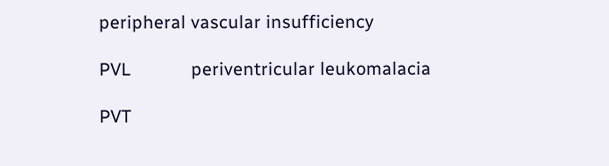peripheral vascular insufficiency

PVL            periventricular leukomalacia

PVT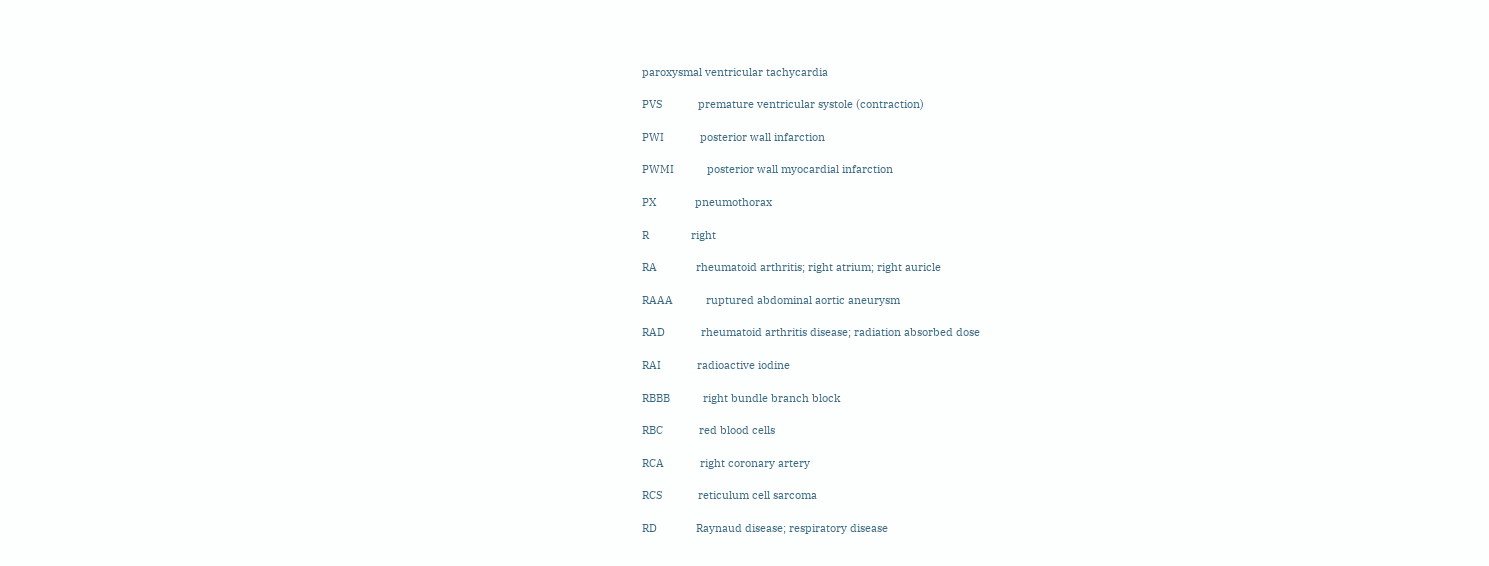paroxysmal ventricular tachycardia

PVS            premature ventricular systole (contraction)

PWI            posterior wall infarction

PWMI           posterior wall myocardial infarction

PX             pneumothorax

R              right

RA             rheumatoid arthritis; right atrium; right auricle

RAAA           ruptured abdominal aortic aneurysm

RAD            rheumatoid arthritis disease; radiation absorbed dose

RAI            radioactive iodine

RBBB           right bundle branch block

RBC            red blood cells

RCA            right coronary artery

RCS            reticulum cell sarcoma

RD             Raynaud disease; respiratory disease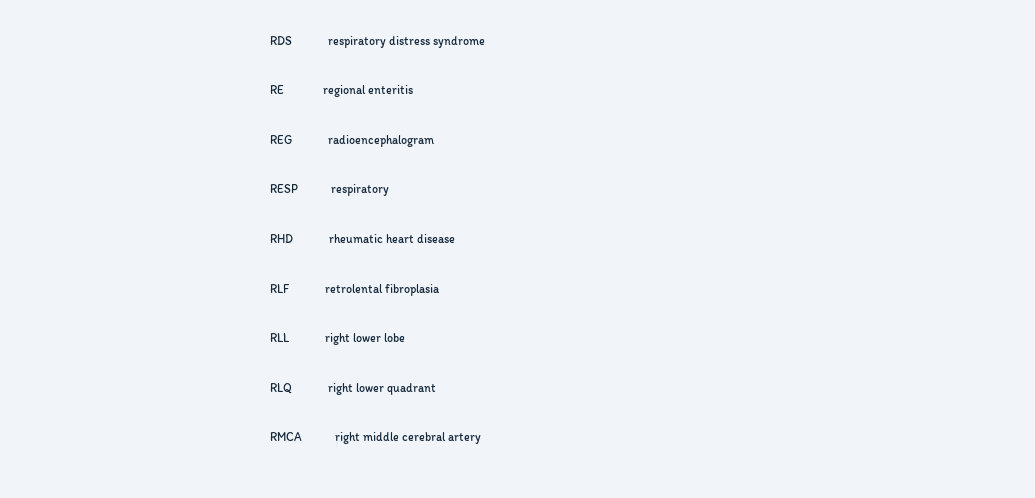RDS            respiratory distress syndrome

RE             regional enteritis

REG            radioencephalogram

RESP           respiratory

RHD            rheumatic heart disease

RLF            retrolental fibroplasia

RLL            right lower lobe

RLQ            right lower quadrant

RMCA           right middle cerebral artery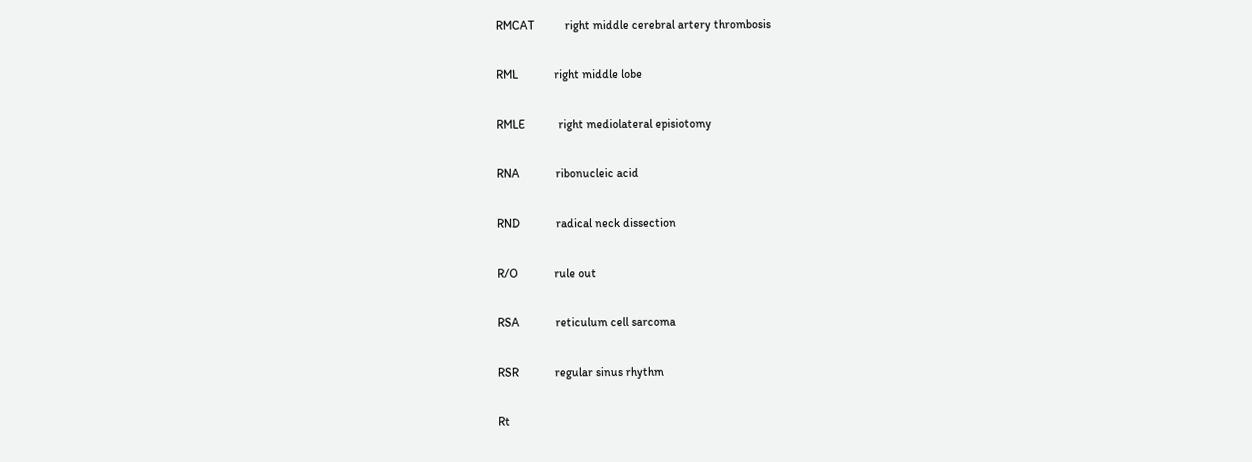RMCAT          right middle cerebral artery thrombosis

RML            right middle lobe

RMLE           right mediolateral episiotomy

RNA            ribonucleic acid

RND            radical neck dissection

R/O            rule out

RSA            reticulum cell sarcoma

RSR            regular sinus rhythm

Rt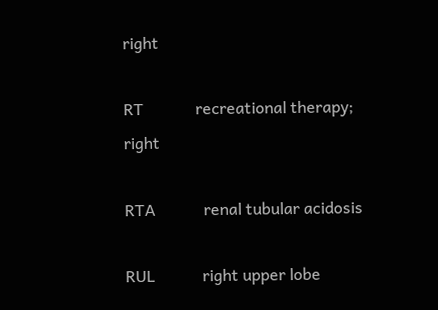right

RT             recreational therapy; right

RTA            renal tubular acidosis

RUL            right upper lobe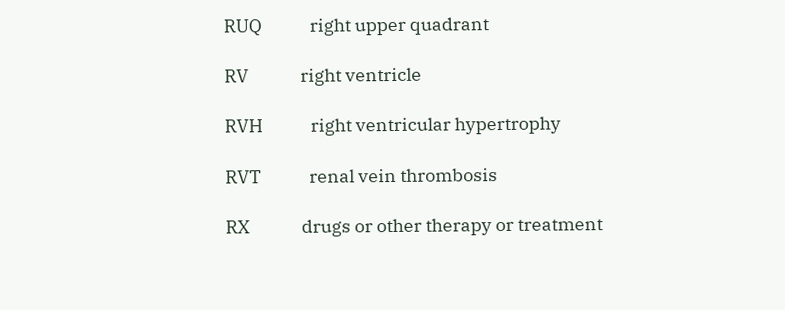RUQ            right upper quadrant

RV             right ventricle

RVH            right ventricular hypertrophy

RVT            renal vein thrombosis

RX             drugs or other therapy or treatment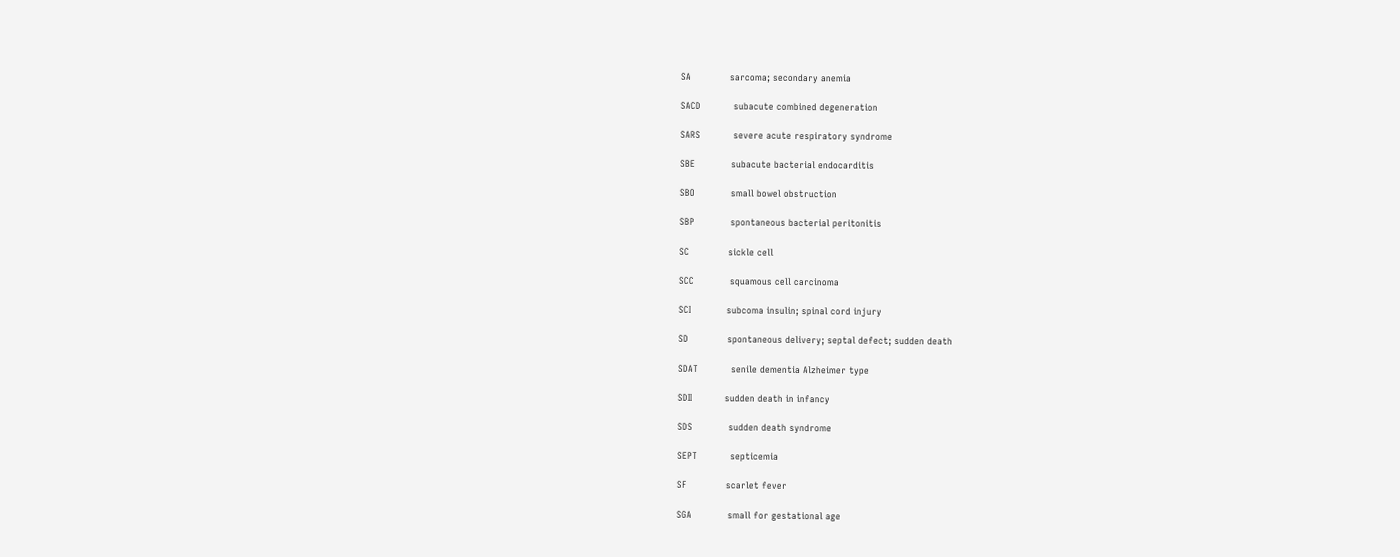SA             sarcoma; secondary anemia

SACD           subacute combined degeneration

SARS           severe acute respiratory syndrome

SBE            subacute bacterial endocarditis

SBO            small bowel obstruction

SBP            spontaneous bacterial peritonitis

SC             sickle cell

SCC            squamous cell carcinoma

SCI            subcoma insulin; spinal cord injury

SD             spontaneous delivery; septal defect; sudden death

SDAT           senile dementia Alzheimer type

SDII           sudden death in infancy

SDS            sudden death syndrome

SEPT           septicemia

SF             scarlet fever

SGA            small for gestational age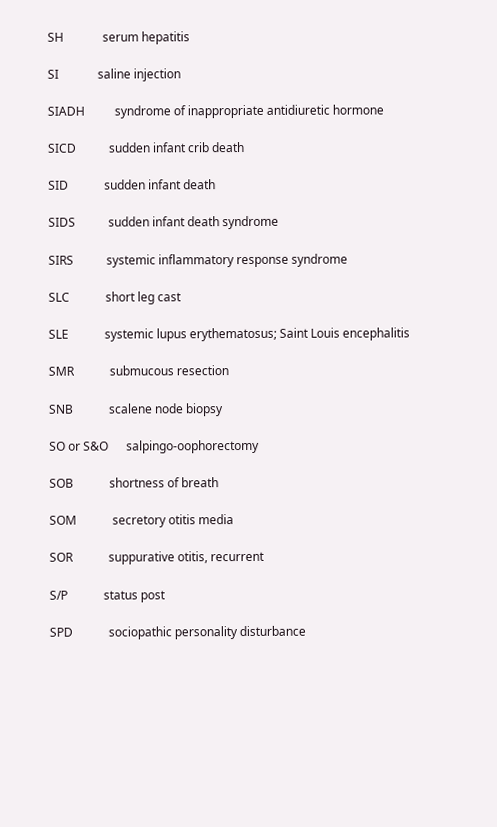SH             serum hepatitis

SI             saline injection

SIADH          syndrome of inappropriate antidiuretic hormone

SICD           sudden infant crib death

SID            sudden infant death

SIDS           sudden infant death syndrome

SIRS           systemic inflammatory response syndrome

SLC            short leg cast

SLE            systemic lupus erythematosus; Saint Louis encephalitis

SMR            submucous resection

SNB            scalene node biopsy

SO or S&O      salpingo-oophorectomy

SOB            shortness of breath

SOM            secretory otitis media

SOR            suppurative otitis, recurrent

S/P            status post

SPD            sociopathic personality disturbance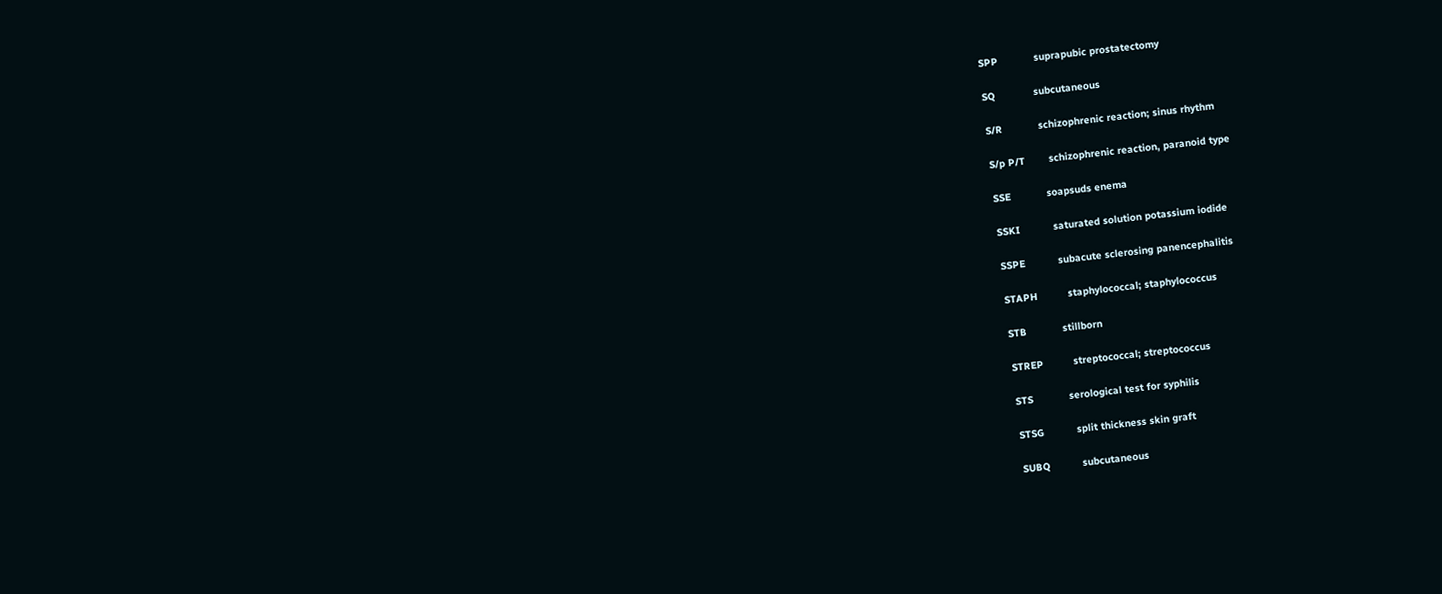SPP            suprapubic prostatectomy

SQ             subcutaneous

S/R            schizophrenic reaction; sinus rhythm

S/p P/T        schizophrenic reaction, paranoid type

SSE            soapsuds enema

SSKI           saturated solution potassium iodide

SSPE           subacute sclerosing panencephalitis

STAPH          staphylococcal; staphylococcus

STB            stillborn

STREP          streptococcal; streptococcus

STS            serological test for syphilis

STSG           split thickness skin graft

SUBQ           subcutaneous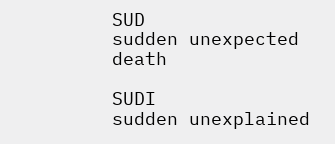SUD            sudden unexpected death

SUDI           sudden unexplained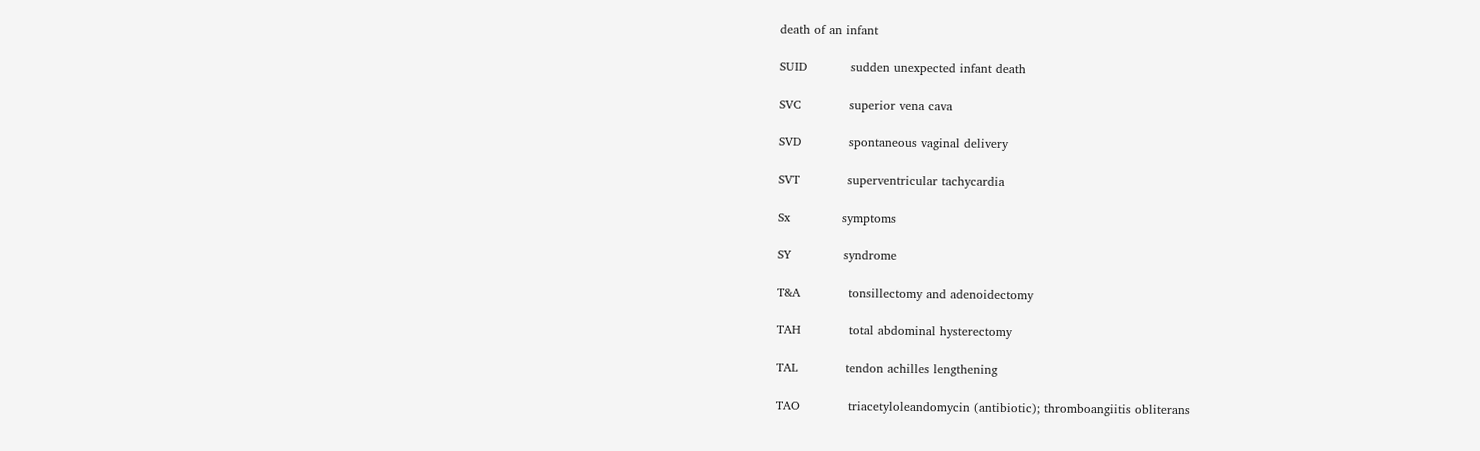death of an infant

SUID           sudden unexpected infant death

SVC            superior vena cava

SVD            spontaneous vaginal delivery

SVT            superventricular tachycardia

Sx             symptoms

SY             syndrome

T&A            tonsillectomy and adenoidectomy

TAH            total abdominal hysterectomy

TAL            tendon achilles lengthening

TAO            triacetyloleandomycin (antibiotic); thromboangiitis obliterans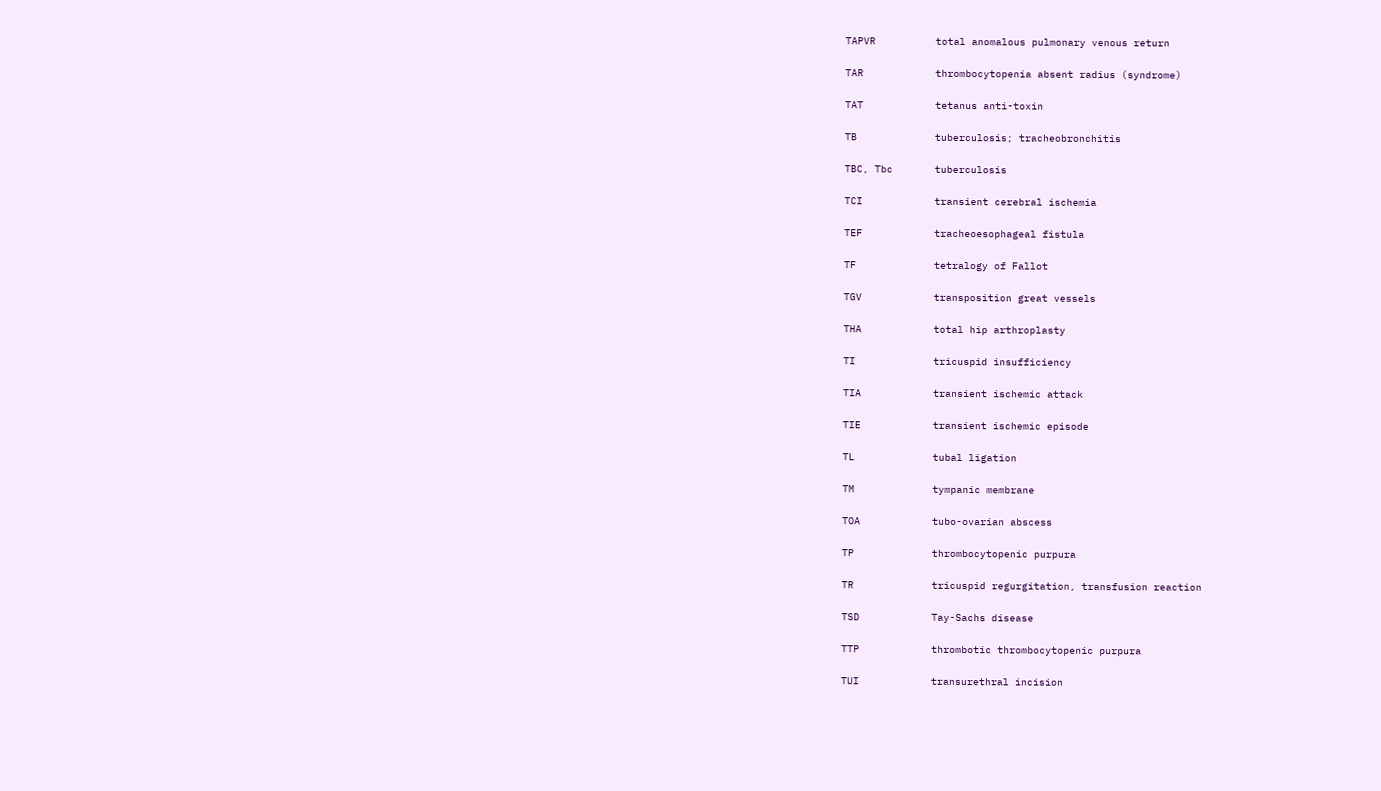TAPVR          total anomalous pulmonary venous return

TAR            thrombocytopenia absent radius (syndrome)

TAT            tetanus anti-toxin

TB             tuberculosis; tracheobronchitis

TBC, Tbc       tuberculosis

TCI            transient cerebral ischemia

TEF            tracheoesophageal fistula

TF             tetralogy of Fallot

TGV            transposition great vessels

THA            total hip arthroplasty

TI             tricuspid insufficiency

TIA            transient ischemic attack

TIE            transient ischemic episode

TL             tubal ligation

TM             tympanic membrane

TOA            tubo-ovarian abscess

TP             thrombocytopenic purpura

TR             tricuspid regurgitation, transfusion reaction

TSD            Tay-Sachs disease

TTP            thrombotic thrombocytopenic purpura

TUI            transurethral incision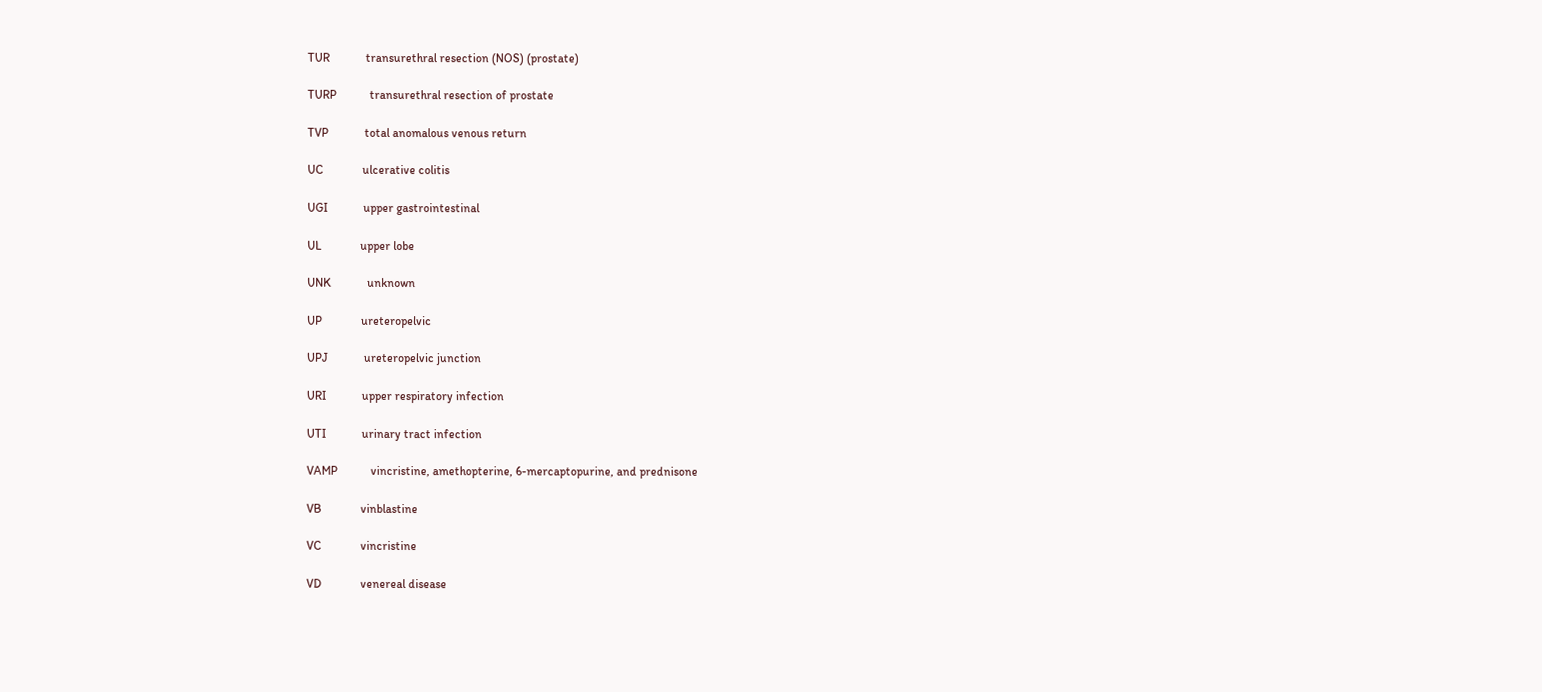TUR            transurethral resection (NOS) (prostate)

TURP           transurethral resection of prostate

TVP            total anomalous venous return

UC             ulcerative colitis

UGI            upper gastrointestinal

UL             upper lobe

UNK            unknown

UP             ureteropelvic

UPJ            ureteropelvic junction

URI            upper respiratory infection

UTI            urinary tract infection

VAMP           vincristine, amethopterine, 6-mercaptopurine, and prednisone

VB             vinblastine

VC             vincristine

VD             venereal disease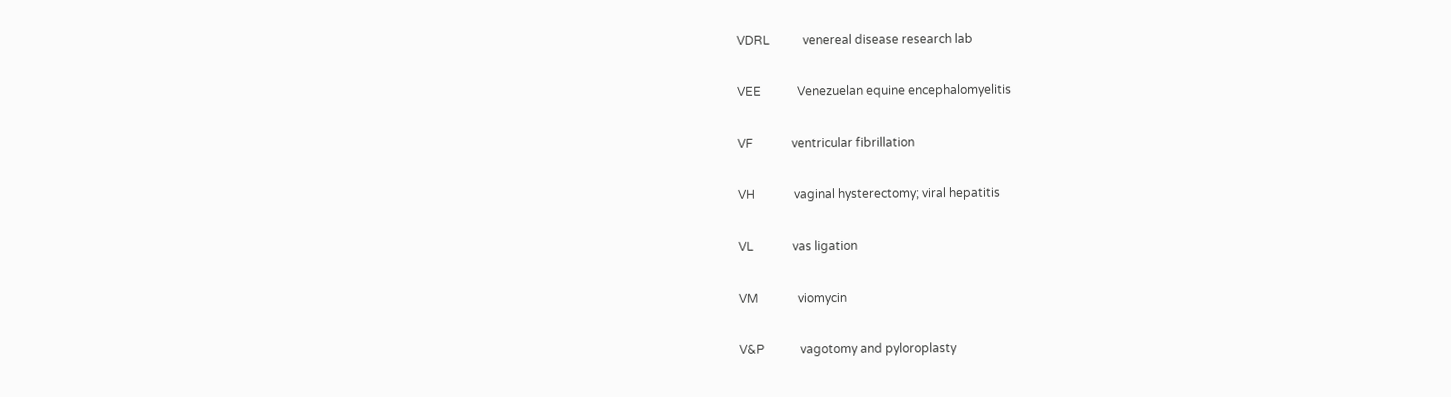VDRL           venereal disease research lab

VEE            Venezuelan equine encephalomyelitis

VF             ventricular fibrillation

VH             vaginal hysterectomy; viral hepatitis

VL             vas ligation

VM             viomycin

V&P            vagotomy and pyloroplasty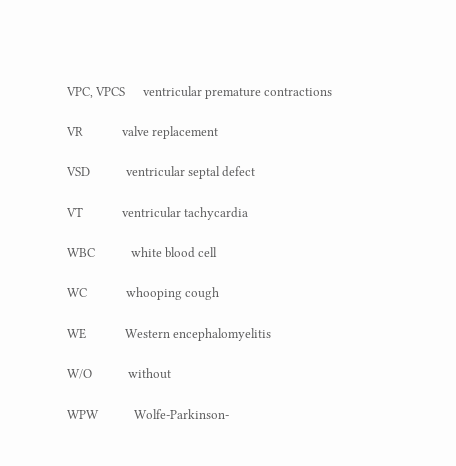VPC, VPCS      ventricular premature contractions

VR             valve replacement

VSD            ventricular septal defect

VT             ventricular tachycardia

WBC            white blood cell

WC             whooping cough

WE             Western encephalomyelitis

W/O            without

WPW            Wolfe-Parkinson-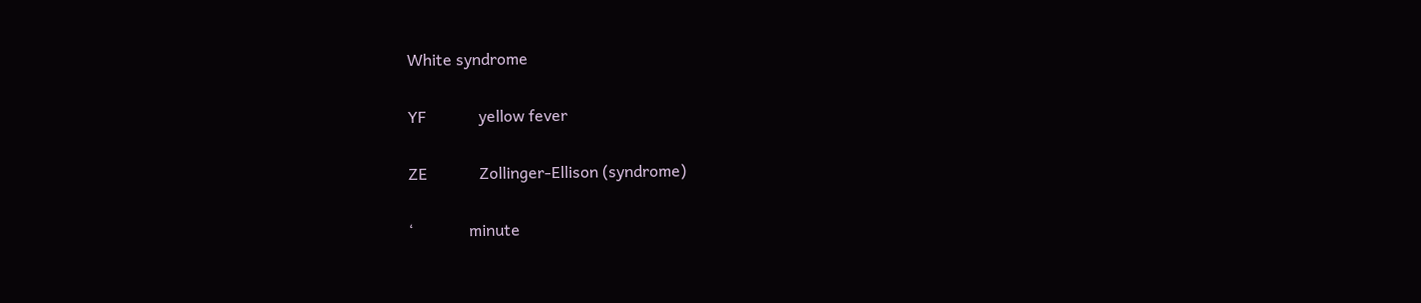White syndrome

YF             yellow fever

ZE             Zollinger-Ellison (syndrome)

‘              minute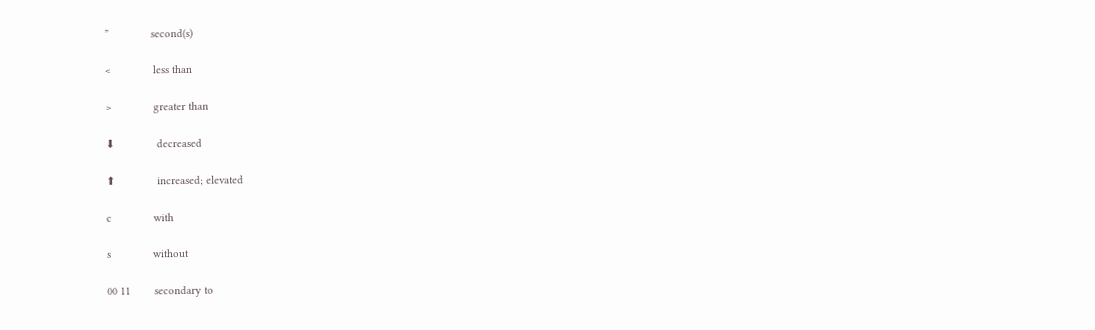”              second(s)

<              less than

>              greater than

⬇              decreased

⬆              increased; elevated

c              with

s              without

00 11        secondary to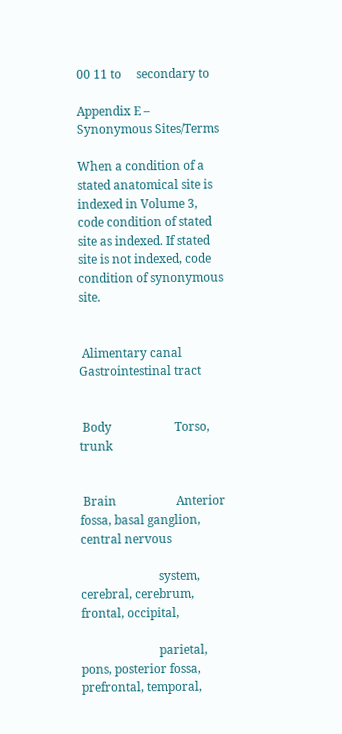00 11 to     secondary to

Appendix E – Synonymous Sites/Terms

When a condition of a stated anatomical site is indexed in Volume 3, code condition of stated site as indexed. If stated site is not indexed, code condition of synonymous site.


 Alimentary canal         Gastrointestinal tract


 Body                     Torso, trunk


 Brain                    Anterior fossa, basal ganglion, central nervous

                          system, cerebral, cerebrum, frontal, occipital,

                          parietal, pons, posterior fossa, prefrontal, temporal,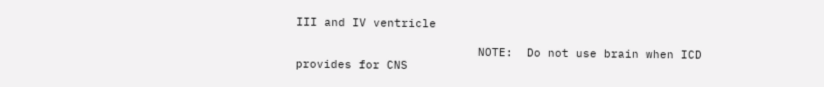III and IV ventricle

                          NOTE:  Do not use brain when ICD provides for CNS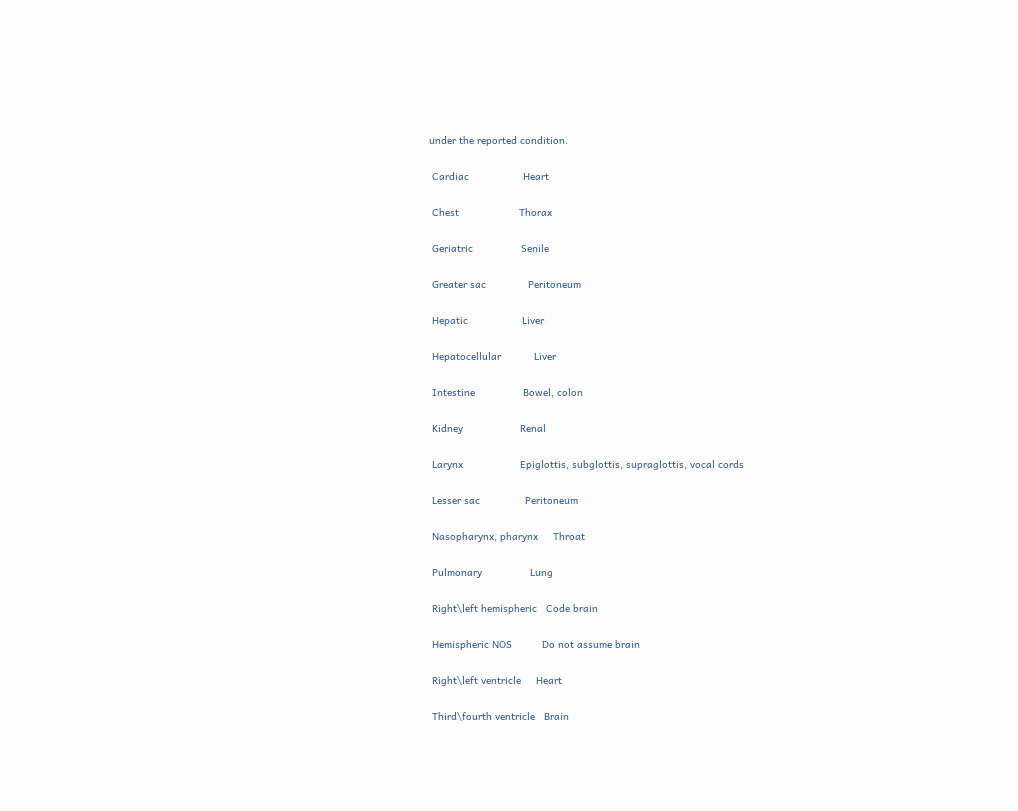under the reported condition.


 Cardiac                  Heart


 Chest                    Thorax


 Geriatric                Senile


 Greater sac              Peritoneum


 Hepatic                  Liver


 Hepatocellular           Liver


 Intestine                Bowel, colon


 Kidney                   Renal


 Larynx                   Epiglottis, subglottis, supraglottis, vocal cords


 Lesser sac               Peritoneum


 Nasopharynx, pharynx     Throat


 Pulmonary                Lung


 Right\left hemispheric   Code brain


 Hemispheric NOS          Do not assume brain


 Right\left ventricle     Heart


 Third\fourth ventricle   Brain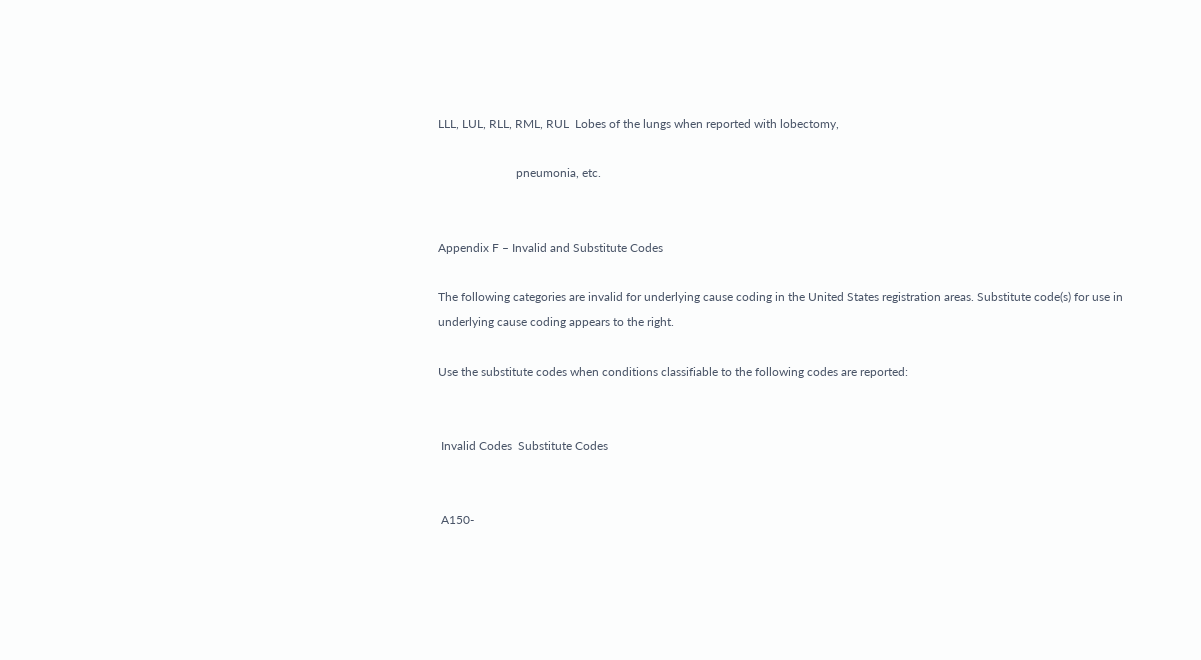LLL, LUL, RLL, RML, RUL  Lobes of the lungs when reported with lobectomy,

                          pneumonia, etc.


Appendix F – Invalid and Substitute Codes

The following categories are invalid for underlying cause coding in the United States registration areas. Substitute code(s) for use in underlying cause coding appears to the right.

Use the substitute codes when conditions classifiable to the following codes are reported:


 Invalid Codes  Substitute Codes


 A150-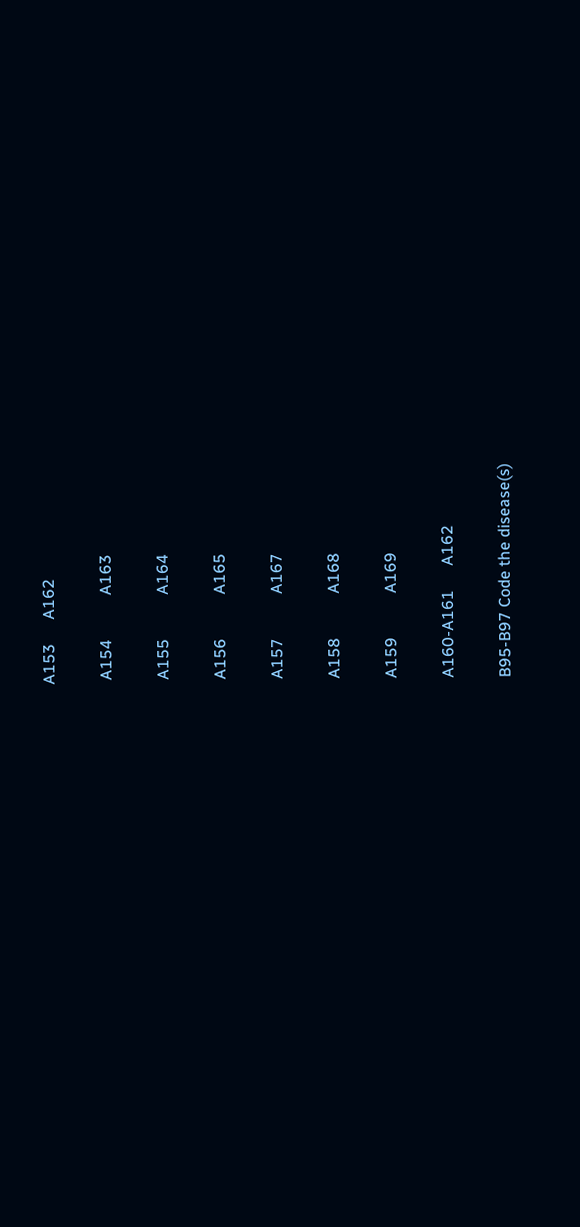A153      A162


 A154           A163


 A155           A164


 A156           A165


 A157           A167


 A158           A168


 A159           A169


 A160-A161      A162


 B95-B97 Code the disease(s)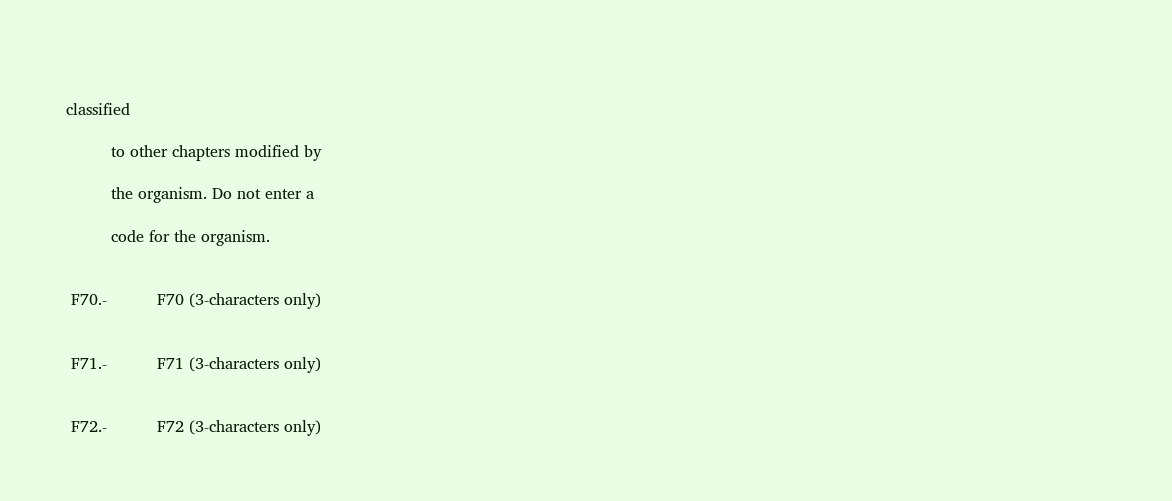classified

         to other chapters modified by

         the organism. Do not enter a

         code for the organism.


 F70.-          F70 (3-characters only)


 F71.-          F71 (3-characters only)


 F72.-          F72 (3-characters only)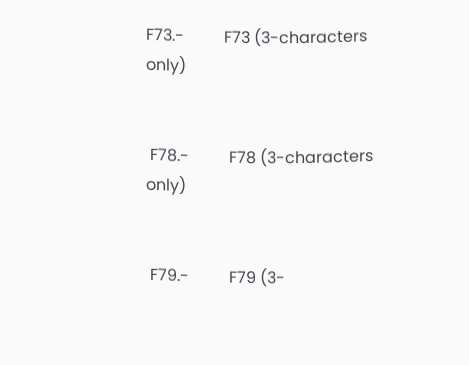F73.-          F73 (3-characters only)


 F78.-          F78 (3-characters only)


 F79.-          F79 (3-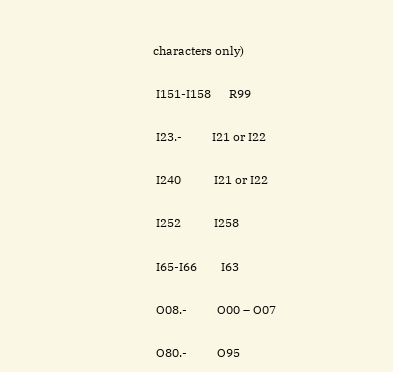characters only)


 I151-I158      R99


 I23.-          I21 or I22


 I240           I21 or I22


 I252           I258


 I65-I66        I63


 O08.-          O00 – O07


 O80.-          O95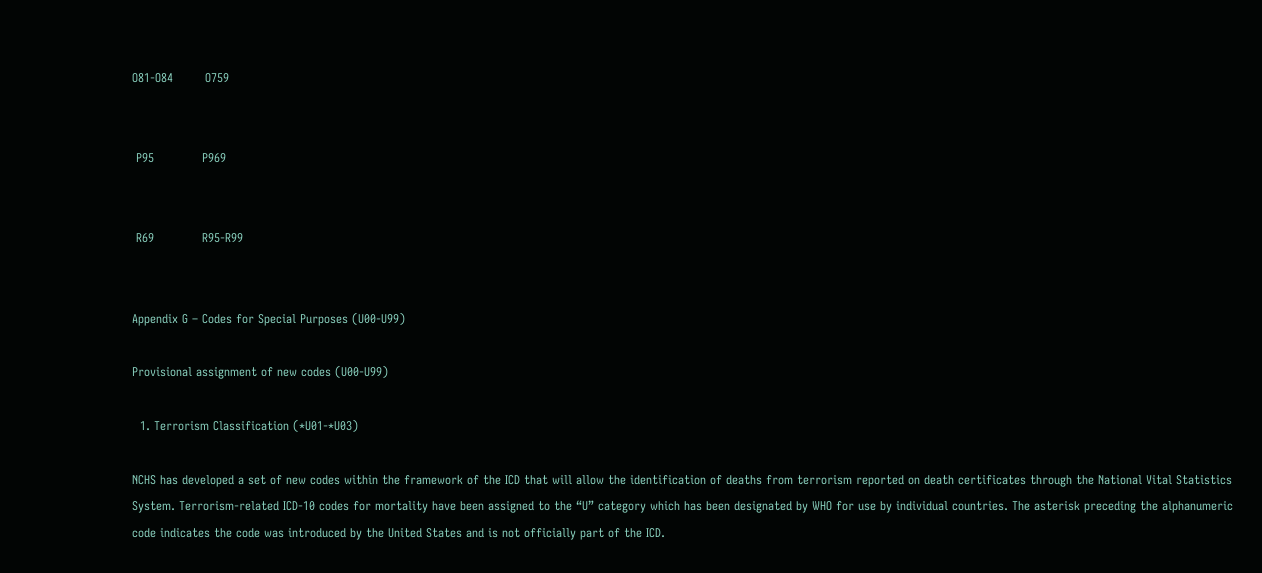O81-O84        O759


 P95            P969


 R69            R95-R99


Appendix G – Codes for Special Purposes (U00-U99)

Provisional assignment of new codes (U00-U99)

  1. Terrorism Classification (*U01-*U03)

NCHS has developed a set of new codes within the framework of the ICD that will allow the identification of deaths from terrorism reported on death certificates through the National Vital Statistics System. Terrorism-related ICD-10 codes for mortality have been assigned to the “U” category which has been designated by WHO for use by individual countries. The asterisk preceding the alphanumeric code indicates the code was introduced by the United States and is not officially part of the ICD.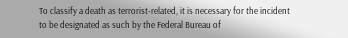To classify a death as terrorist-related, it is necessary for the incident to be designated as such by the Federal Bureau of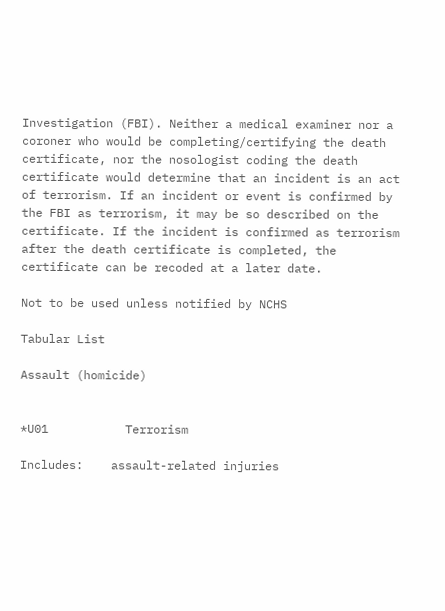Investigation (FBI). Neither a medical examiner nor a coroner who would be completing/certifying the death certificate, nor the nosologist coding the death certificate would determine that an incident is an act of terrorism. If an incident or event is confirmed by the FBI as terrorism, it may be so described on the certificate. If the incident is confirmed as terrorism after the death certificate is completed, the certificate can be recoded at a later date.

Not to be used unless notified by NCHS

Tabular List

Assault (homicide)


*U01           Terrorism

Includes:    assault-related injuries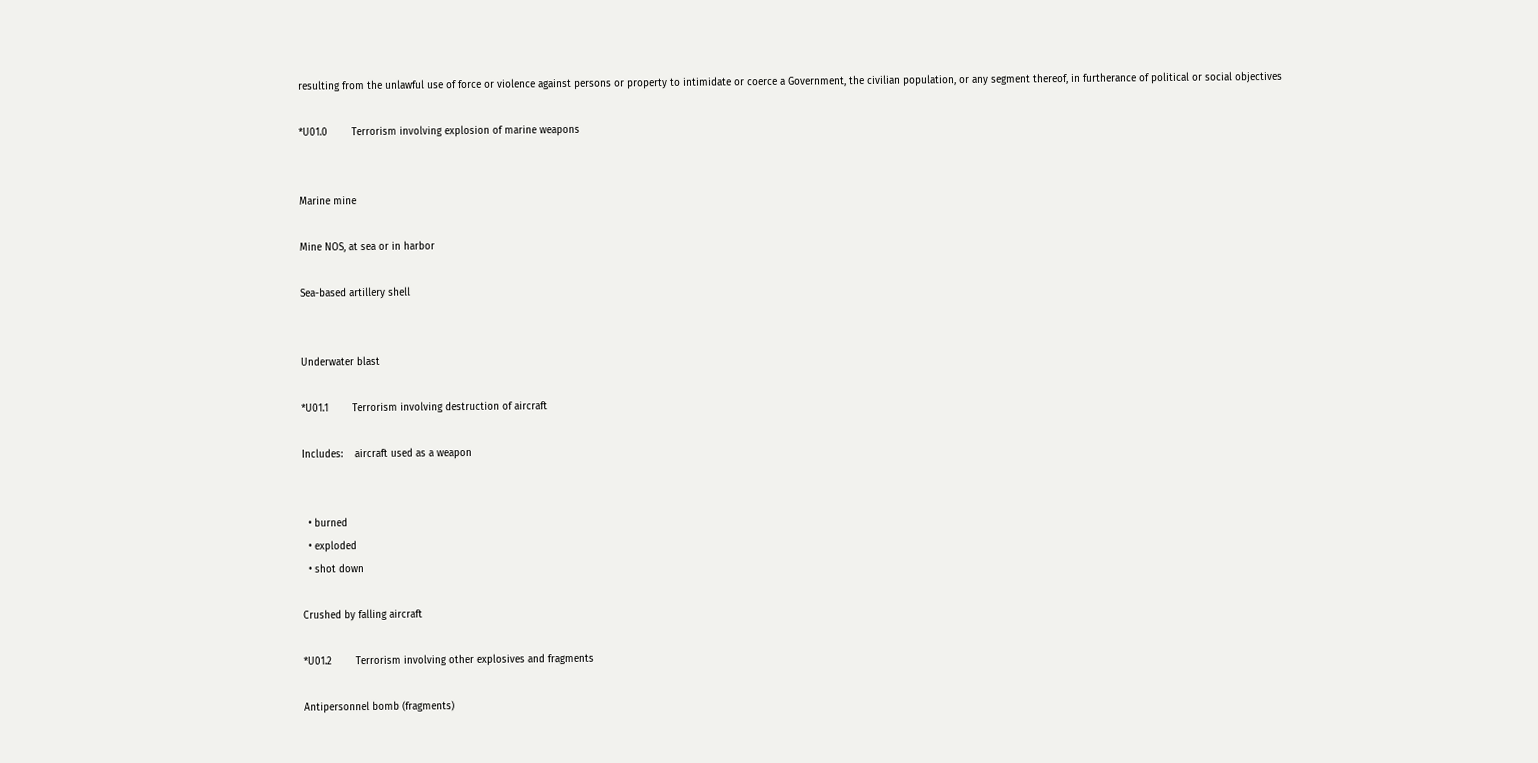resulting from the unlawful use of force or violence against persons or property to intimidate or coerce a Government, the civilian population, or any segment thereof, in furtherance of political or social objectives

*U01.0        Terrorism involving explosion of marine weapons


Marine mine

Mine NOS, at sea or in harbor

Sea-based artillery shell


Underwater blast

*U01.1        Terrorism involving destruction of aircraft

Includes:    aircraft used as a weapon


  • burned
  • exploded
  • shot down

Crushed by falling aircraft

*U01.2        Terrorism involving other explosives and fragments

Antipersonnel bomb (fragments)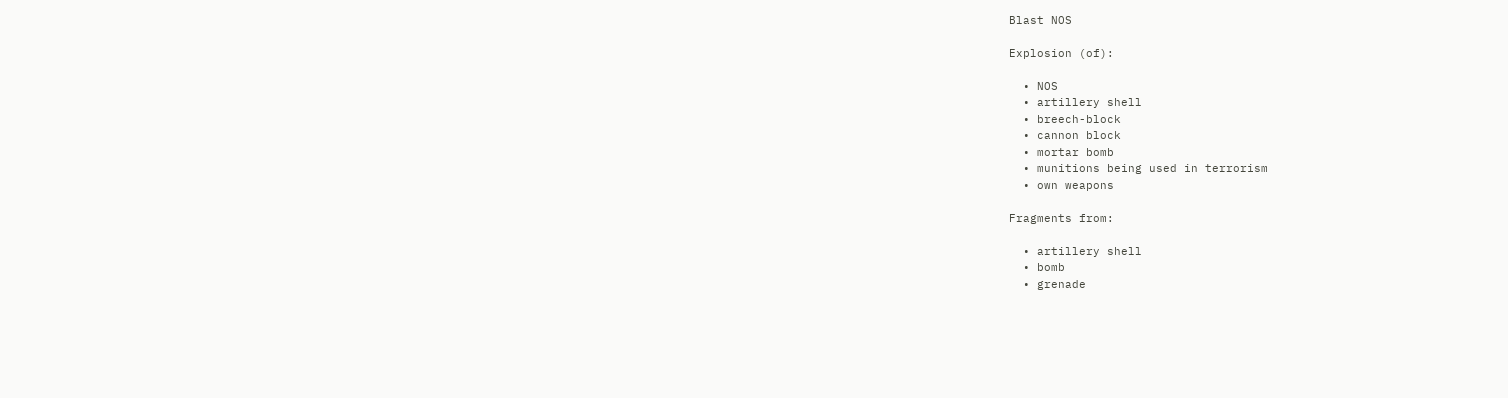Blast NOS

Explosion (of):

  • NOS
  • artillery shell
  • breech-block
  • cannon block
  • mortar bomb
  • munitions being used in terrorism
  • own weapons

Fragments from:

  • artillery shell
  • bomb
  • grenade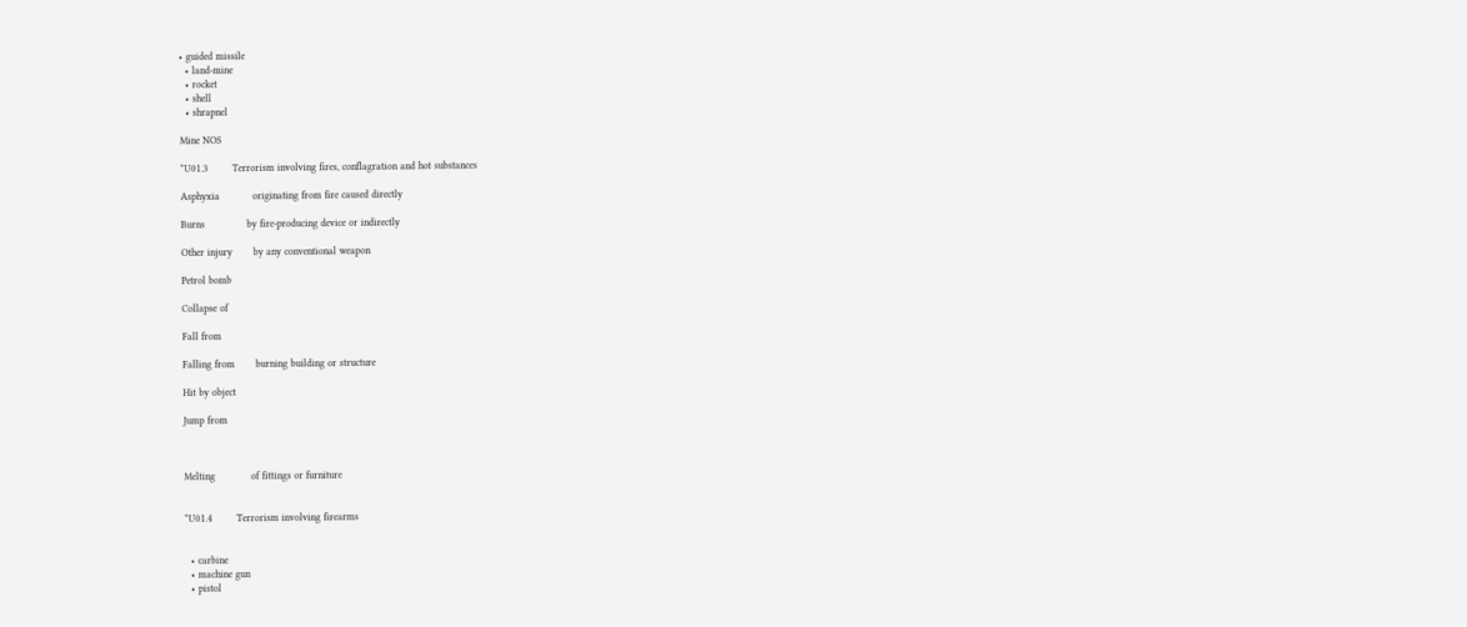• guided missile
  • land-mine
  • rocket
  • shell
  • shrapnel

Mine NOS

*U01.3        Terrorism involving fires, conflagration and hot substances

Asphyxia           originating from fire caused directly

Burns              by fire-producing device or indirectly

Other injury       by any conventional weapon

Petrol bomb

Collapse of

Fall from

Falling from       burning building or structure

Hit by object

Jump from



Melting            of fittings or furniture


*U01.4        Terrorism involving firearms


  • carbine
  • machine gun
  • pistol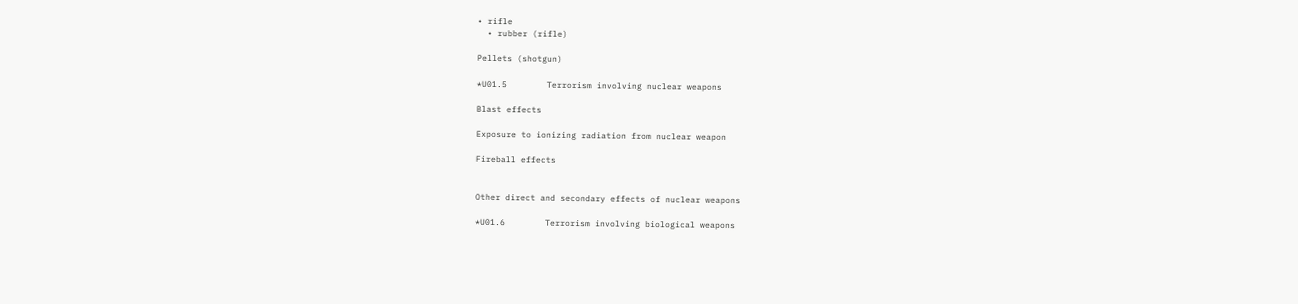• rifle
  • rubber (rifle)

Pellets (shotgun)

*U01.5        Terrorism involving nuclear weapons

Blast effects

Exposure to ionizing radiation from nuclear weapon

Fireball effects


Other direct and secondary effects of nuclear weapons

*U01.6        Terrorism involving biological weapons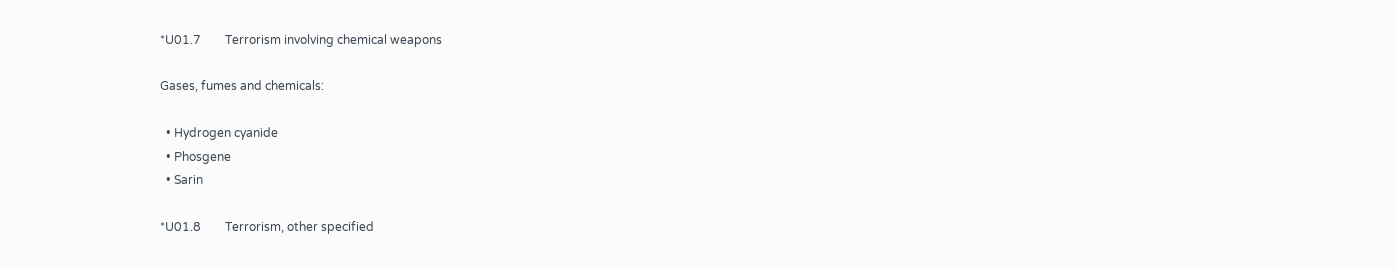*U01.7        Terrorism involving chemical weapons

Gases, fumes and chemicals:

  • Hydrogen cyanide
  • Phosgene
  • Sarin

*U01.8        Terrorism, other specified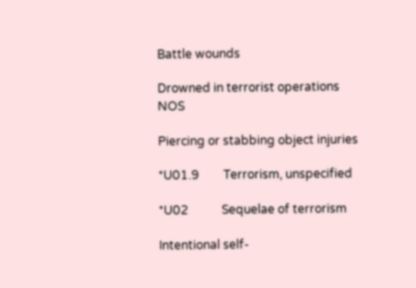Battle wounds

Drowned in terrorist operations NOS

Piercing or stabbing object injuries

*U01.9        Terrorism, unspecified

*U02           Sequelae of terrorism

Intentional self-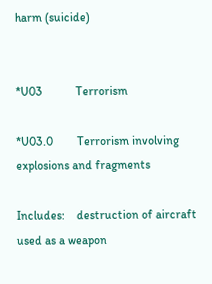harm (suicide)


*U03           Terrorism

*U03.0        Terrorism involving explosions and fragments

Includes:    destruction of aircraft used as a weapon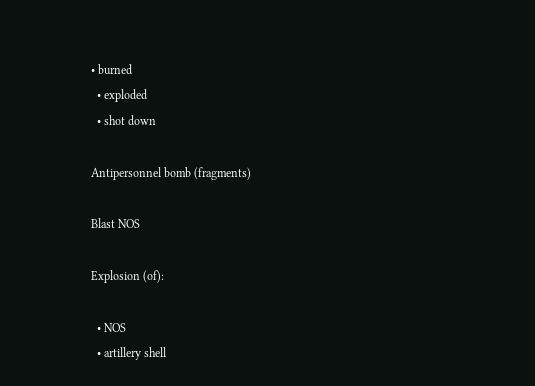• burned
  • exploded
  • shot down

Antipersonnel bomb (fragments)

Blast NOS

Explosion (of):

  • NOS
  • artillery shell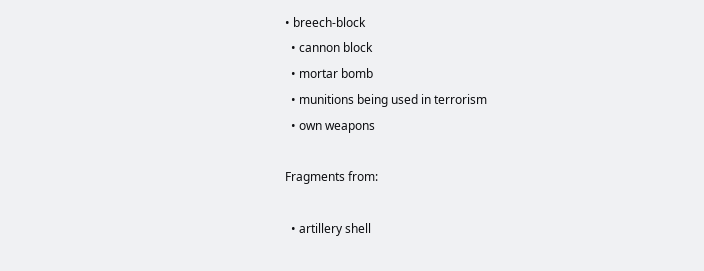• breech-block
  • cannon block
  • mortar bomb
  • munitions being used in terrorism
  • own weapons

Fragments from:

  • artillery shell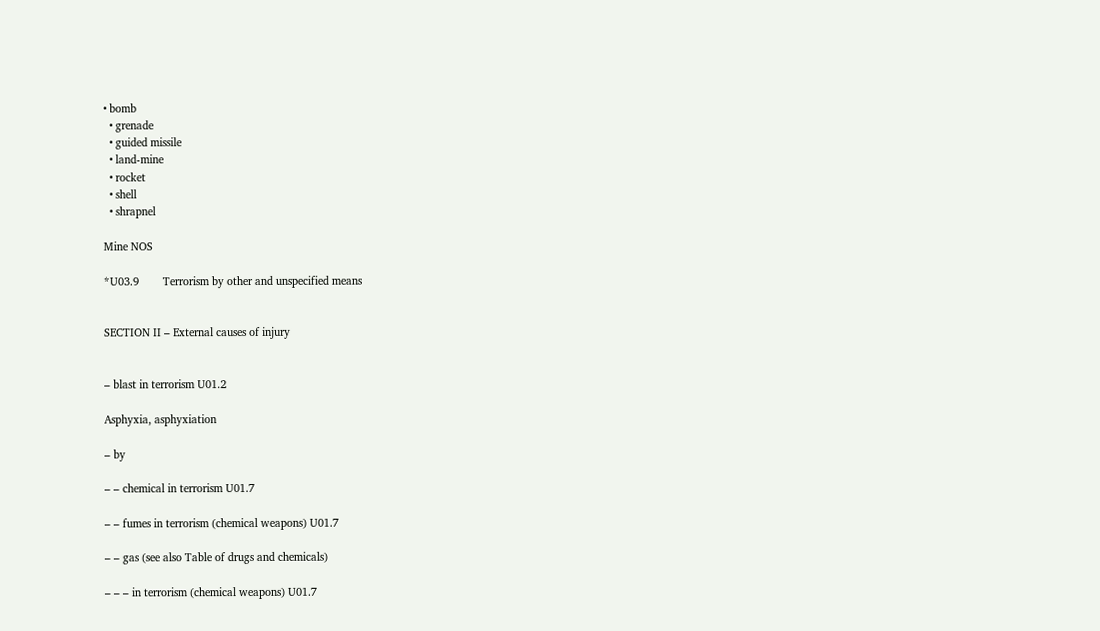• bomb
  • grenade
  • guided missile
  • land-mine
  • rocket
  • shell
  • shrapnel

Mine NOS

*U03.9        Terrorism by other and unspecified means


SECTION II – External causes of injury


– blast in terrorism U01.2

Asphyxia, asphyxiation

– by

– – chemical in terrorism U01.7

– – fumes in terrorism (chemical weapons) U01.7

– – gas (see also Table of drugs and chemicals)

– – – in terrorism (chemical weapons) U01.7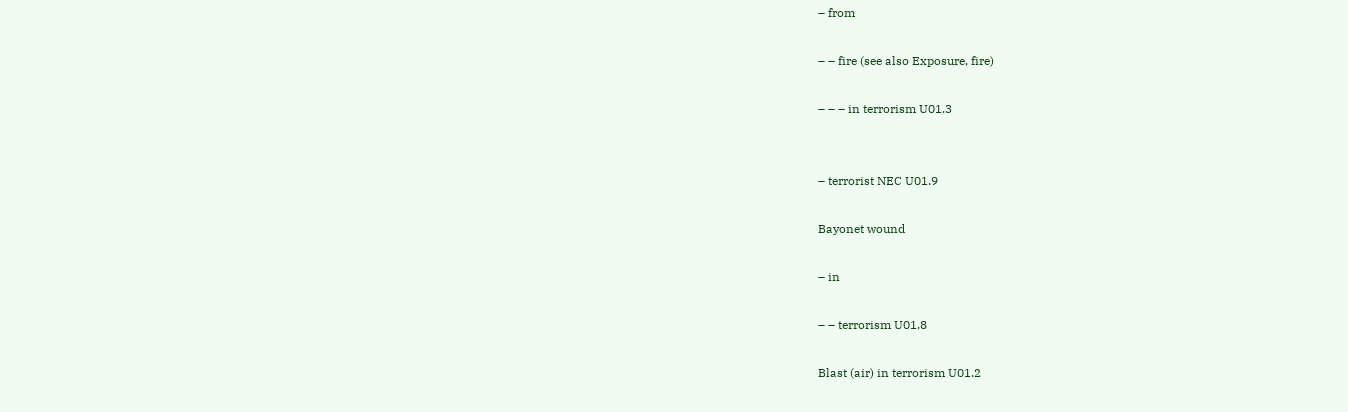– from

– – fire (see also Exposure, fire)

– – – in terrorism U01.3


– terrorist NEC U01.9

Bayonet wound

– in

– – terrorism U01.8

Blast (air) in terrorism U01.2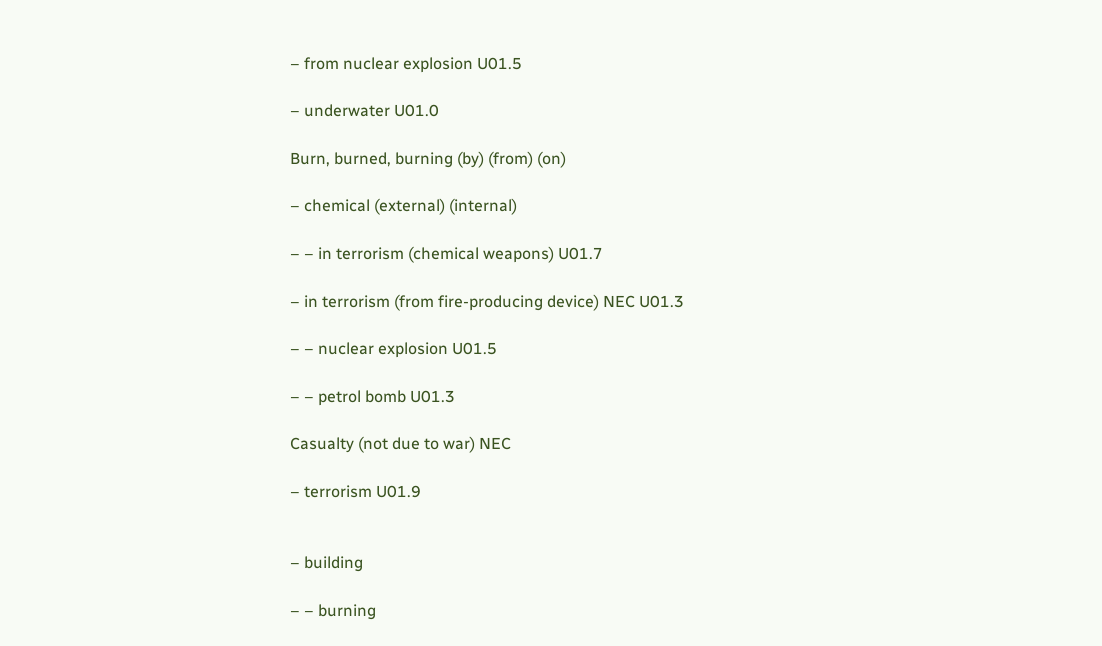– from nuclear explosion U01.5

– underwater U01.0

Burn, burned, burning (by) (from) (on)

– chemical (external) (internal)

– – in terrorism (chemical weapons) U01.7

– in terrorism (from fire-producing device) NEC U01.3

– – nuclear explosion U01.5

– – petrol bomb U01.3

Casualty (not due to war) NEC

– terrorism U01.9


– building

– – burning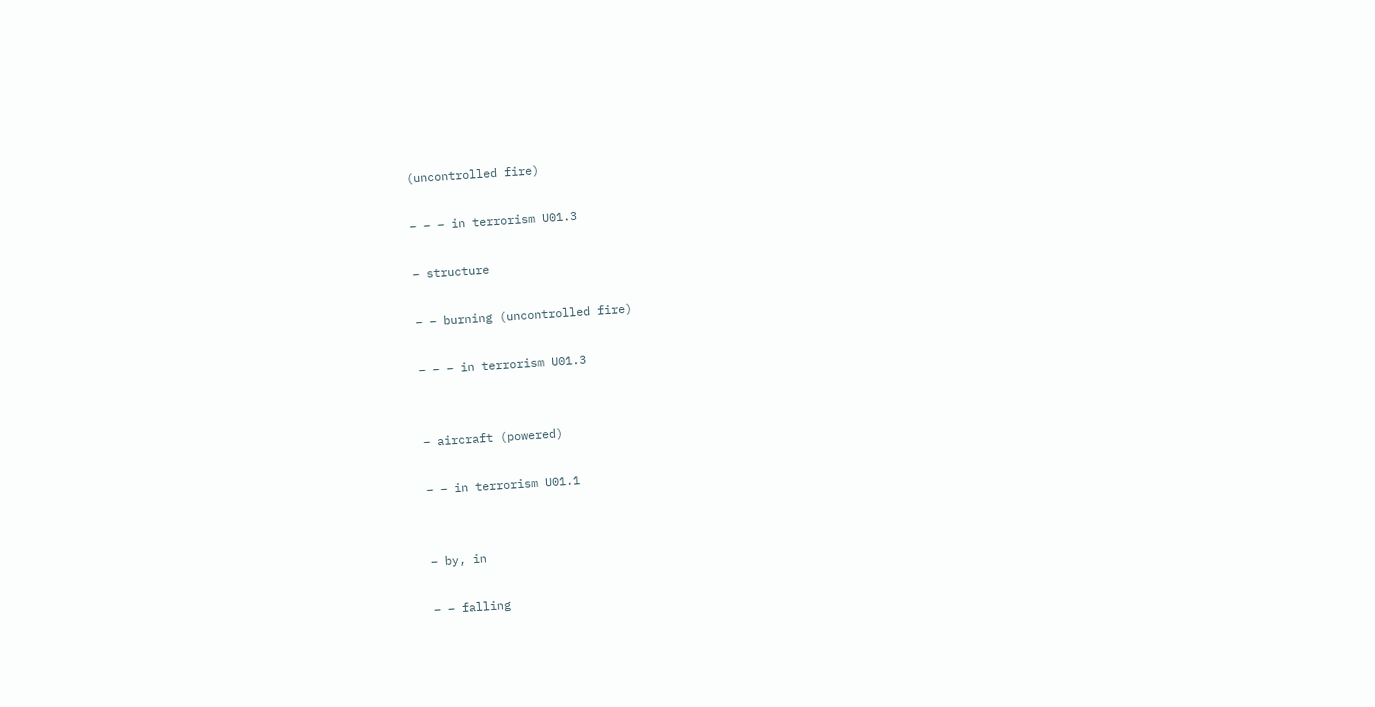(uncontrolled fire)

– – – in terrorism U01.3

– structure

– – burning (uncontrolled fire)

– – – in terrorism U01.3


– aircraft (powered)

– – in terrorism U01.1


– by, in

– – falling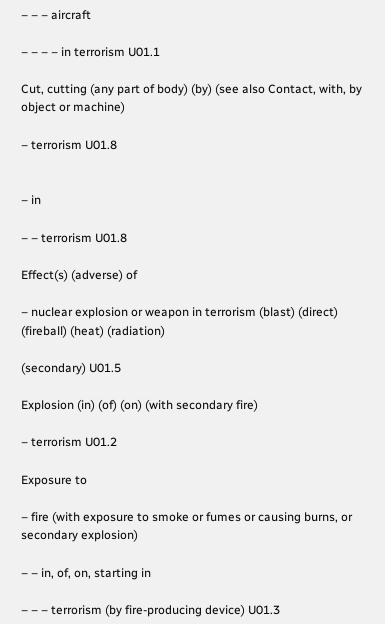– – – aircraft

– – – – in terrorism U01.1

Cut, cutting (any part of body) (by) (see also Contact, with, by object or machine)

– terrorism U01.8


– in

– – terrorism U01.8

Effect(s) (adverse) of

– nuclear explosion or weapon in terrorism (blast) (direct) (fireball) (heat) (radiation)

(secondary) U01.5

Explosion (in) (of) (on) (with secondary fire)

– terrorism U01.2

Exposure to

– fire (with exposure to smoke or fumes or causing burns, or secondary explosion)

– – in, of, on, starting in

– – – terrorism (by fire-producing device) U01.3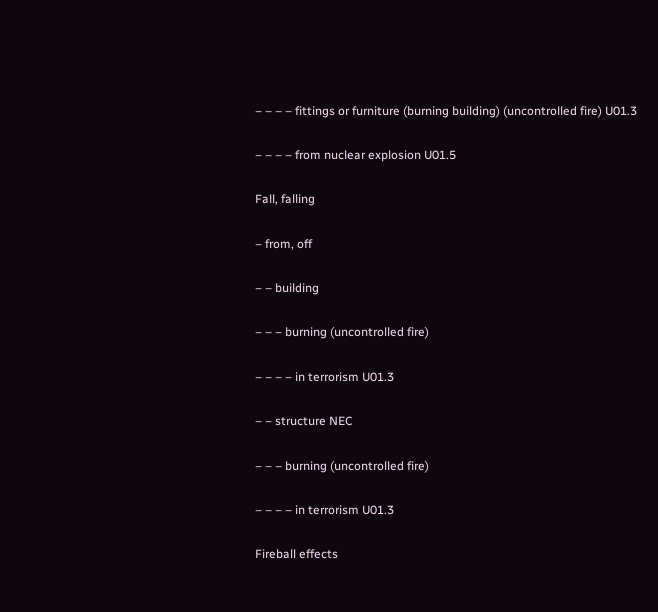– – – – fittings or furniture (burning building) (uncontrolled fire) U01.3

– – – – from nuclear explosion U01.5

Fall, falling

– from, off

– – building

– – – burning (uncontrolled fire)

– – – – in terrorism U01.3

– – structure NEC

– – – burning (uncontrolled fire)

– – – – in terrorism U01.3

Fireball effects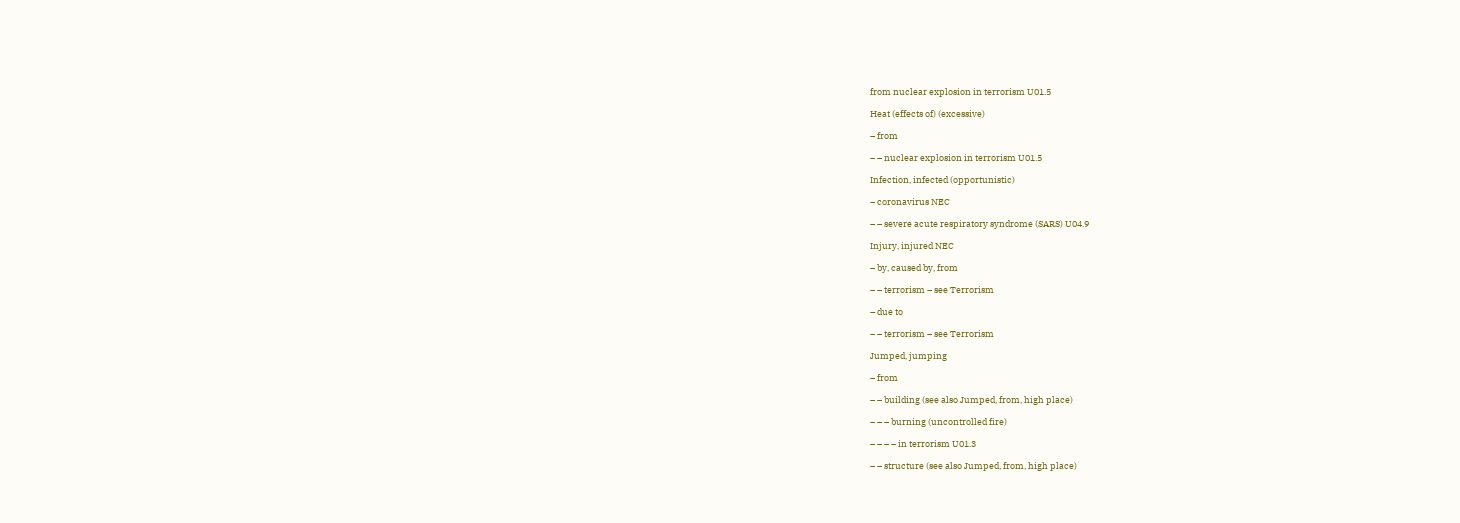from nuclear explosion in terrorism U01.5

Heat (effects of) (excessive)

– from

– – nuclear explosion in terrorism U01.5

Infection, infected (opportunistic)

– coronavirus NEC

– – severe acute respiratory syndrome (SARS) U04.9

Injury, injured NEC

– by, caused by, from

– – terrorism – see Terrorism

– due to

– – terrorism – see Terrorism

Jumped, jumping

– from

– – building (see also Jumped, from, high place)

– – – burning (uncontrolled fire)

– – – – in terrorism U01.3

– – structure (see also Jumped, from, high place)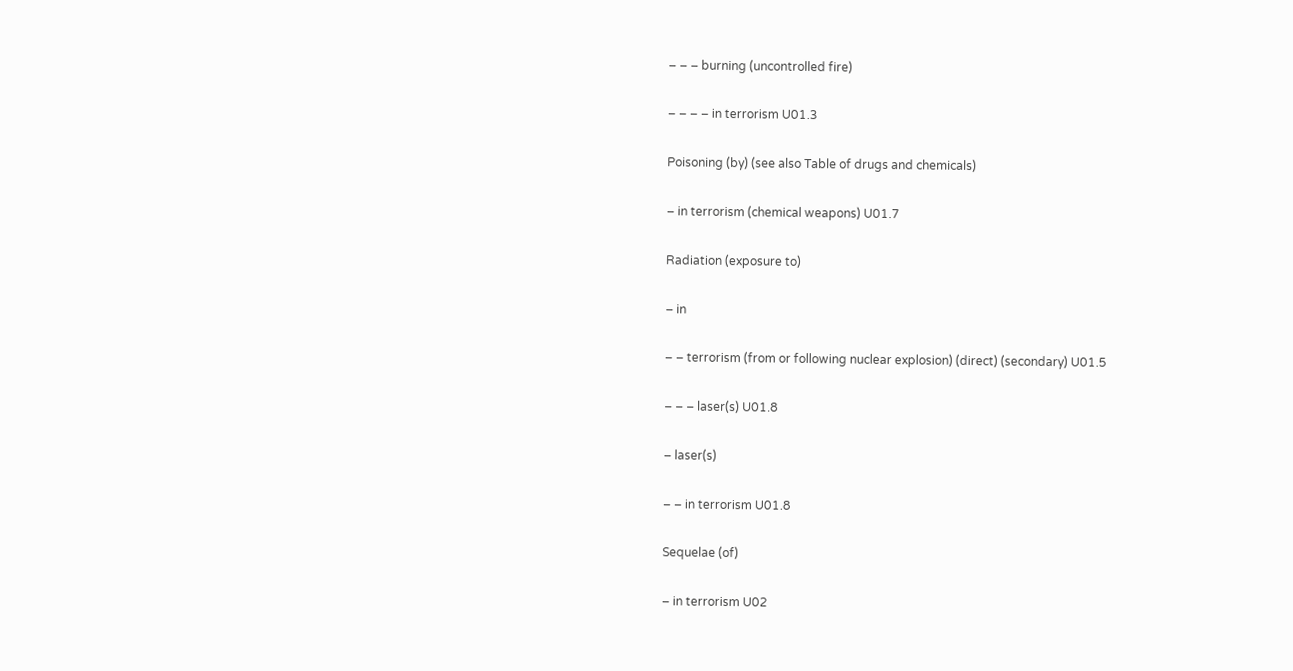– – – burning (uncontrolled fire)

– – – – in terrorism U01.3

Poisoning (by) (see also Table of drugs and chemicals)

– in terrorism (chemical weapons) U01.7

Radiation (exposure to)

– in

– – terrorism (from or following nuclear explosion) (direct) (secondary) U01.5

– – – laser(s) U01.8

– laser(s)

– – in terrorism U01.8

Sequelae (of)

– in terrorism U02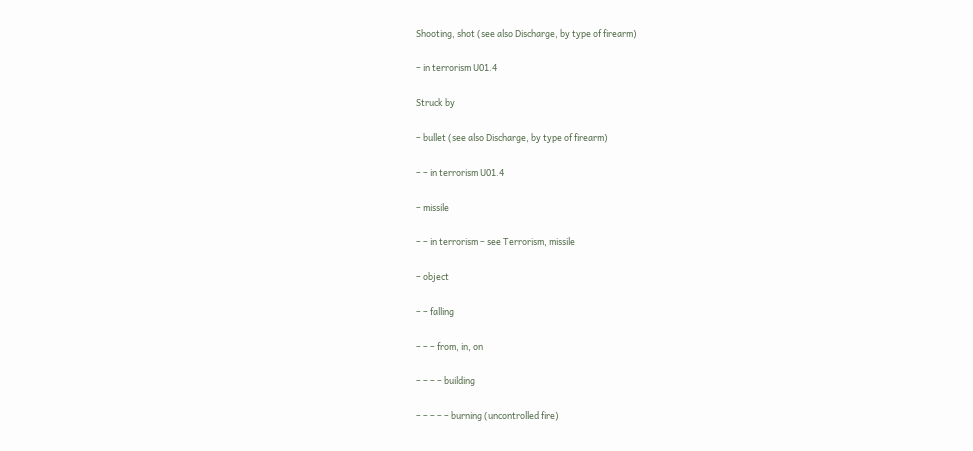Shooting, shot (see also Discharge, by type of firearm)

– in terrorism U01.4

Struck by

– bullet (see also Discharge, by type of firearm)

– – in terrorism U01.4

– missile

– – in terrorism – see Terrorism, missile

– object

– – falling

– – – from, in, on

– – – – building

– – – – – burning (uncontrolled fire)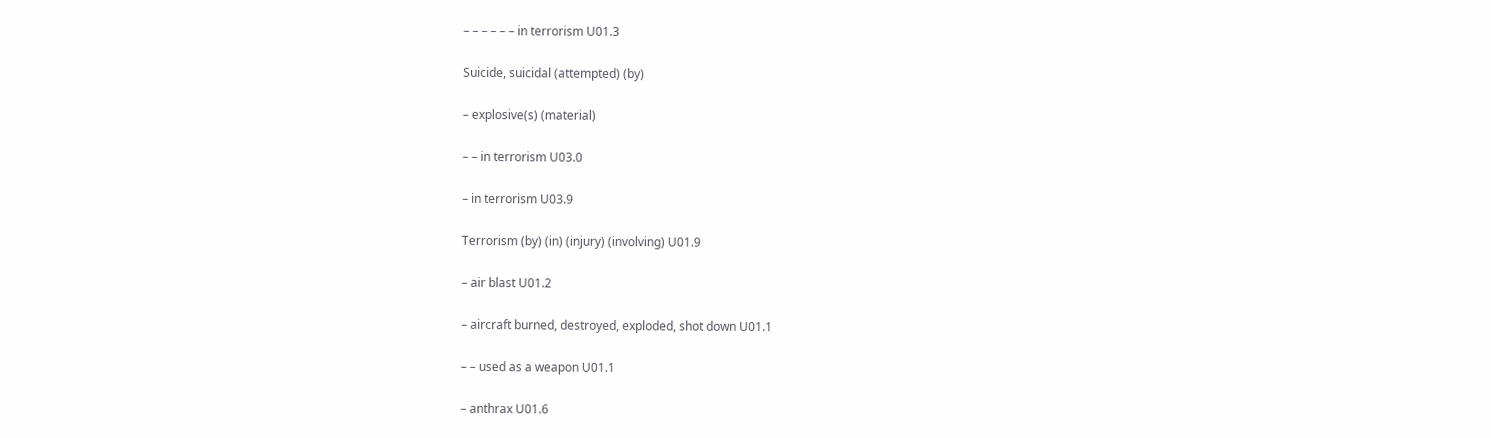– – – – – – in terrorism U01.3

Suicide, suicidal (attempted) (by)

– explosive(s) (material)

– – in terrorism U03.0

– in terrorism U03.9

Terrorism (by) (in) (injury) (involving) U01.9

– air blast U01.2

– aircraft burned, destroyed, exploded, shot down U01.1

– – used as a weapon U01.1

– anthrax U01.6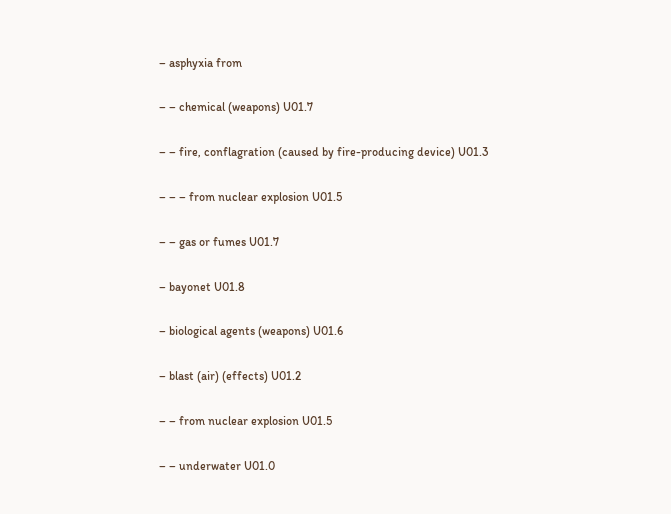– asphyxia from

– – chemical (weapons) U01.7

– – fire, conflagration (caused by fire-producing device) U01.3

– – – from nuclear explosion U01.5

– – gas or fumes U01.7

– bayonet U01.8

– biological agents (weapons) U01.6

– blast (air) (effects) U01.2

– – from nuclear explosion U01.5

– – underwater U01.0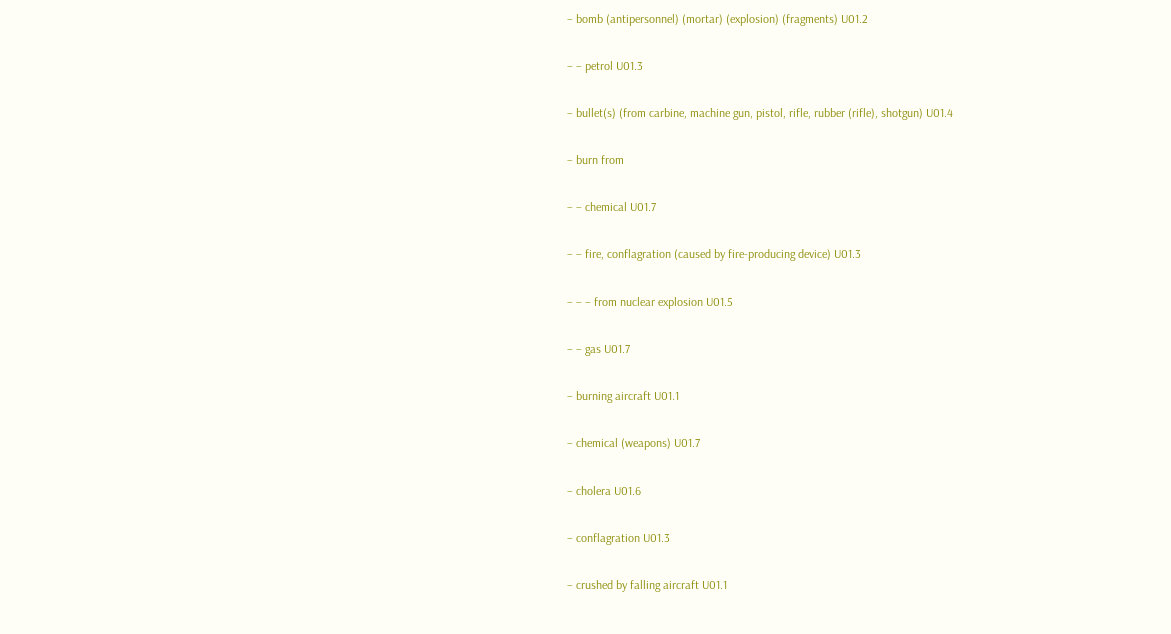– bomb (antipersonnel) (mortar) (explosion) (fragments) U01.2

– – petrol U01.3

– bullet(s) (from carbine, machine gun, pistol, rifle, rubber (rifle), shotgun) U01.4

– burn from

– – chemical U01.7

– – fire, conflagration (caused by fire-producing device) U01.3

– – – from nuclear explosion U01.5

– – gas U01.7

– burning aircraft U01.1

– chemical (weapons) U01.7

– cholera U01.6

– conflagration U01.3

– crushed by falling aircraft U01.1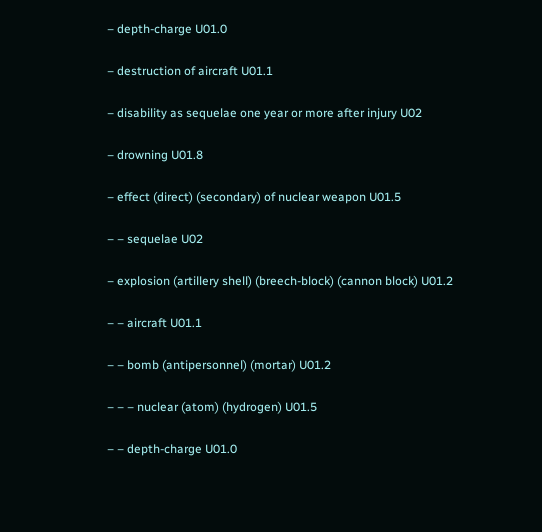– depth-charge U01.0

– destruction of aircraft U01.1

– disability as sequelae one year or more after injury U02

– drowning U01.8

– effect (direct) (secondary) of nuclear weapon U01.5

– – sequelae U02

– explosion (artillery shell) (breech-block) (cannon block) U01.2

– – aircraft U01.1

– – bomb (antipersonnel) (mortar) U01.2

– – – nuclear (atom) (hydrogen) U01.5

– – depth-charge U01.0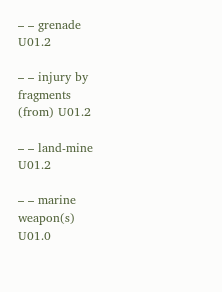– – grenade U01.2

– – injury by fragments (from) U01.2

– – land-mine U01.2

– – marine weapon(s) U01.0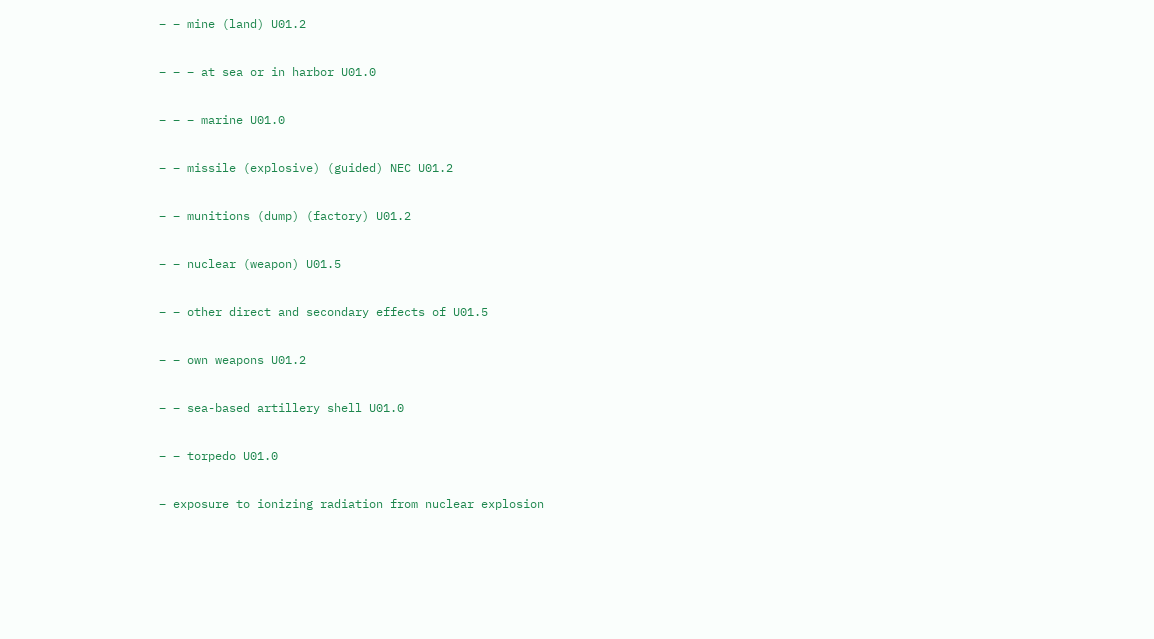– – mine (land) U01.2

– – – at sea or in harbor U01.0

– – – marine U01.0

– – missile (explosive) (guided) NEC U01.2

– – munitions (dump) (factory) U01.2

– – nuclear (weapon) U01.5

– – other direct and secondary effects of U01.5

– – own weapons U01.2

– – sea-based artillery shell U01.0

– – torpedo U01.0

– exposure to ionizing radiation from nuclear explosion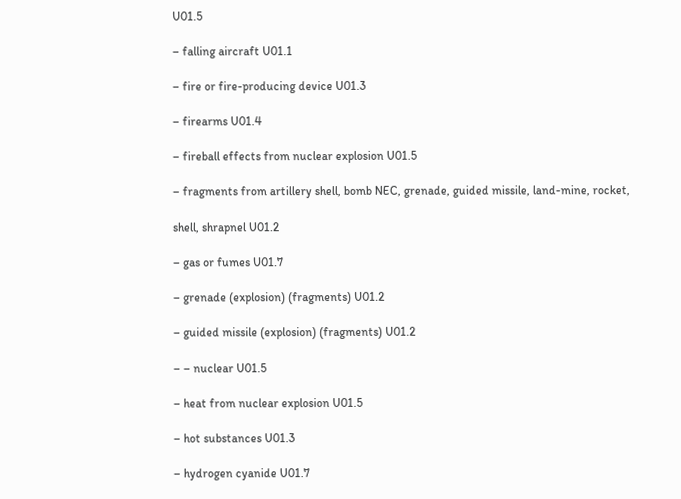U01.5

– falling aircraft U01.1

– fire or fire-producing device U01.3

– firearms U01.4

– fireball effects from nuclear explosion U01.5

– fragments from artillery shell, bomb NEC, grenade, guided missile, land-mine, rocket,

shell, shrapnel U01.2

– gas or fumes U01.7

– grenade (explosion) (fragments) U01.2

– guided missile (explosion) (fragments) U01.2

– – nuclear U01.5

– heat from nuclear explosion U01.5

– hot substances U01.3

– hydrogen cyanide U01.7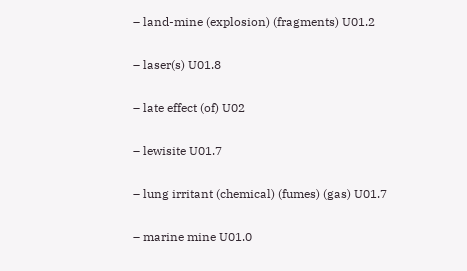– land-mine (explosion) (fragments) U01.2

– laser(s) U01.8

– late effect (of) U02

– lewisite U01.7

– lung irritant (chemical) (fumes) (gas) U01.7

– marine mine U01.0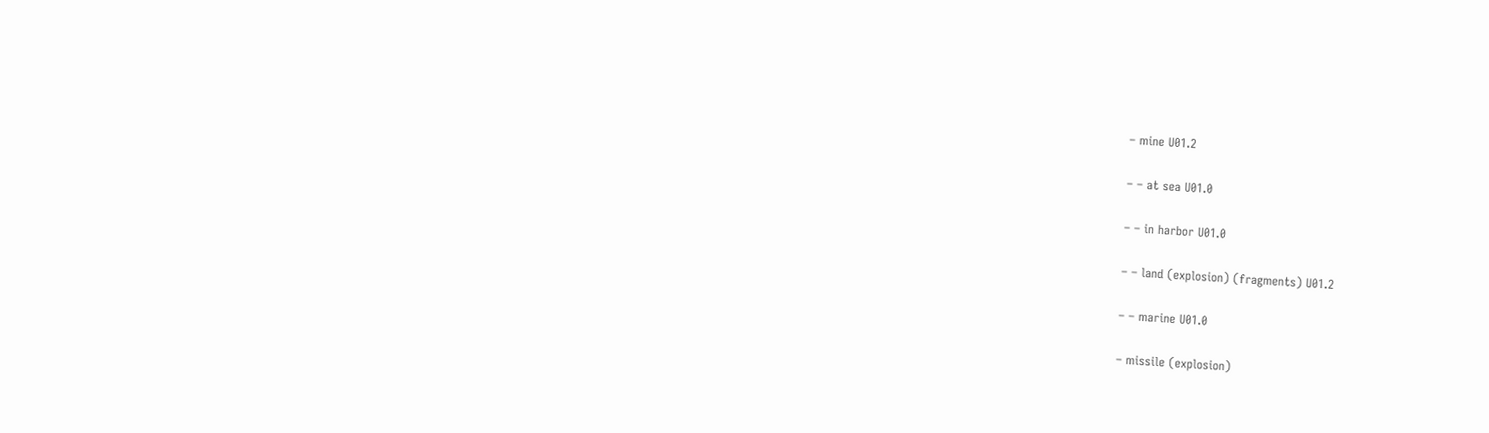– mine U01.2

– – at sea U01.0

– – in harbor U01.0

– – land (explosion) (fragments) U01.2

– – marine U01.0

– missile (explosion)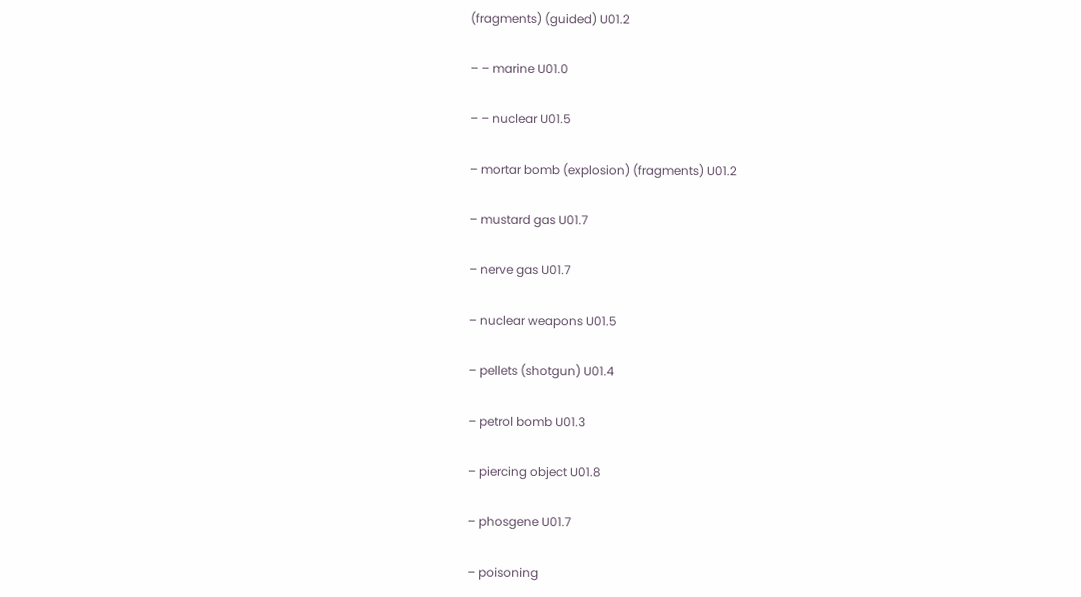(fragments) (guided) U01.2

– – marine U01.0

– – nuclear U01.5

– mortar bomb (explosion) (fragments) U01.2

– mustard gas U01.7

– nerve gas U01.7

– nuclear weapons U01.5

– pellets (shotgun) U01.4

– petrol bomb U01.3

– piercing object U01.8

– phosgene U01.7

– poisoning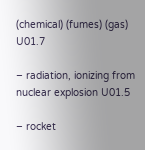(chemical) (fumes) (gas) U01.7

– radiation, ionizing from nuclear explosion U01.5

– rocket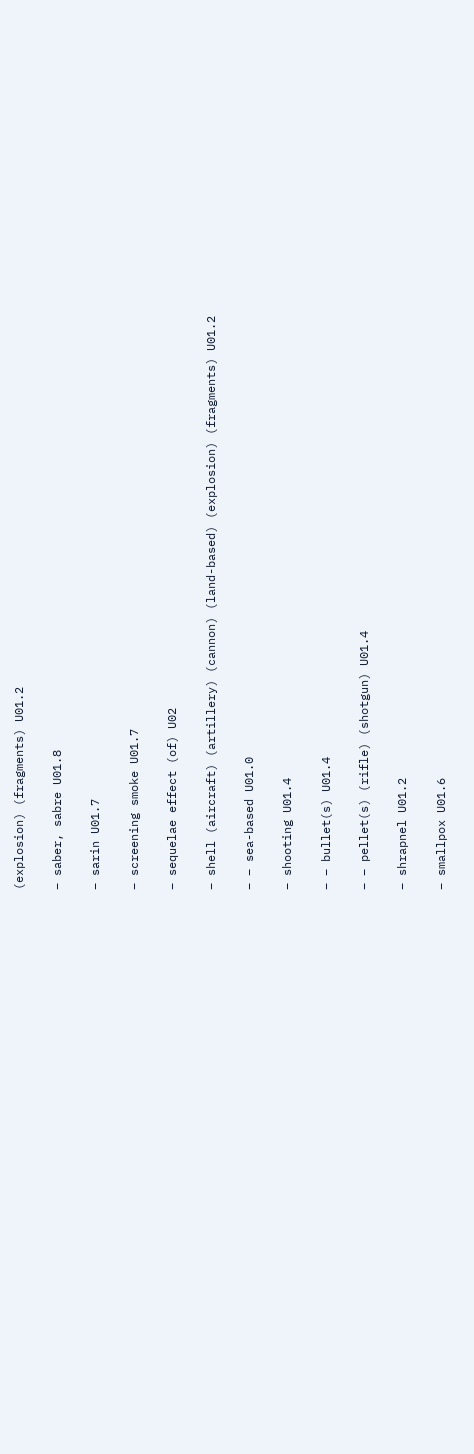(explosion) (fragments) U01.2

– saber, sabre U01.8

– sarin U01.7

– screening smoke U01.7

– sequelae effect (of) U02

– shell (aircraft) (artillery) (cannon) (land-based) (explosion) (fragments) U01.2

– – sea-based U01.0

– shooting U01.4

– – bullet(s) U01.4

– – pellet(s) (rifle) (shotgun) U01.4

– shrapnel U01.2

– smallpox U01.6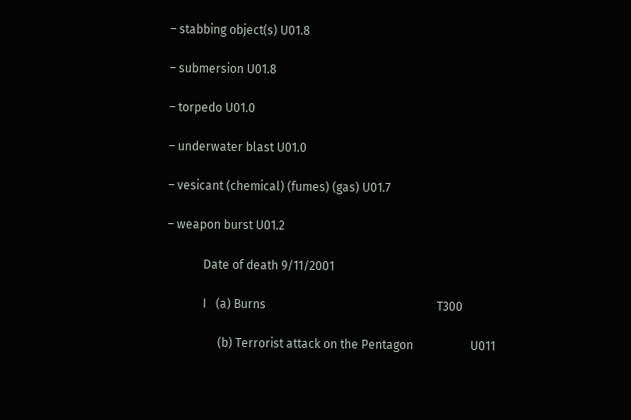– stabbing object(s) U01.8

– submersion U01.8

– torpedo U01.0

– underwater blast U01.0

– vesicant (chemical) (fumes) (gas) U01.7

– weapon burst U01.2

            Date of death 9/11/2001

            I   (a) Burns                                                         T300

                 (b) Terrorist attack on the Pentagon                   U011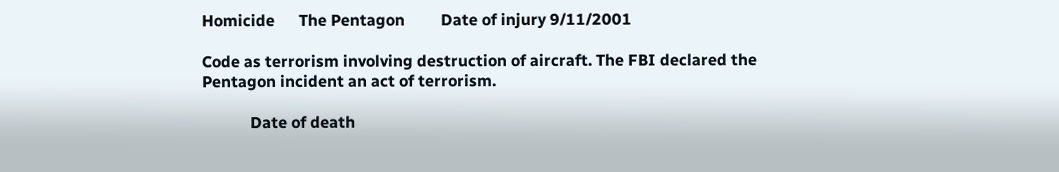Homicide      The Pentagon         Date of injury 9/11/2001

Code as terrorism involving destruction of aircraft. The FBI declared the Pentagon incident an act of terrorism.

            Date of death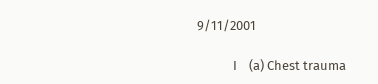9/11/2001

            I    (a) Chest trauma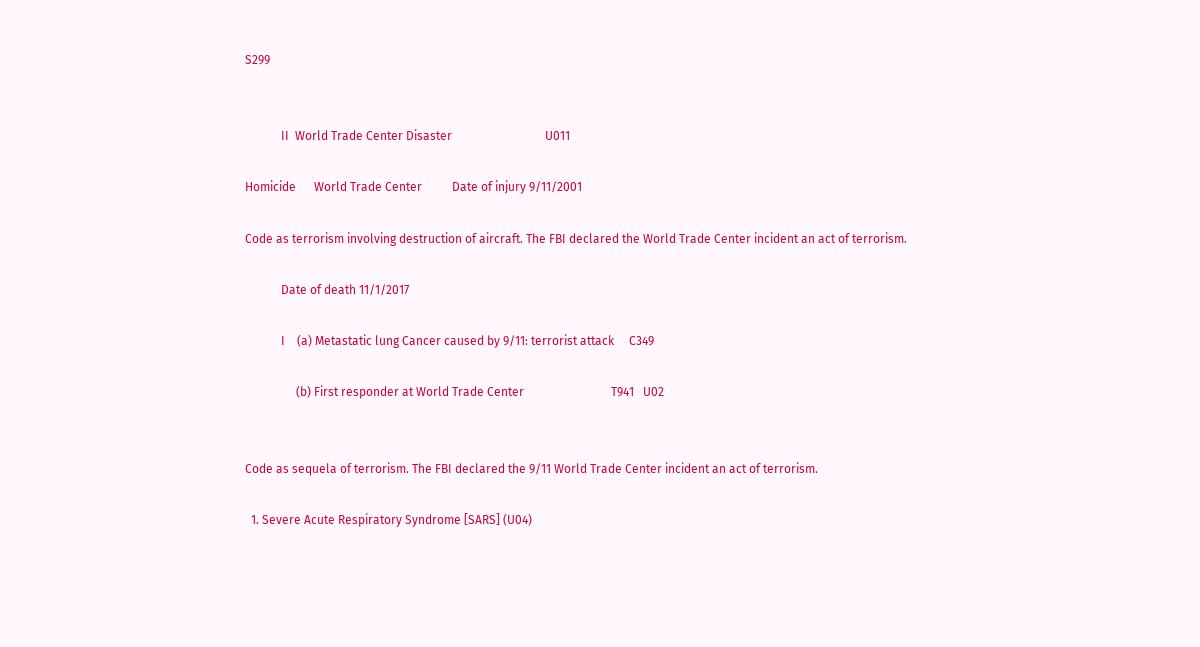S299


            II  World Trade Center Disaster                               U011

Homicide      World Trade Center          Date of injury 9/11/2001

Code as terrorism involving destruction of aircraft. The FBI declared the World Trade Center incident an act of terrorism.

            Date of death 11/1/2017

            I    (a) Metastatic lung Cancer caused by 9/11: terrorist attack     C349

                 (b) First responder at World Trade Center                             T941   U02


Code as sequela of terrorism. The FBI declared the 9/11 World Trade Center incident an act of terrorism.

  1. Severe Acute Respiratory Syndrome [SARS] (U04)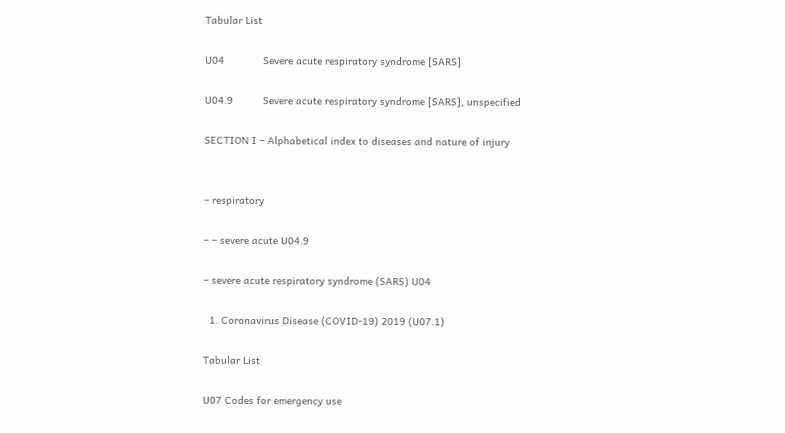Tabular List

U04             Severe acute respiratory syndrome [SARS]

U04.9          Severe acute respiratory syndrome [SARS], unspecified

SECTION I – Alphabetical index to diseases and nature of injury


– respiratory

– – severe acute U04.9

– severe acute respiratory syndrome (SARS) U04

  1. Coronavirus Disease (COVID-19) 2019 (U07.1)

Tabular List

U07 Codes for emergency use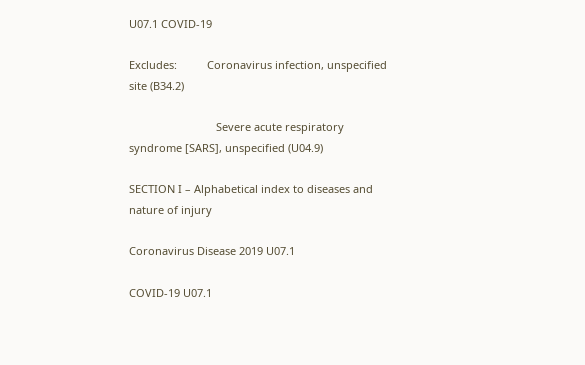U07.1 COVID-19

Excludes:          Coronavirus infection, unspecified site (B34.2)

                             Severe acute respiratory syndrome [SARS], unspecified (U04.9)

SECTION I – Alphabetical index to diseases and nature of injury

Coronavirus Disease 2019 U07.1

COVID-19 U07.1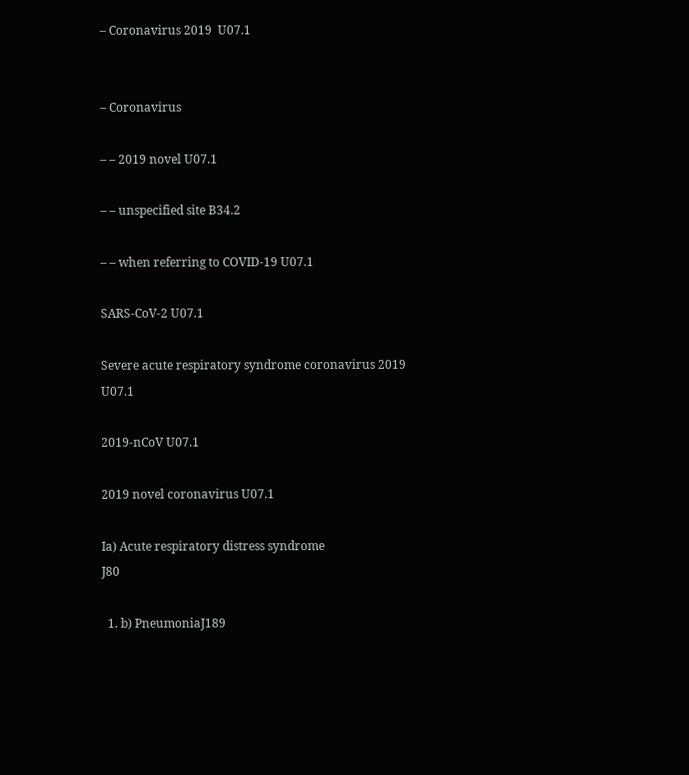– Coronavirus 2019  U07.1


– Coronavirus

– – 2019 novel U07.1

– – unspecified site B34.2

– – when referring to COVID-19 U07.1

SARS-CoV-2 U07.1

Severe acute respiratory syndrome coronavirus 2019 U07.1

2019-nCoV U07.1

2019 novel coronavirus U07.1

Ia) Acute respiratory distress syndrome                                       J80

  1. b) PneumoniaJ189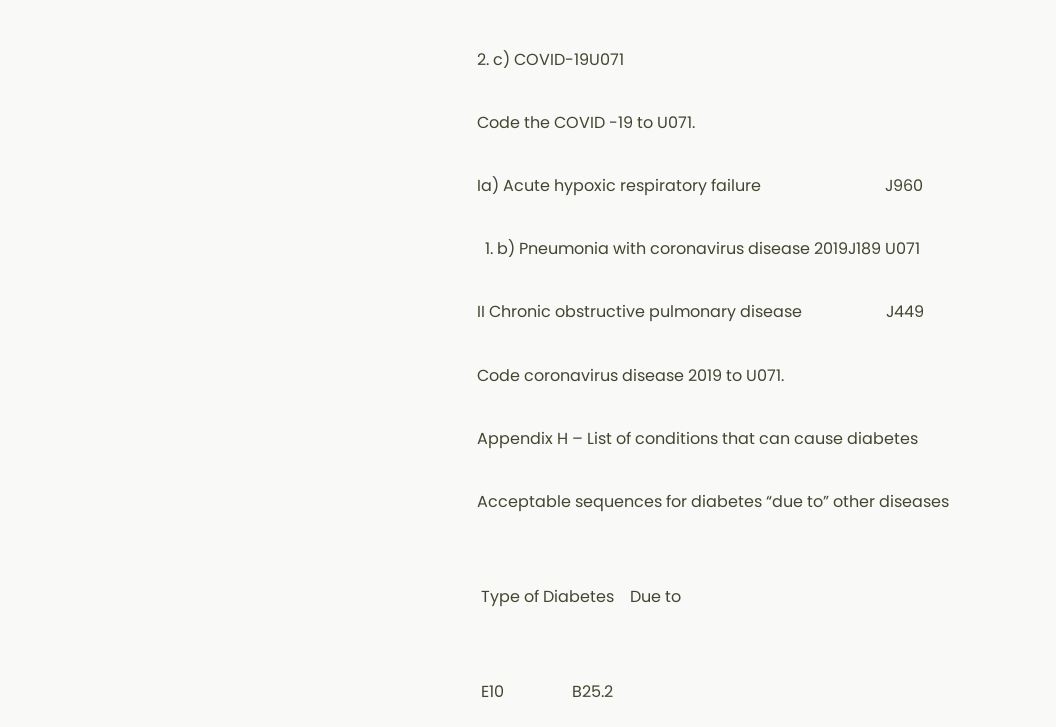2. c) COVID-19U071

Code the COVID -19 to U071.

Ia) Acute hypoxic respiratory failure                               J960

  1. b) Pneumonia with coronavirus disease 2019J189 U071

II Chronic obstructive pulmonary disease                     J449

Code coronavirus disease 2019 to U071.

Appendix H – List of conditions that can cause diabetes

Acceptable sequences for diabetes “due to” other diseases


 Type of Diabetes    Due to


 E10                 B25.2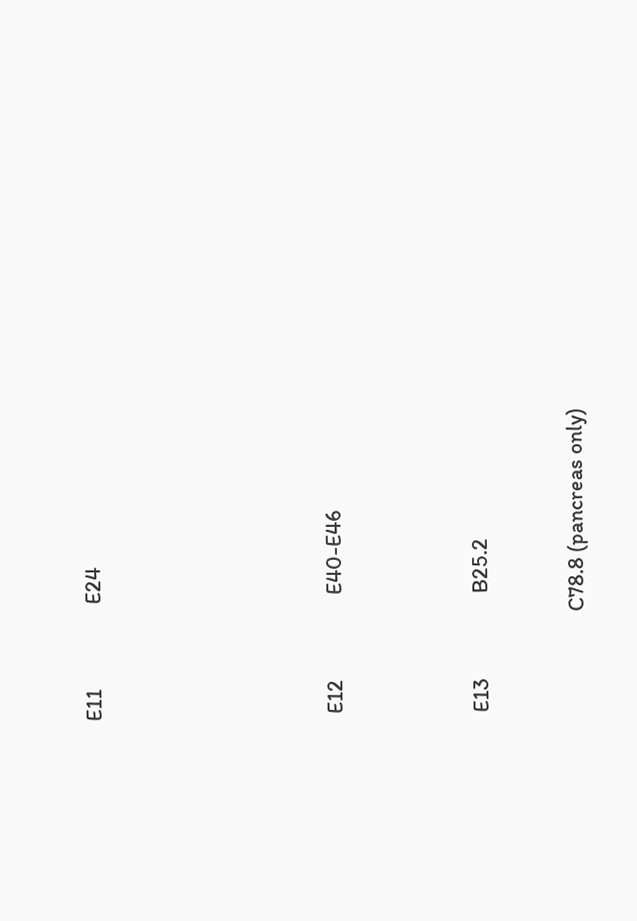E11                 E24









 E12                 E40-E46





 E13                 B25.2



                     C78.8 (pancreas only)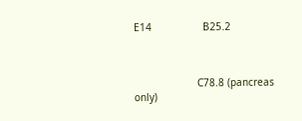E14                 B25.2



                     C78.8 (pancreas only)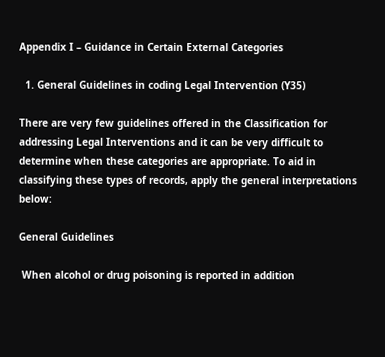Appendix I – Guidance in Certain External Categories

  1. General Guidelines in coding Legal Intervention (Y35)

There are very few guidelines offered in the Classification for addressing Legal Interventions and it can be very difficult to determine when these categories are appropriate. To aid in classifying these types of records, apply the general interpretations below:

General Guidelines

 When alcohol or drug poisoning is reported in addition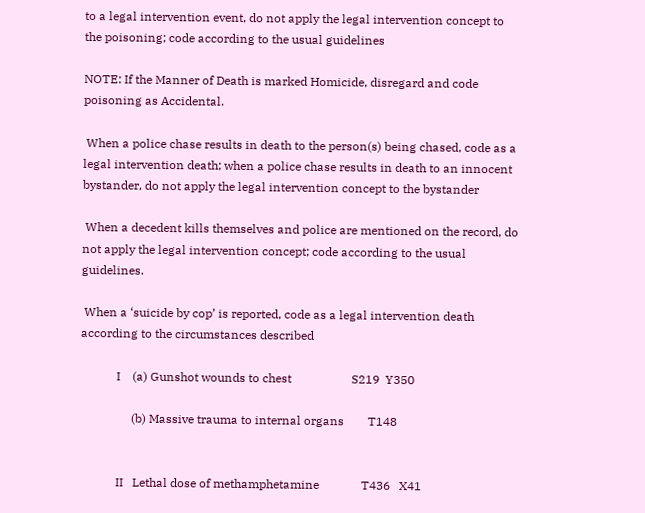to a legal intervention event, do not apply the legal intervention concept to the poisoning; code according to the usual guidelines

NOTE: If the Manner of Death is marked Homicide, disregard and code poisoning as Accidental.

 When a police chase results in death to the person(s) being chased, code as a legal intervention death; when a police chase results in death to an innocent bystander, do not apply the legal intervention concept to the bystander

 When a decedent kills themselves and police are mentioned on the record, do not apply the legal intervention concept; code according to the usual guidelines.

 When a ‘suicide by cop’ is reported, code as a legal intervention death according to the circumstances described

            I    (a) Gunshot wounds to chest                    S219  Y350

                 (b) Massive trauma to internal organs        T148


            II   Lethal dose of methamphetamine              T436   X41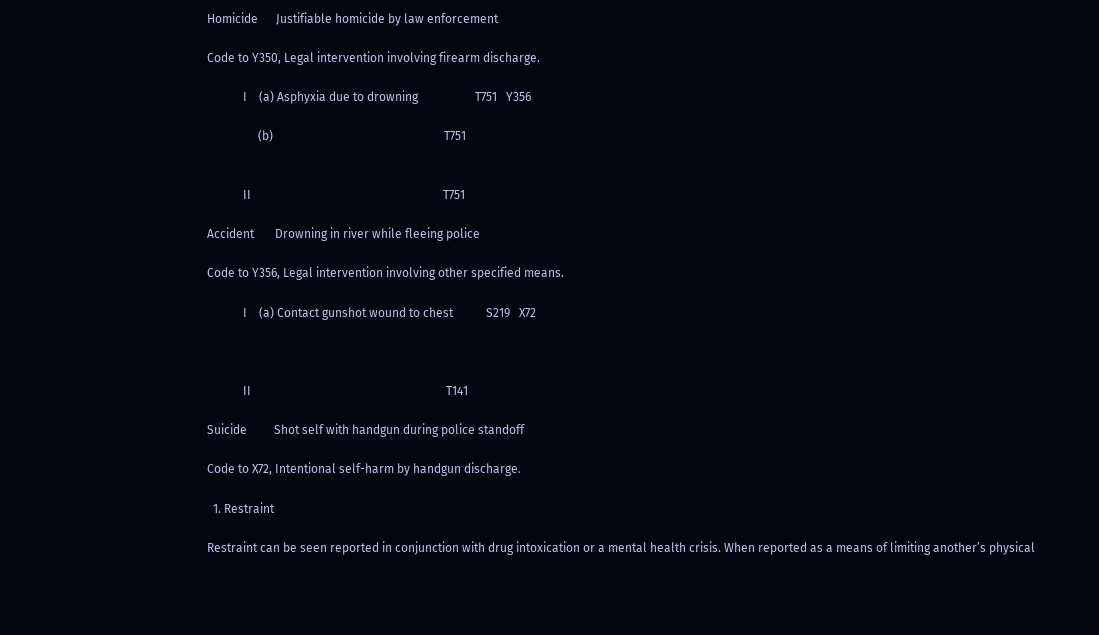Homicide      Justifiable homicide by law enforcement

Code to Y350, Legal intervention involving firearm discharge.

            I    (a) Asphyxia due to drowning                   T751   Y356

                 (b)                                                         T751


            II                                                                T751

Accident       Drowning in river while fleeing police

Code to Y356, Legal intervention involving other specified means.

            I    (a) Contact gunshot wound to chest           S219   X72



            II                                                                 T141

Suicide         Shot self with handgun during police standoff

Code to X72, Intentional self-harm by handgun discharge.

  1. Restraint

Restraint can be seen reported in conjunction with drug intoxication or a mental health crisis. When reported as a means of limiting another’s physical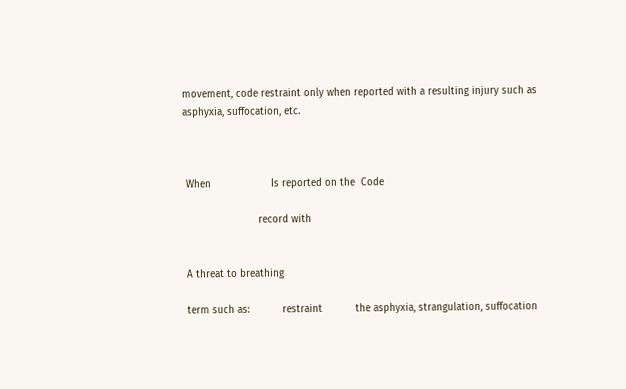movement, code restraint only when reported with a resulting injury such as asphyxia, suffocation, etc.



 When                    Is reported on the  Code

                         record with


 A threat to breathing

 term such as:           restraint           the asphyxia, strangulation, suffocation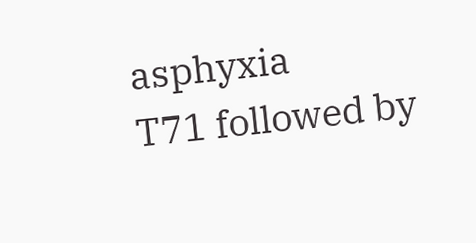asphyxia                                    T71 followed by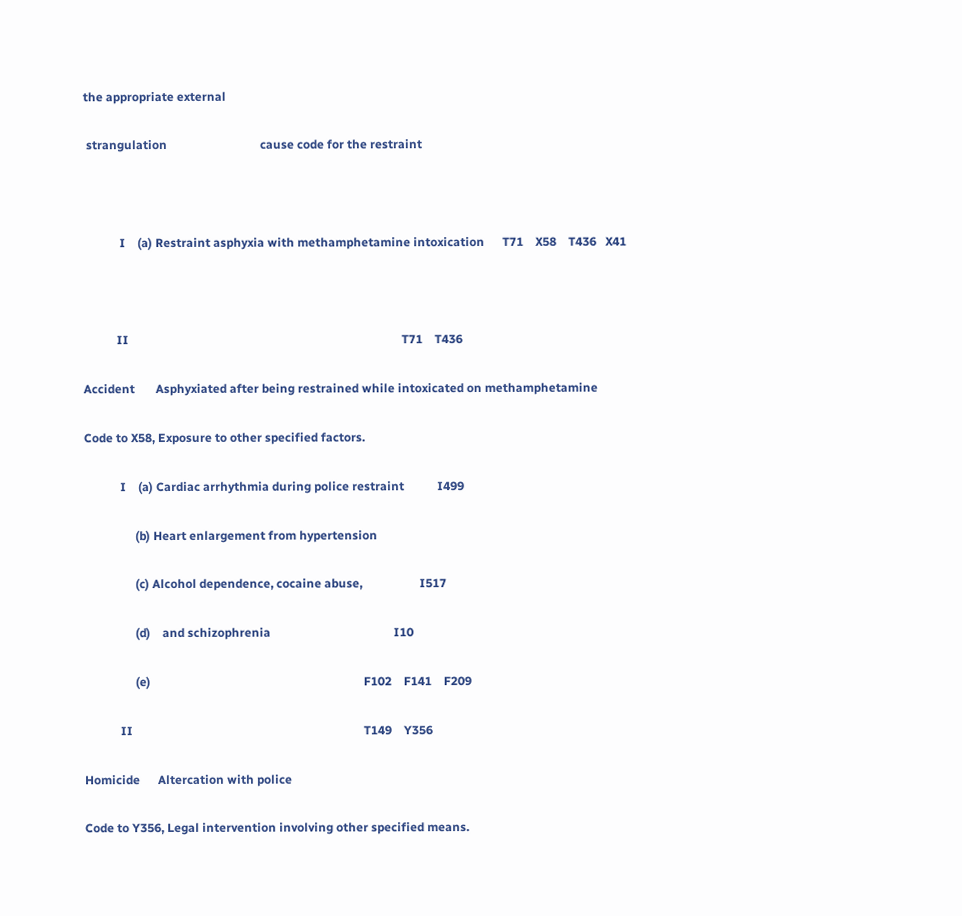the appropriate external

 strangulation                               cause code for the restraint



            I    (a) Restraint asphyxia with methamphetamine intoxication      T71    X58    T436   X41



           II                                                                                           T71    T436

Accident       Asphyxiated after being restrained while intoxicated on methamphetamine

Code to X58, Exposure to other specified factors.

            I    (a) Cardiac arrhythmia during police restraint           I499

                 (b) Heart enlargement from hypertension

                 (c) Alcohol dependence, cocaine abuse,                   I517

                 (d)    and schizophrenia                                         I10

                 (e)                                                                       F102    F141    F209

            II                                                                             T149    Y356

Homicide      Altercation with police

Code to Y356, Legal intervention involving other specified means.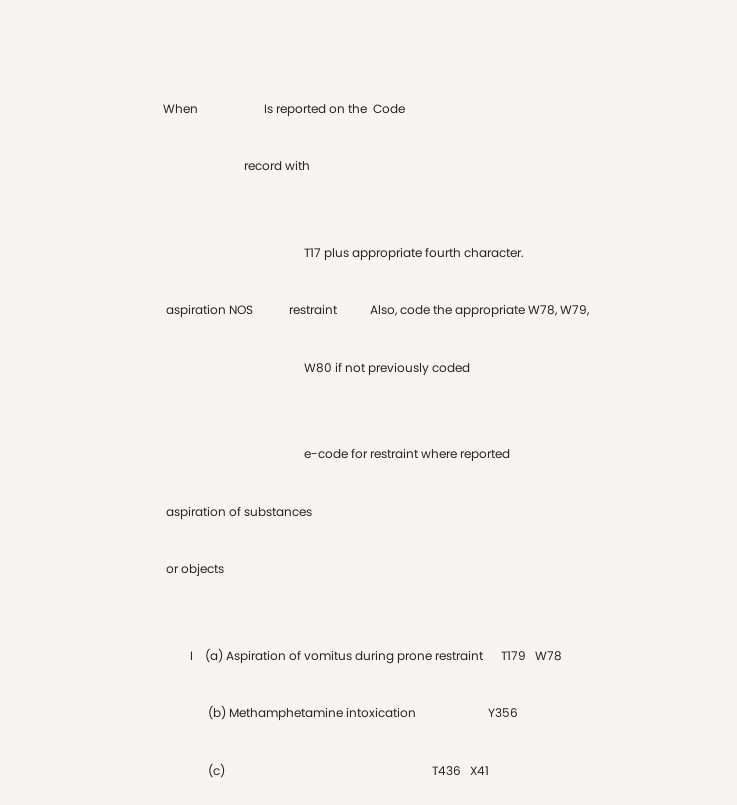When                      Is reported on the  Code

                           record with


                                               T17 plus appropriate fourth character.

 aspiration NOS            restraint           Also, code the appropriate W78, W79,

                                               W80 if not previously coded


                                               e-code for restraint where reported

 aspiration of substances

 or objects


         I    (a) Aspiration of vomitus during prone restraint      T179   W78

               (b) Methamphetamine intoxication                        Y356

               (c)                                                                     T436   X41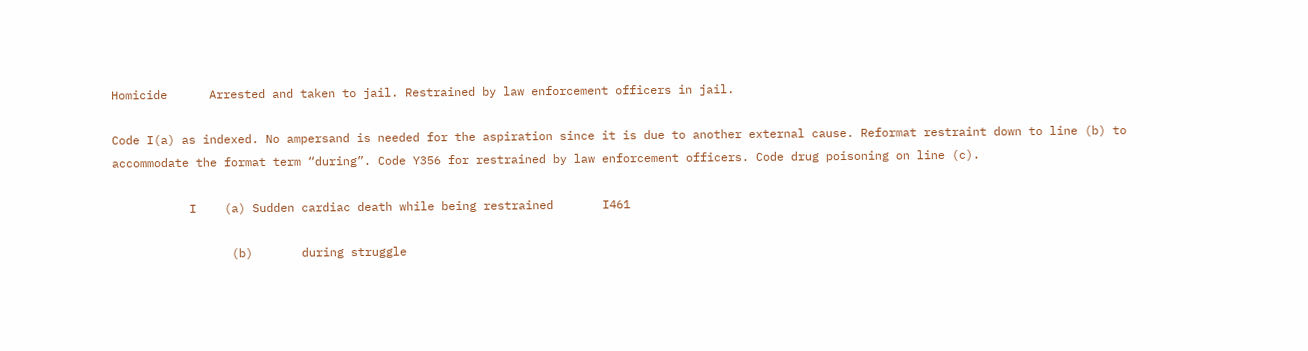Homicide      Arrested and taken to jail. Restrained by law enforcement officers in jail.

Code I(a) as indexed. No ampersand is needed for the aspiration since it is due to another external cause. Reformat restraint down to line (b) to accommodate the format term “during”. Code Y356 for restrained by law enforcement officers. Code drug poisoning on line (c).

           I    (a) Sudden cardiac death while being restrained       I461

                 (b)       during struggle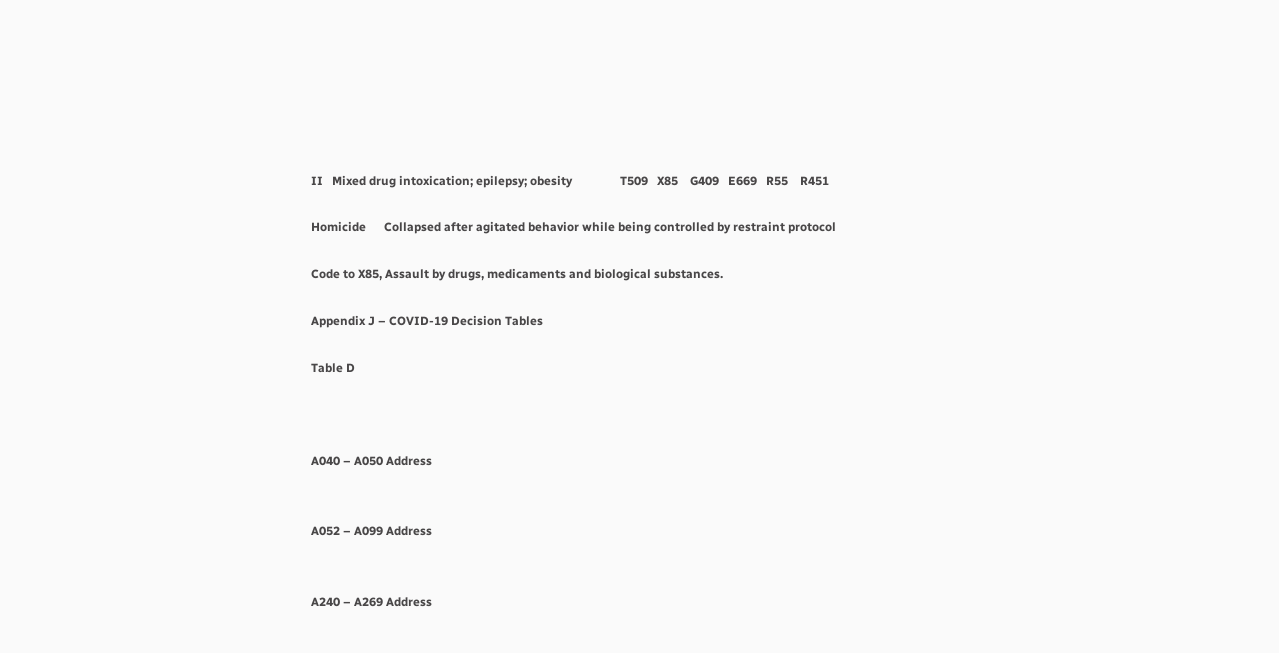II   Mixed drug intoxication; epilepsy; obesity                T509   X85    G409   E669   R55    R451

Homicide      Collapsed after agitated behavior while being controlled by restraint protocol

Code to X85, Assault by drugs, medicaments and biological substances.

Appendix J – COVID-19 Decision Tables

Table D



A040 – A050 Address


A052 – A099 Address


A240 – A269 Address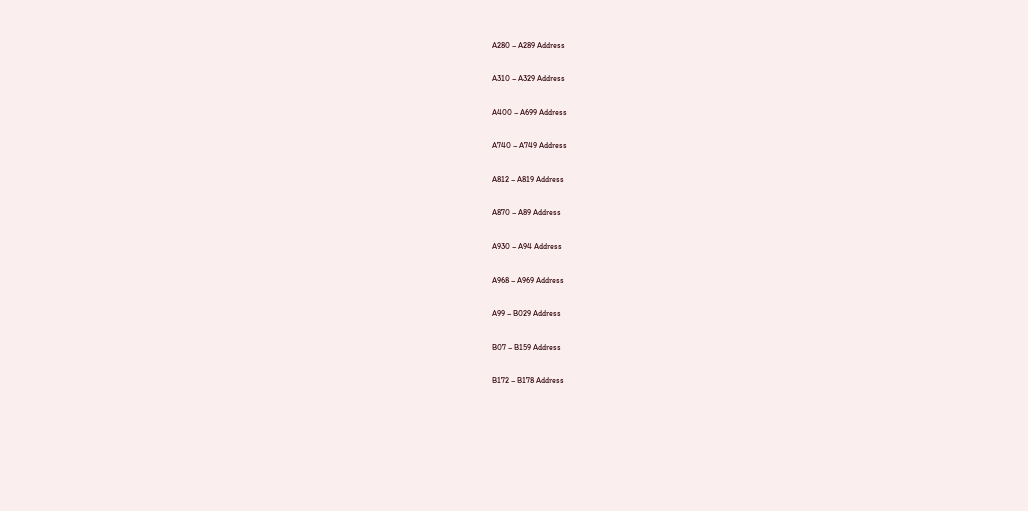A280 – A289 Address


A310 – A329 Address


A400 – A699 Address


A740 – A749 Address


A812 – A819 Address


A870 – A89 Address


A930 – A94 Address


A968 – A969 Address


A99 – B029 Address


B07 – B159 Address


B172 – B178 Address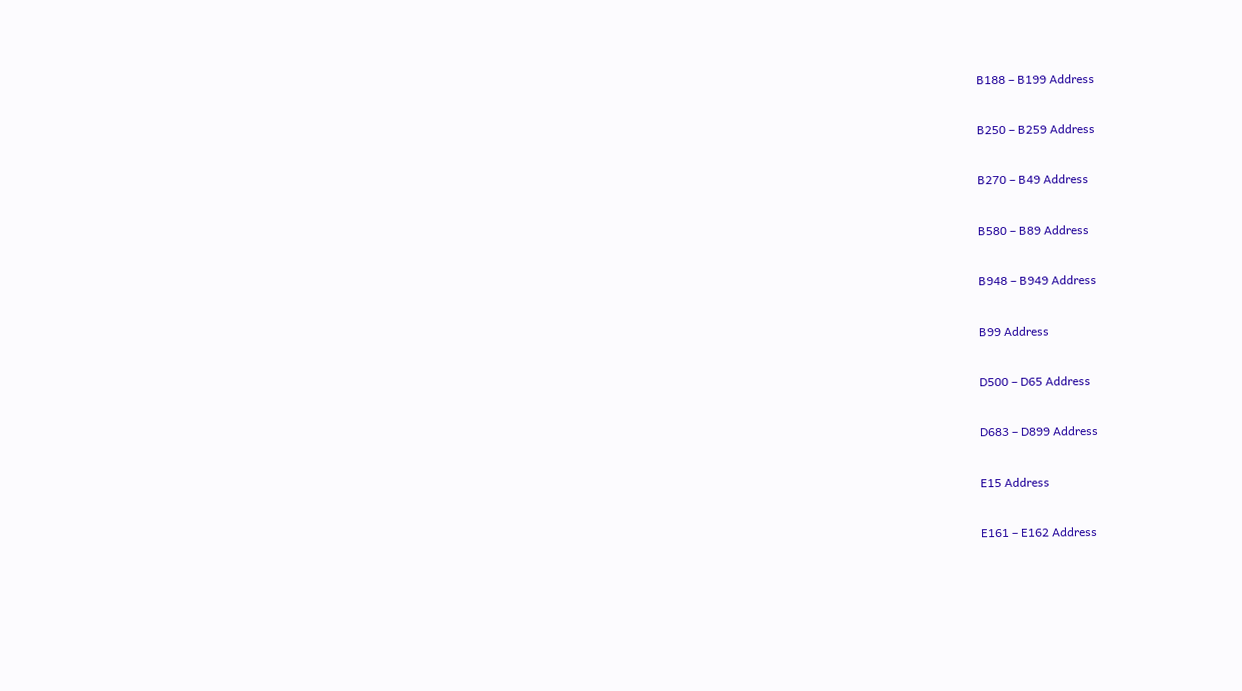B188 – B199 Address


B250 – B259 Address


B270 – B49 Address


B580 – B89 Address


B948 – B949 Address


B99 Address


D500 – D65 Address


D683 – D899 Address


E15 Address


E161 – E162 Address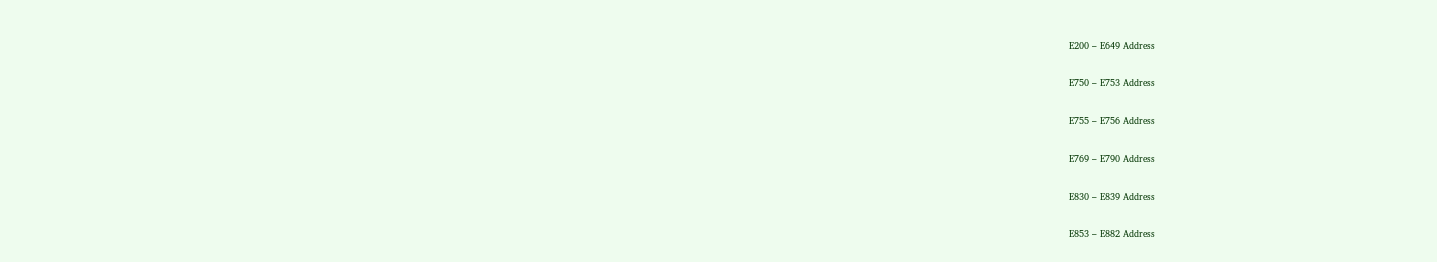E200 – E649 Address


E750 – E753 Address


E755 – E756 Address


E769 – E790 Address


E830 – E839 Address


E853 – E882 Address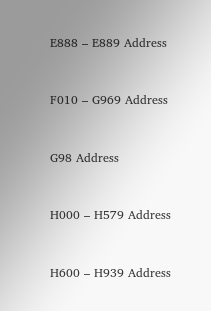E888 – E889 Address


F010 – G969 Address


G98 Address


H000 – H579 Address


H600 – H939 Address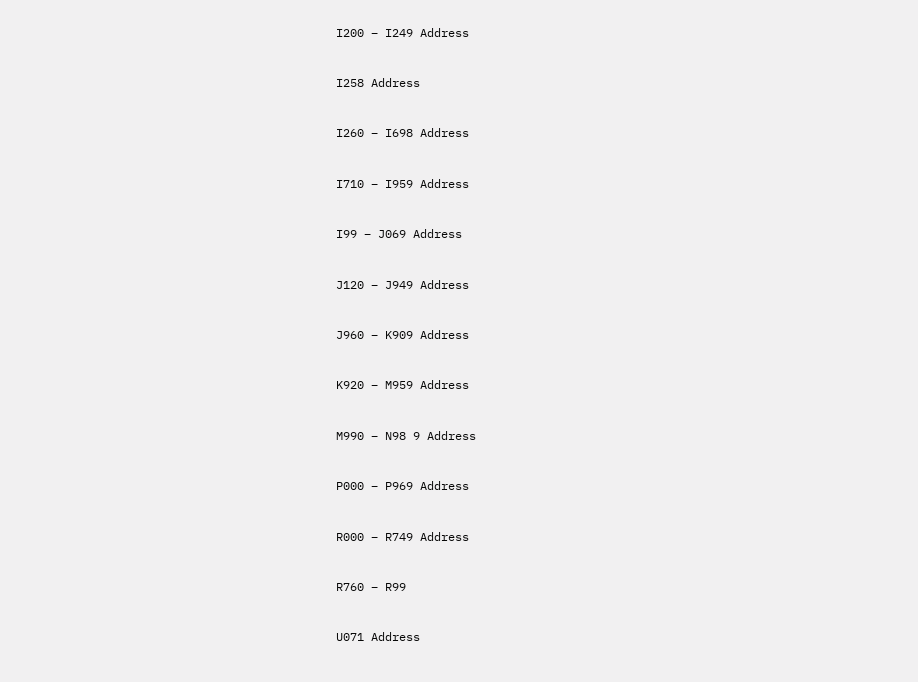I200 – I249 Address


I258 Address


I260 – I698 Address


I710 – I959 Address


I99 – J069 Address


J120 – J949 Address


J960 – K909 Address


K920 – M959 Address


M990 – N98 9 Address


P000 – P969 Address


R000 – R749 Address


R760 – R99


U071 Address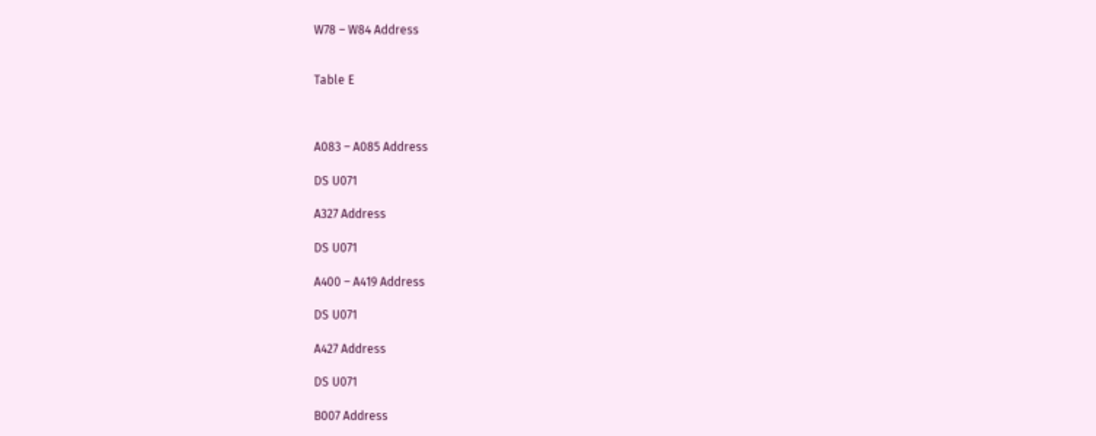W78 – W84 Address


Table E



A083 – A085 Address

DS U071

A327 Address

DS U071

A400 – A419 Address

DS U071

A427 Address

DS U071

B007 Address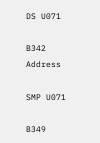DS U071

B342 Address

SMP U071

B349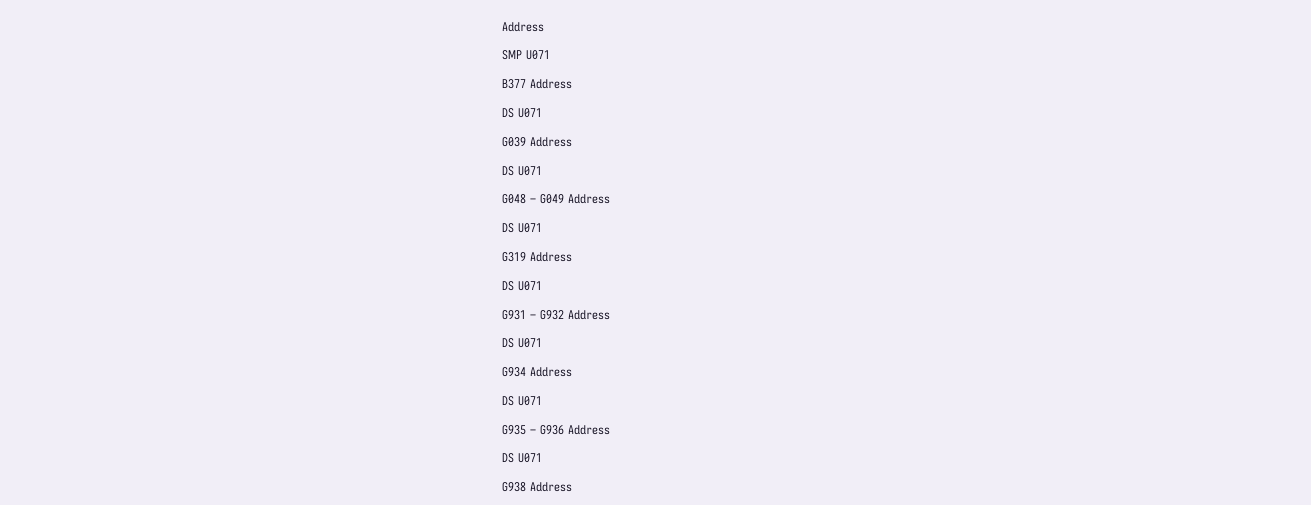Address

SMP U071

B377 Address

DS U071

G039 Address

DS U071

G048 – G049 Address

DS U071

G319 Address

DS U071

G931 – G932 Address

DS U071

G934 Address

DS U071

G935 – G936 Address

DS U071

G938 Address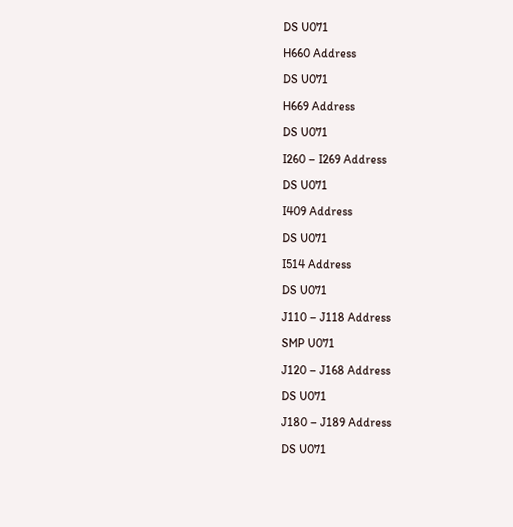DS U071

H660 Address

DS U071

H669 Address

DS U071

I260 – I269 Address

DS U071

I409 Address

DS U071

I514 Address

DS U071

J110 – J118 Address

SMP U071

J120 – J168 Address

DS U071

J180 – J189 Address

DS U071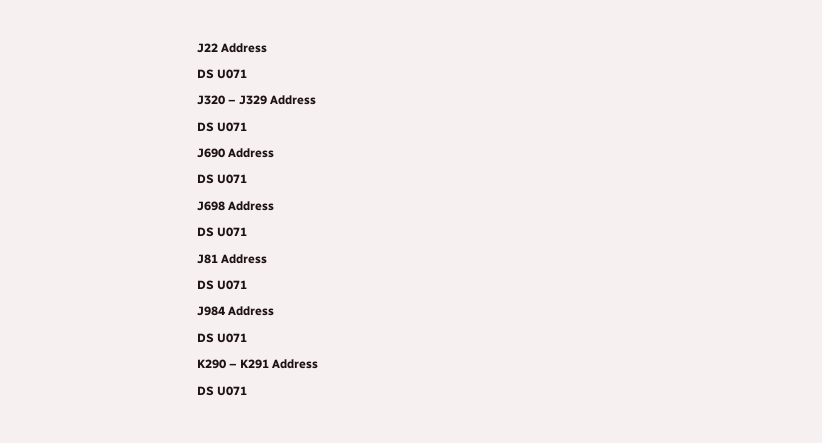J22 Address

DS U071

J320 – J329 Address

DS U071

J690 Address

DS U071

J698 Address

DS U071

J81 Address

DS U071

J984 Address

DS U071

K290 – K291 Address

DS U071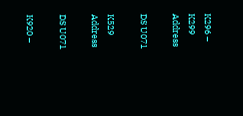K296 – K299 Address

DS U071

K529 Address

DS U071

K920 –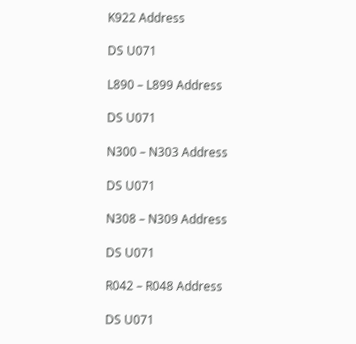K922 Address

DS U071

L890 – L899 Address

DS U071

N300 – N303 Address

DS U071

N308 – N309 Address

DS U071

R042 – R048 Address

DS U071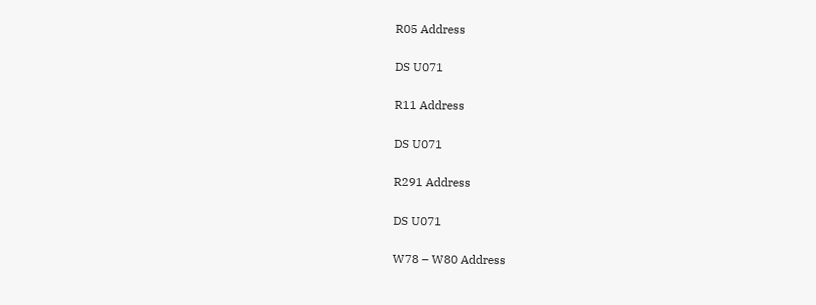R05 Address

DS U071

R11 Address

DS U071

R291 Address

DS U071

W78 – W80 Address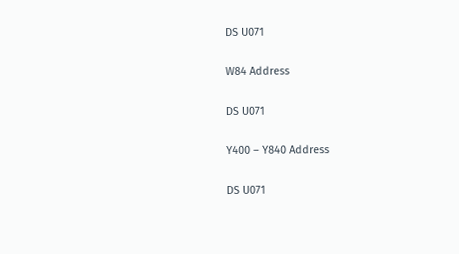DS U071

W84 Address

DS U071

Y400 – Y840 Address

DS U071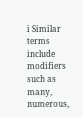i Similar terms include modifiers such as many, numerous,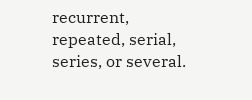recurrent, repeated, serial, series, or several.